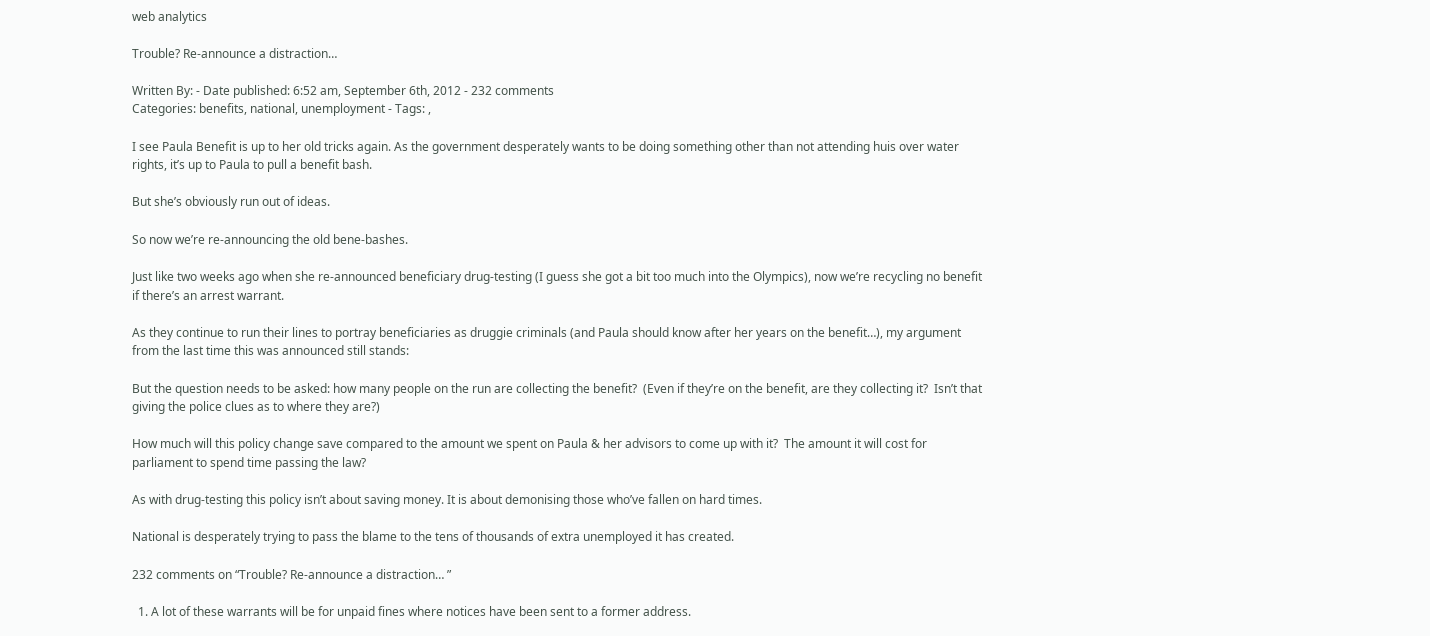web analytics

Trouble? Re-announce a distraction…

Written By: - Date published: 6:52 am, September 6th, 2012 - 232 comments
Categories: benefits, national, unemployment - Tags: ,

I see Paula Benefit is up to her old tricks again. As the government desperately wants to be doing something other than not attending huis over water rights, it’s up to Paula to pull a benefit bash.

But she’s obviously run out of ideas.

So now we’re re-announcing the old bene-bashes.

Just like two weeks ago when she re-announced beneficiary drug-testing (I guess she got a bit too much into the Olympics), now we’re recycling no benefit if there’s an arrest warrant.

As they continue to run their lines to portray beneficiaries as druggie criminals (and Paula should know after her years on the benefit…), my argument from the last time this was announced still stands:

But the question needs to be asked: how many people on the run are collecting the benefit?  (Even if they’re on the benefit, are they collecting it?  Isn’t that giving the police clues as to where they are?)

How much will this policy change save compared to the amount we spent on Paula & her advisors to come up with it?  The amount it will cost for parliament to spend time passing the law?

As with drug-testing this policy isn’t about saving money. It is about demonising those who’ve fallen on hard times.

National is desperately trying to pass the blame to the tens of thousands of extra unemployed it has created.

232 comments on “Trouble? Re-announce a distraction… ”

  1. A lot of these warrants will be for unpaid fines where notices have been sent to a former address.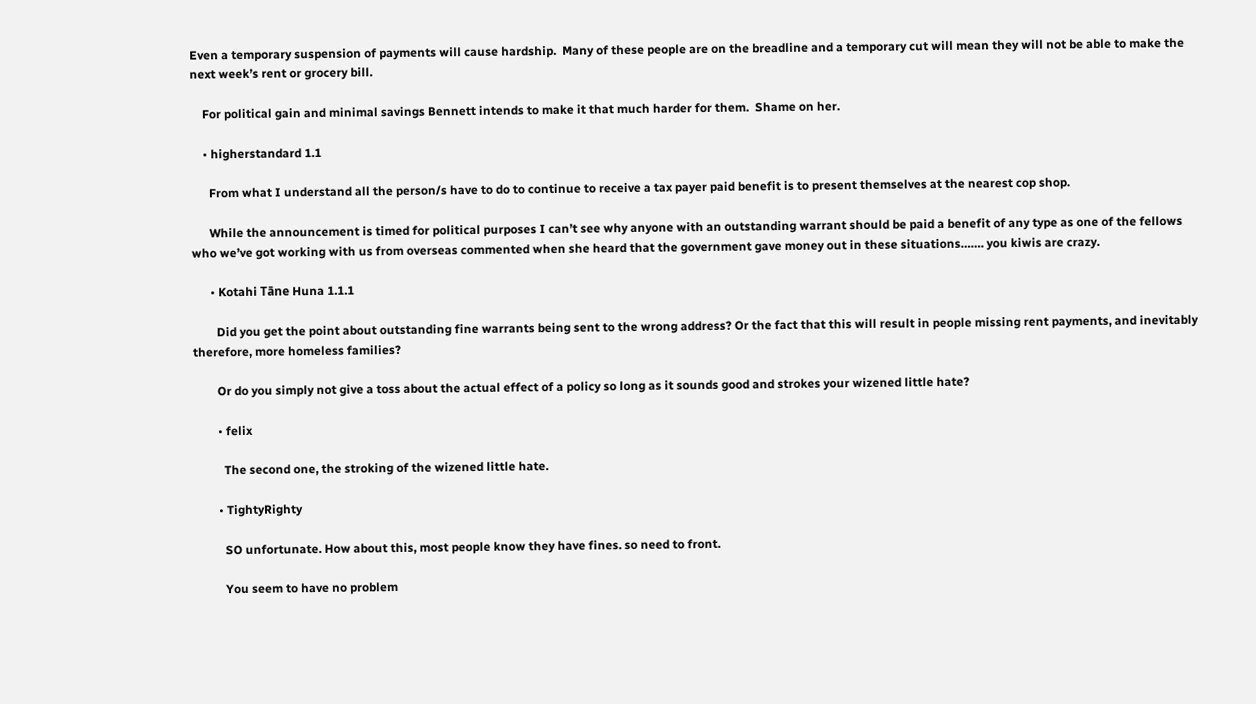Even a temporary suspension of payments will cause hardship.  Many of these people are on the breadline and a temporary cut will mean they will not be able to make the next week’s rent or grocery bill.

    For political gain and minimal savings Bennett intends to make it that much harder for them.  Shame on her.

    • higherstandard 1.1

      From what I understand all the person/s have to do to continue to receive a tax payer paid benefit is to present themselves at the nearest cop shop.

      While the announcement is timed for political purposes I can’t see why anyone with an outstanding warrant should be paid a benefit of any type as one of the fellows who we’ve got working with us from overseas commented when she heard that the government gave money out in these situations……. you kiwis are crazy.

      • Kotahi Tāne Huna 1.1.1

        Did you get the point about outstanding fine warrants being sent to the wrong address? Or the fact that this will result in people missing rent payments, and inevitably therefore, more homeless families?

        Or do you simply not give a toss about the actual effect of a policy so long as it sounds good and strokes your wizened little hate?

        • felix

          The second one, the stroking of the wizened little hate.

        • TightyRighty

          SO unfortunate. How about this, most people know they have fines. so need to front.

          You seem to have no problem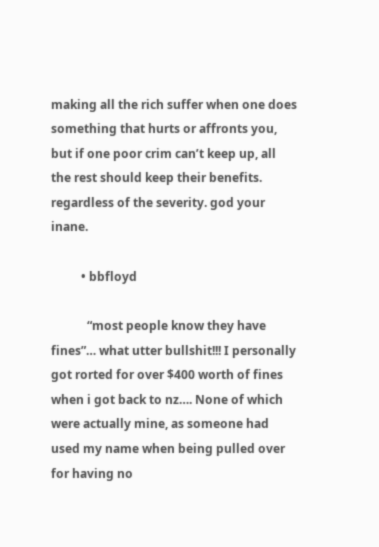making all the rich suffer when one does something that hurts or affronts you, but if one poor crim can’t keep up, all the rest should keep their benefits. regardless of the severity. god your inane.

          • bbfloyd

            “most people know they have fines”… what utter bullshit!!! I personally got rorted for over $400 worth of fines when i got back to nz…. None of which were actually mine, as someone had used my name when being pulled over for having no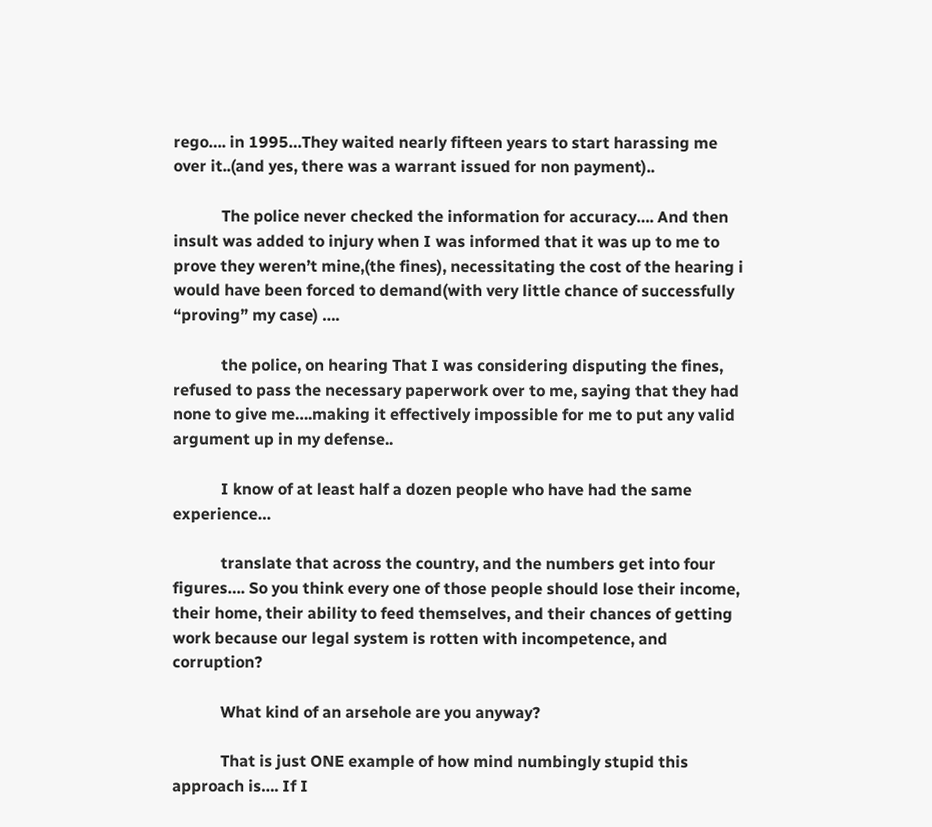rego…. in 1995…They waited nearly fifteen years to start harassing me over it..(and yes, there was a warrant issued for non payment)..

            The police never checked the information for accuracy…. And then insult was added to injury when I was informed that it was up to me to prove they weren’t mine,(the fines), necessitating the cost of the hearing i would have been forced to demand(with very little chance of successfully “proving” my case) ….

            the police, on hearing That I was considering disputing the fines, refused to pass the necessary paperwork over to me, saying that they had none to give me….making it effectively impossible for me to put any valid argument up in my defense..

            I know of at least half a dozen people who have had the same experience…

            translate that across the country, and the numbers get into four figures…. So you think every one of those people should lose their income, their home, their ability to feed themselves, and their chances of getting work because our legal system is rotten with incompetence, and corruption?

            What kind of an arsehole are you anyway?

            That is just ONE example of how mind numbingly stupid this approach is…. If I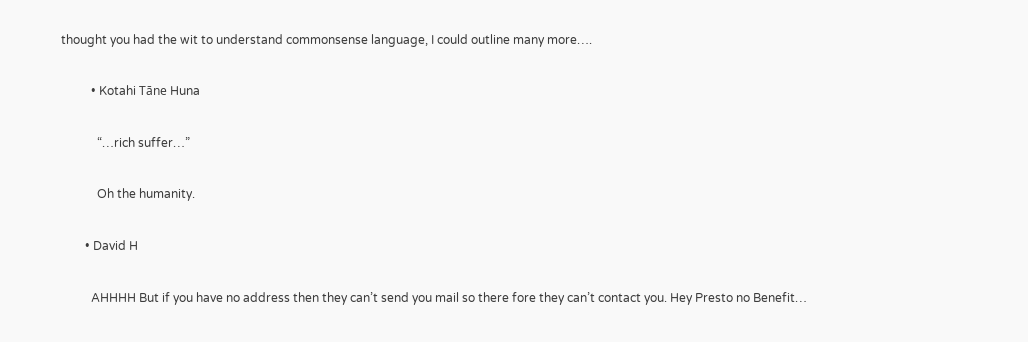thought you had the wit to understand commonsense language, I could outline many more….

          • Kotahi Tāne Huna

            “…rich suffer…”

            Oh the humanity.

        • David H

          AHHHH But if you have no address then they can’t send you mail so there fore they can’t contact you. Hey Presto no Benefit…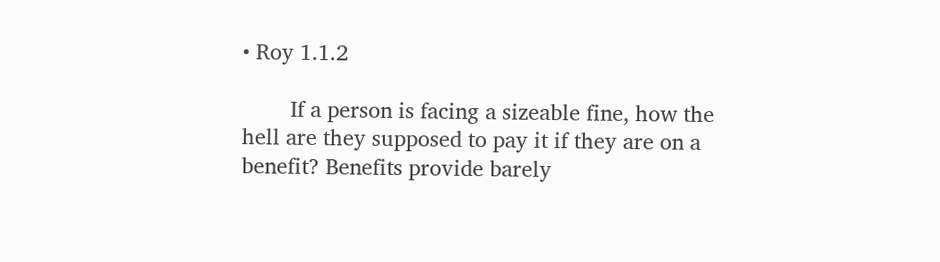• Roy 1.1.2

        If a person is facing a sizeable fine, how the hell are they supposed to pay it if they are on a benefit? Benefits provide barely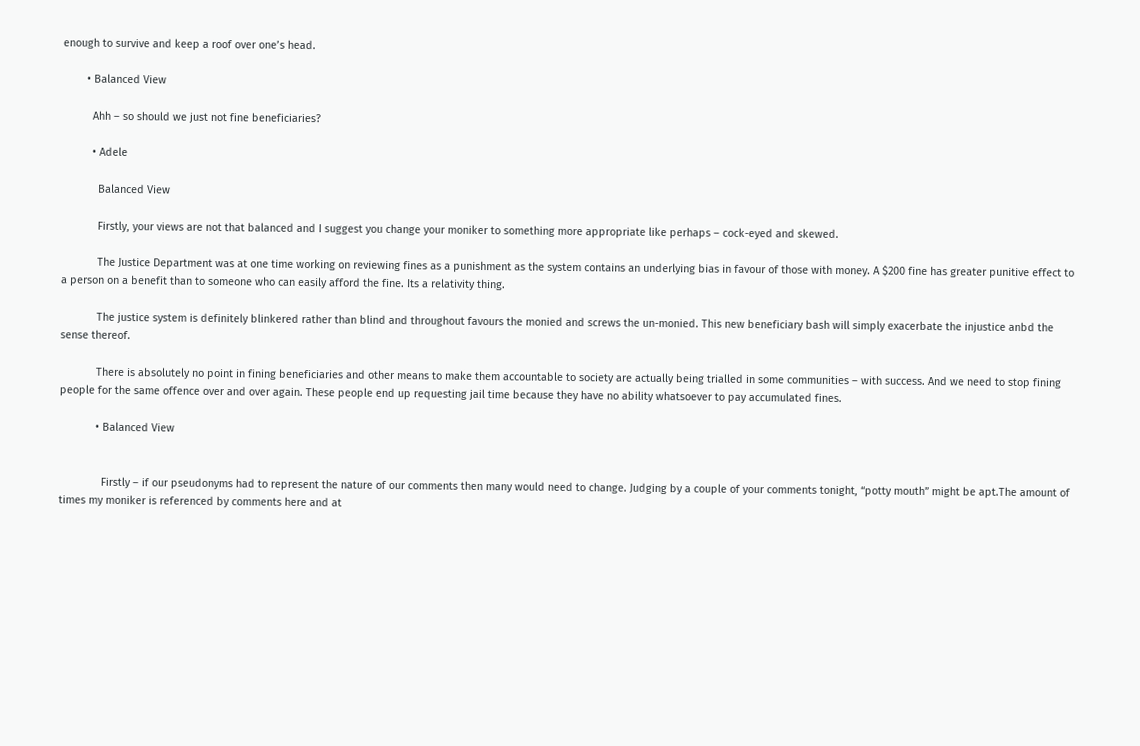enough to survive and keep a roof over one’s head.

        • Balanced View

          Ahh – so should we just not fine beneficiaries?

          • Adele

            Balanced View

            Firstly, your views are not that balanced and I suggest you change your moniker to something more appropriate like perhaps – cock-eyed and skewed.

            The Justice Department was at one time working on reviewing fines as a punishment as the system contains an underlying bias in favour of those with money. A $200 fine has greater punitive effect to a person on a benefit than to someone who can easily afford the fine. Its a relativity thing.

            The justice system is definitely blinkered rather than blind and throughout favours the monied and screws the un-monied. This new beneficiary bash will simply exacerbate the injustice anbd the sense thereof.

            There is absolutely no point in fining beneficiaries and other means to make them accountable to society are actually being trialled in some communities – with success. And we need to stop fining people for the same offence over and over again. These people end up requesting jail time because they have no ability whatsoever to pay accumulated fines.

            • Balanced View


              Firstly – if our pseudonyms had to represent the nature of our comments then many would need to change. Judging by a couple of your comments tonight, “potty mouth” might be apt.The amount of times my moniker is referenced by comments here and at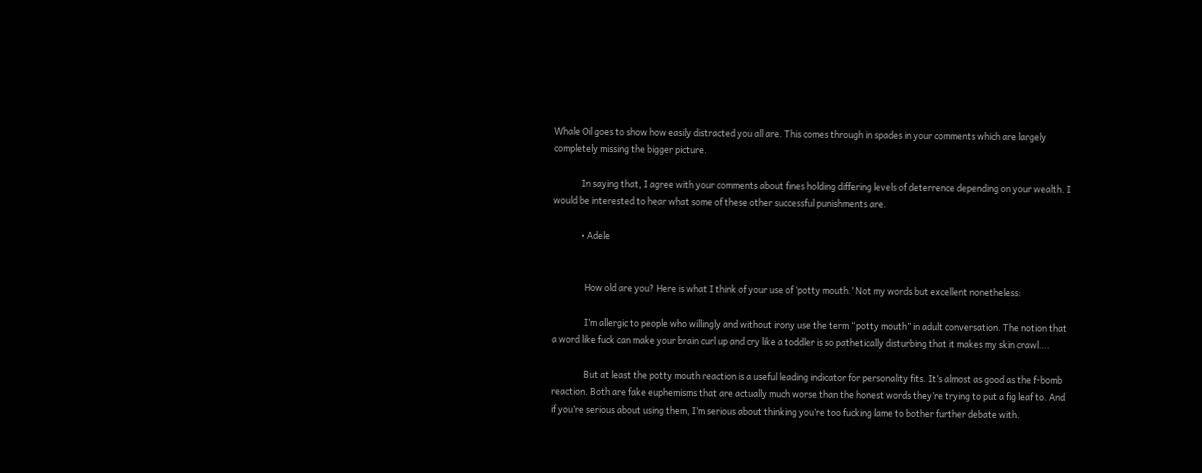Whale Oil goes to show how easily distracted you all are. This comes through in spades in your comments which are largely completely missing the bigger picture.

              In saying that, I agree with your comments about fines holding differing levels of deterrence depending on your wealth. I would be interested to hear what some of these other successful punishments are.

              • Adele


                How old are you? Here is what I think of your use of ‘potty mouth.’ Not my words but excellent nonetheless:

                I’m allergic to people who willingly and without irony use the term “potty mouth” in adult conversation. The notion that a word like fuck can make your brain curl up and cry like a toddler is so pathetically disturbing that it makes my skin crawl….

                But at least the potty mouth reaction is a useful leading indicator for personality fits. It’s almost as good as the f-bomb reaction. Both are fake euphemisms that are actually much worse than the honest words they’re trying to put a fig leaf to. And if you’re serious about using them, I’m serious about thinking you’re too fucking lame to bother further debate with.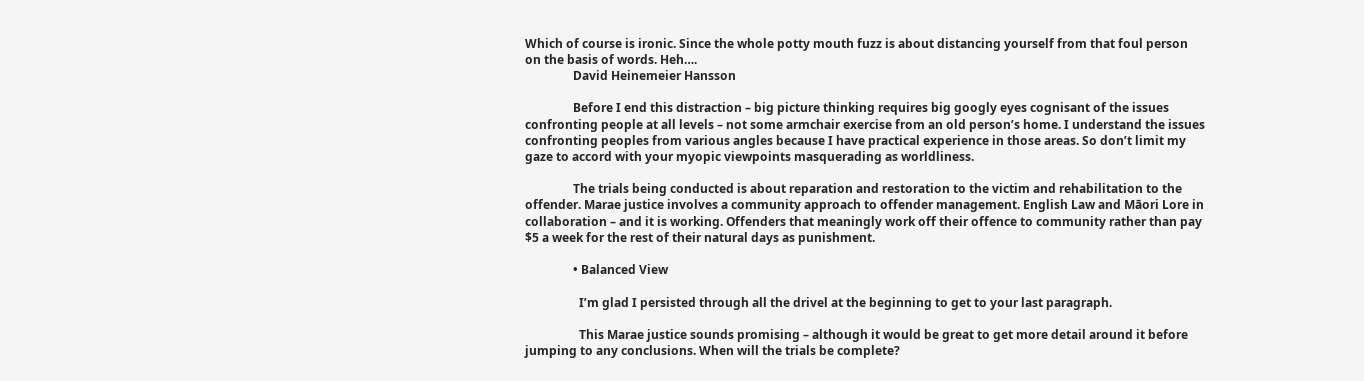Which of course is ironic. Since the whole potty mouth fuzz is about distancing yourself from that foul person on the basis of words. Heh….
                David Heinemeier Hansson

                Before I end this distraction – big picture thinking requires big googly eyes cognisant of the issues confronting people at all levels – not some armchair exercise from an old person’s home. I understand the issues confronting peoples from various angles because I have practical experience in those areas. So don’t limit my gaze to accord with your myopic viewpoints masquerading as worldliness.

                The trials being conducted is about reparation and restoration to the victim and rehabilitation to the offender. Marae justice involves a community approach to offender management. English Law and Māori Lore in collaboration – and it is working. Offenders that meaningly work off their offence to community rather than pay $5 a week for the rest of their natural days as punishment.

                • Balanced View

                  I’m glad I persisted through all the drivel at the beginning to get to your last paragraph.

                  This Marae justice sounds promising – although it would be great to get more detail around it before jumping to any conclusions. When will the trials be complete?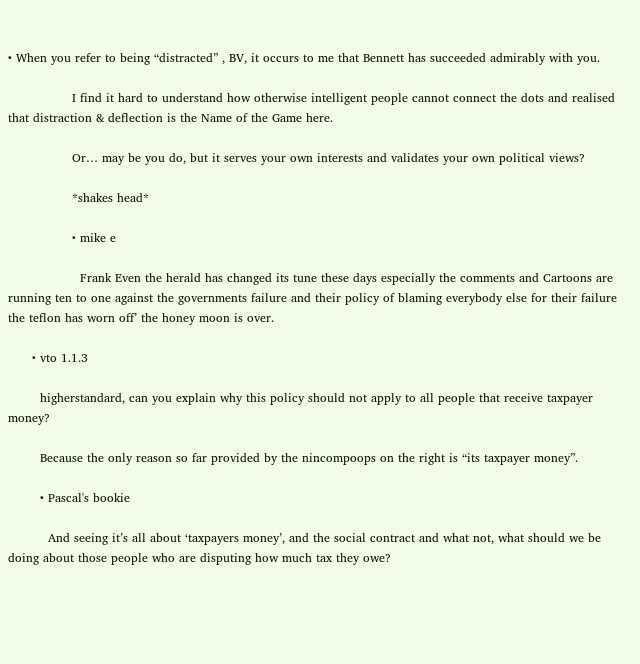• When you refer to being “distracted” , BV, it occurs to me that Bennett has succeeded admirably with you.

                I find it hard to understand how otherwise intelligent people cannot connect the dots and realised that distraction & deflection is the Name of the Game here.

                Or… may be you do, but it serves your own interests and validates your own political views?

                *shakes head*

                • mike e

                  Frank Even the herald has changed its tune these days especially the comments and Cartoons are running ten to one against the governments failure and their policy of blaming everybody else for their failure the teflon has worn off’ the honey moon is over.

      • vto 1.1.3

        higherstandard, can you explain why this policy should not apply to all people that receive taxpayer money?

        Because the only reason so far provided by the nincompoops on the right is “its taxpayer money”.

        • Pascal's bookie

          And seeing it’s all about ‘taxpayers money’, and the social contract and what not, what should we be doing about those people who are disputing how much tax they owe?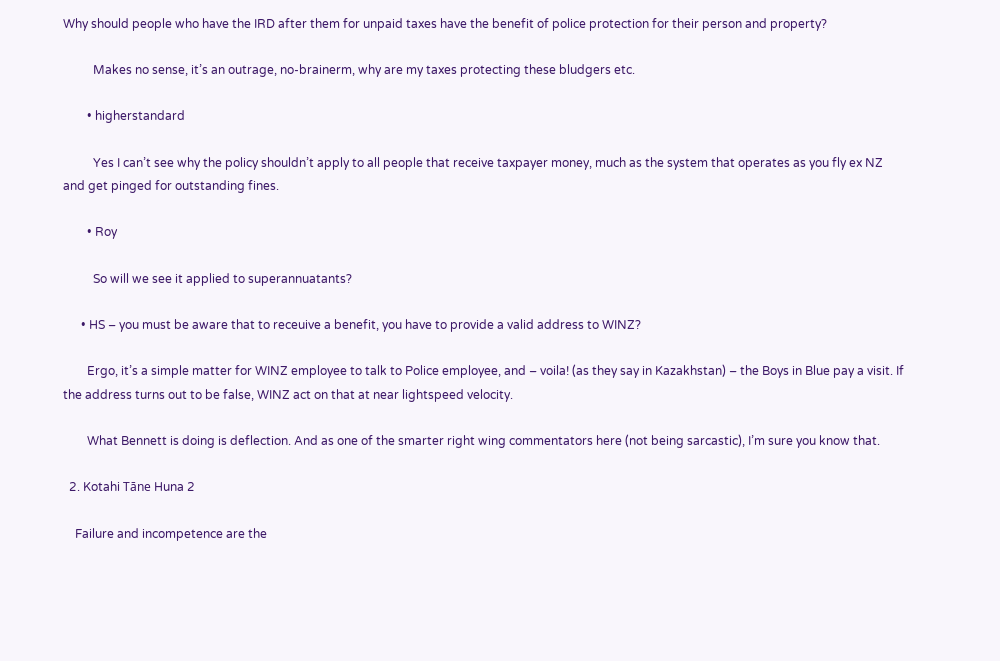Why should people who have the IRD after them for unpaid taxes have the benefit of police protection for their person and property?

          Makes no sense, it’s an outrage, no-brainerm, why are my taxes protecting these bludgers etc.

        • higherstandard

          Yes I can’t see why the policy shouldn’t apply to all people that receive taxpayer money, much as the system that operates as you fly ex NZ and get pinged for outstanding fines.

        • Roy

          So will we see it applied to superannuatants?

      • HS – you must be aware that to receuive a benefit, you have to provide a valid address to WINZ?

        Ergo, it’s a simple matter for WINZ employee to talk to Police employee, and – voila! (as they say in Kazakhstan) – the Boys in Blue pay a visit. If the address turns out to be false, WINZ act on that at near lightspeed velocity.

        What Bennett is doing is deflection. And as one of the smarter right wing commentators here (not being sarcastic), I’m sure you know that.

  2. Kotahi Tāne Huna 2

    Failure and incompetence are the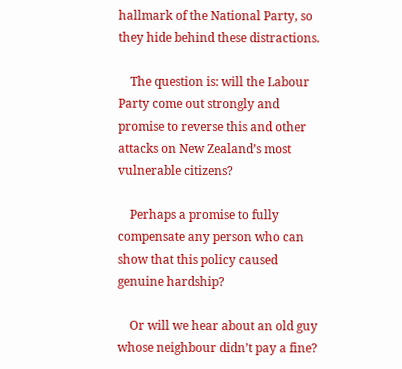hallmark of the National Party, so they hide behind these distractions.

    The question is: will the Labour Party come out strongly and promise to reverse this and other attacks on New Zealand’s most vulnerable citizens?

    Perhaps a promise to fully compensate any person who can show that this policy caused genuine hardship?

    Or will we hear about an old guy whose neighbour didn’t pay a fine?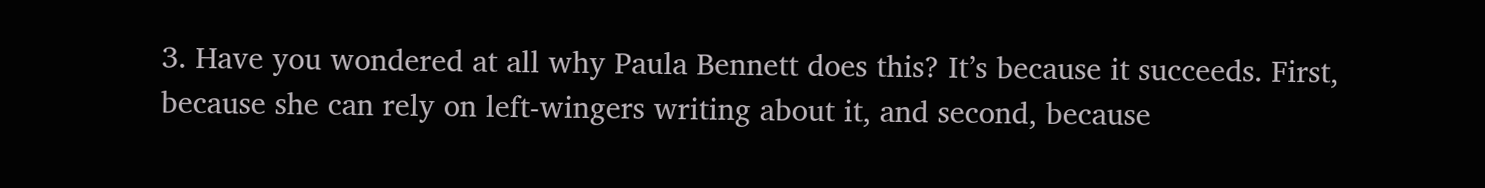3. Have you wondered at all why Paula Bennett does this? It’s because it succeeds. First, because she can rely on left-wingers writing about it, and second, because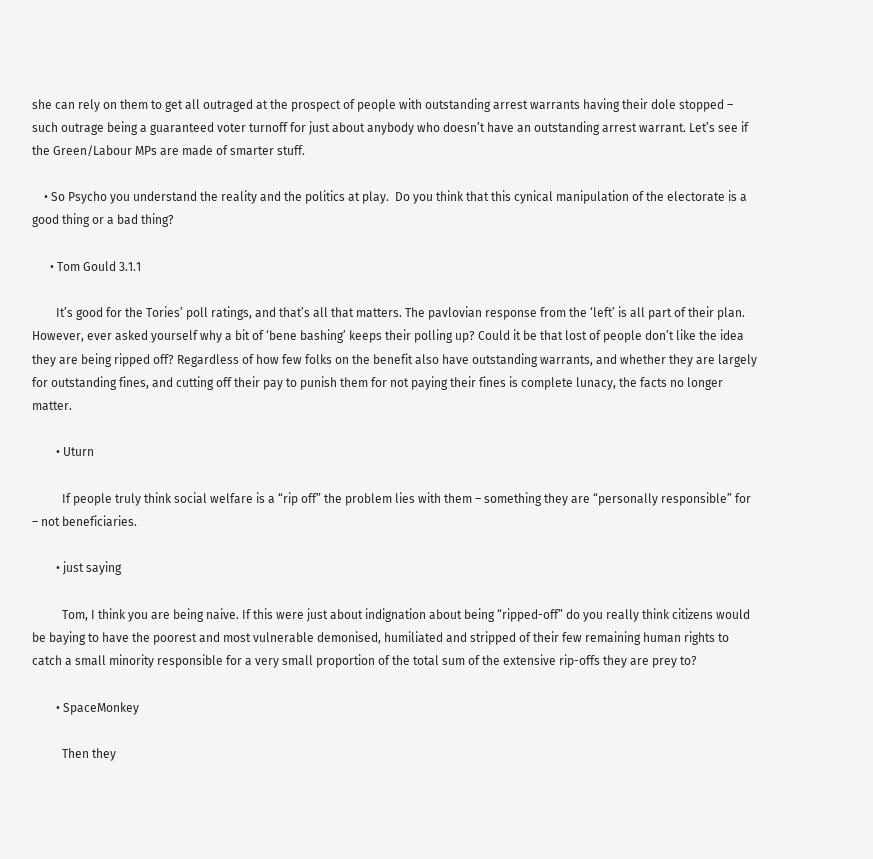she can rely on them to get all outraged at the prospect of people with outstanding arrest warrants having their dole stopped – such outrage being a guaranteed voter turnoff for just about anybody who doesn’t have an outstanding arrest warrant. Let’s see if the Green/Labour MPs are made of smarter stuff.

    • So Psycho you understand the reality and the politics at play.  Do you think that this cynical manipulation of the electorate is a good thing or a bad thing?

      • Tom Gould 3.1.1

        It’s good for the Tories’ poll ratings, and that’s all that matters. The pavlovian response from the ‘left’ is all part of their plan. However, ever asked yourself why a bit of ‘bene bashing’ keeps their polling up? Could it be that lost of people don’t like the idea they are being ripped off? Regardless of how few folks on the benefit also have outstanding warrants, and whether they are largely for outstanding fines, and cutting off their pay to punish them for not paying their fines is complete lunacy, the facts no longer matter.

        • Uturn

          If people truly think social welfare is a “rip off” the problem lies with them – something they are “personally responsible” for – not beneficiaries.

        • just saying

          Tom, I think you are being naive. If this were just about indignation about being “ripped-off” do you really think citizens would be baying to have the poorest and most vulnerable demonised, humiliated and stripped of their few remaining human rights to catch a small minority responsible for a very small proportion of the total sum of the extensive rip-offs they are prey to?

        • SpaceMonkey

          Then they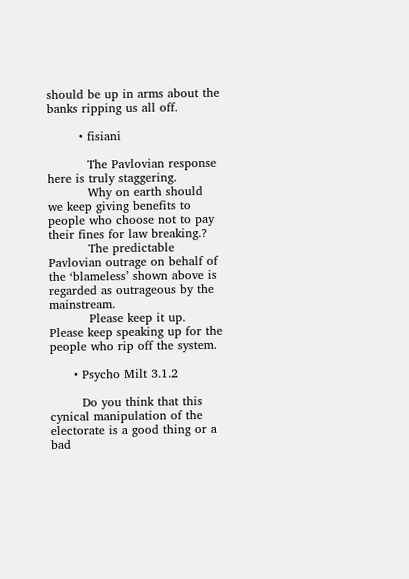should be up in arms about the banks ripping us all off.

        • fisiani

          The Pavlovian response here is truly staggering.
          Why on earth should we keep giving benefits to people who choose not to pay their fines for law breaking.?
          The predictable Pavlovian outrage on behalf of the ‘blameless’ shown above is regarded as outrageous by the mainstream.
          Please keep it up. Please keep speaking up for the people who rip off the system.

      • Psycho Milt 3.1.2

        Do you think that this cynical manipulation of the electorate is a good thing or a bad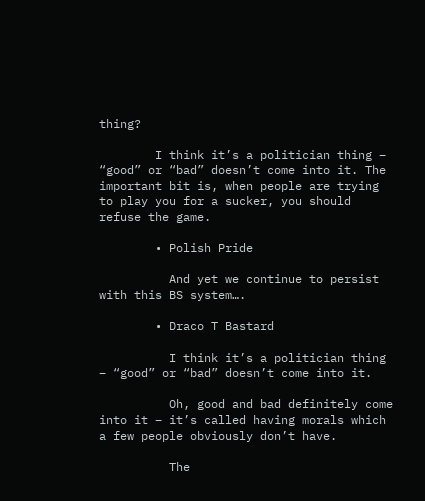thing?

        I think it’s a politician thing – “good” or “bad” doesn’t come into it. The important bit is, when people are trying to play you for a sucker, you should refuse the game.

        • Polish Pride

          And yet we continue to persist with this BS system….

        • Draco T Bastard

          I think it’s a politician thing – “good” or “bad” doesn’t come into it.

          Oh, good and bad definitely come into it – it’s called having morals which a few people obviously don’t have.

          The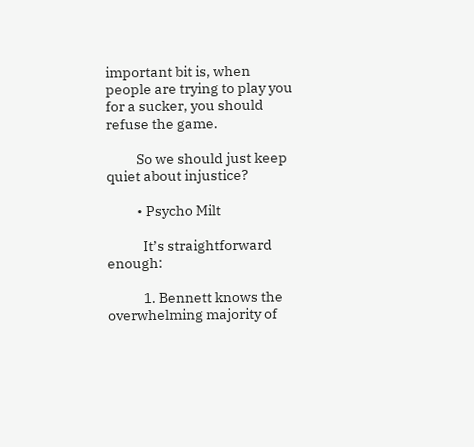important bit is, when people are trying to play you for a sucker, you should refuse the game.

          So we should just keep quiet about injustice?

          • Psycho Milt

            It’s straightforward enough:

            1. Bennett knows the overwhelming majority of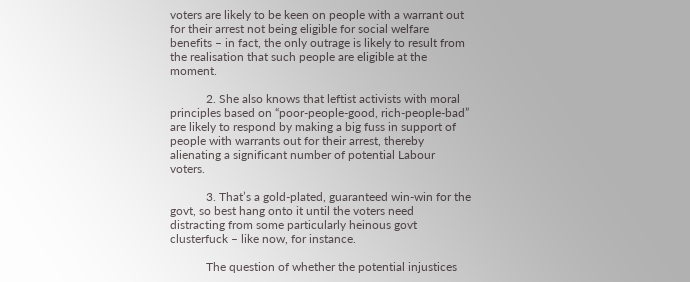voters are likely to be keen on people with a warrant out for their arrest not being eligible for social welfare benefits – in fact, the only outrage is likely to result from the realisation that such people are eligible at the moment.

            2. She also knows that leftist activists with moral principles based on “poor-people-good, rich-people-bad” are likely to respond by making a big fuss in support of people with warrants out for their arrest, thereby alienating a significant number of potential Labour voters.

            3. That’s a gold-plated, guaranteed win-win for the govt, so best hang onto it until the voters need distracting from some particularly heinous govt clusterfuck – like now, for instance.

            The question of whether the potential injustices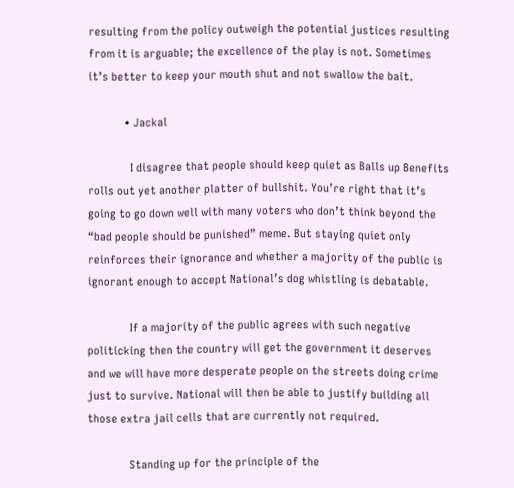resulting from the policy outweigh the potential justices resulting from it is arguable; the excellence of the play is not. Sometimes it’s better to keep your mouth shut and not swallow the bait.

            • Jackal

              I disagree that people should keep quiet as Balls up Benefits rolls out yet another platter of bullshit. You’re right that it’s going to go down well with many voters who don’t think beyond the “bad people should be punished” meme. But staying quiet only reinforces their ignorance and whether a majority of the public is ignorant enough to accept National’s dog whistling is debatable.

              If a majority of the public agrees with such negative politicking then the country will get the government it deserves and we will have more desperate people on the streets doing crime just to survive. National will then be able to justify building all those extra jail cells that are currently not required.

              Standing up for the principle of the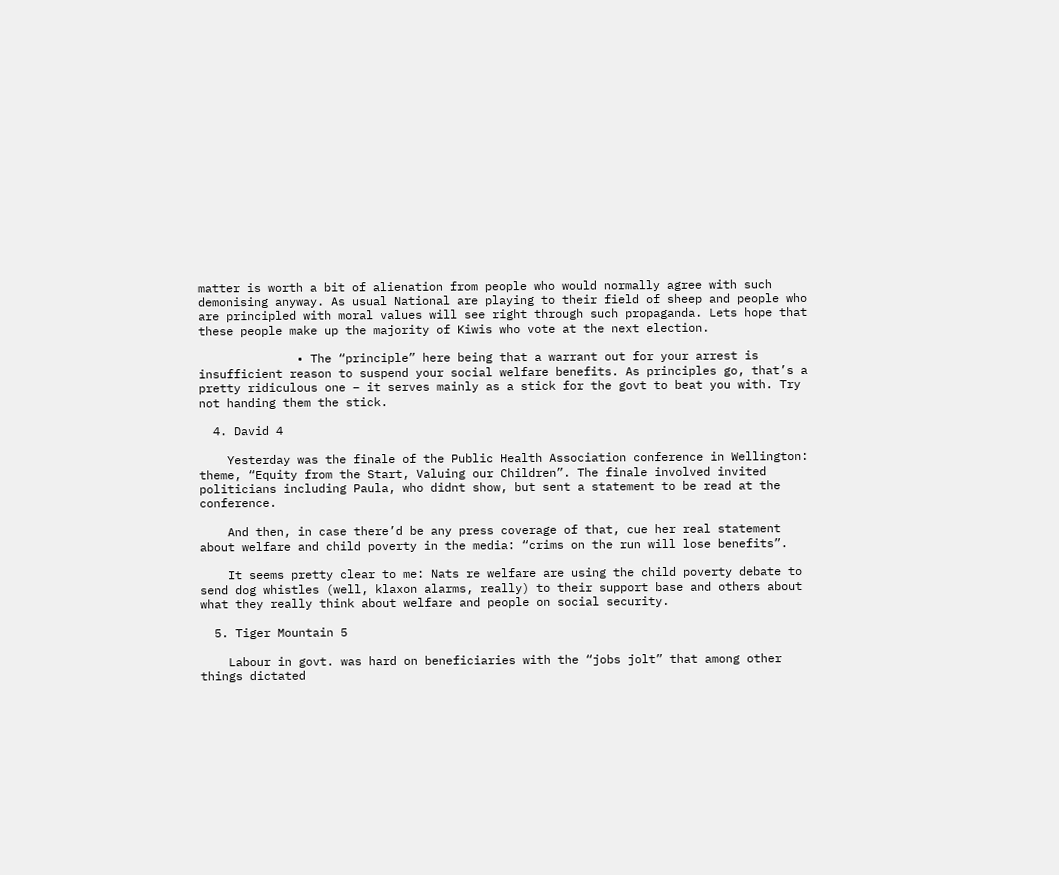matter is worth a bit of alienation from people who would normally agree with such demonising anyway. As usual National are playing to their field of sheep and people who are principled with moral values will see right through such propaganda. Lets hope that these people make up the majority of Kiwis who vote at the next election.

              • The “principle” here being that a warrant out for your arrest is insufficient reason to suspend your social welfare benefits. As principles go, that’s a pretty ridiculous one – it serves mainly as a stick for the govt to beat you with. Try not handing them the stick.

  4. David 4

    Yesterday was the finale of the Public Health Association conference in Wellington: theme, “Equity from the Start, Valuing our Children”. The finale involved invited politicians including Paula, who didnt show, but sent a statement to be read at the conference.

    And then, in case there’d be any press coverage of that, cue her real statement about welfare and child poverty in the media: “crims on the run will lose benefits”.

    It seems pretty clear to me: Nats re welfare are using the child poverty debate to send dog whistles (well, klaxon alarms, really) to their support base and others about what they really think about welfare and people on social security.

  5. Tiger Mountain 5

    Labour in govt. was hard on beneficiaries with the “jobs jolt” that among other things dictated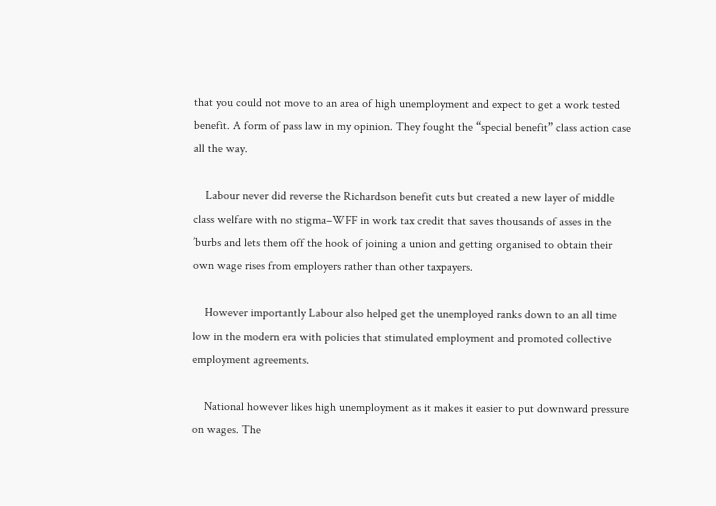that you could not move to an area of high unemployment and expect to get a work tested benefit. A form of pass law in my opinion. They fought the “special benefit” class action case all the way.

    Labour never did reverse the Richardson benefit cuts but created a new layer of middle class welfare with no stigma–WFF in work tax credit that saves thousands of asses in the ’burbs and lets them off the hook of joining a union and getting organised to obtain their own wage rises from employers rather than other taxpayers.

    However importantly Labour also helped get the unemployed ranks down to an all time low in the modern era with policies that stimulated employment and promoted collective employment agreements.

    National however likes high unemployment as it makes it easier to put downward pressure on wages. The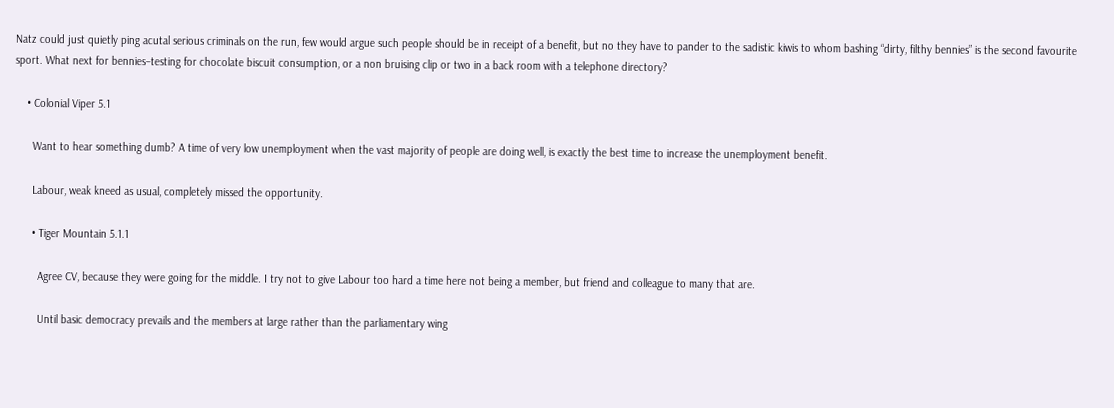Natz could just quietly ping acutal serious criminals on the run, few would argue such people should be in receipt of a benefit, but no they have to pander to the sadistic kiwis to whom bashing “dirty, filthy bennies” is the second favourite sport. What next for bennies–testing for chocolate biscuit consumption, or a non bruising clip or two in a back room with a telephone directory?

    • Colonial Viper 5.1

      Want to hear something dumb? A time of very low unemployment when the vast majority of people are doing well, is exactly the best time to increase the unemployment benefit.

      Labour, weak kneed as usual, completely missed the opportunity.

      • Tiger Mountain 5.1.1

        Agree CV, because they were going for the middle. I try not to give Labour too hard a time here not being a member, but friend and colleague to many that are.

        Until basic democracy prevails and the members at large rather than the parliamentary wing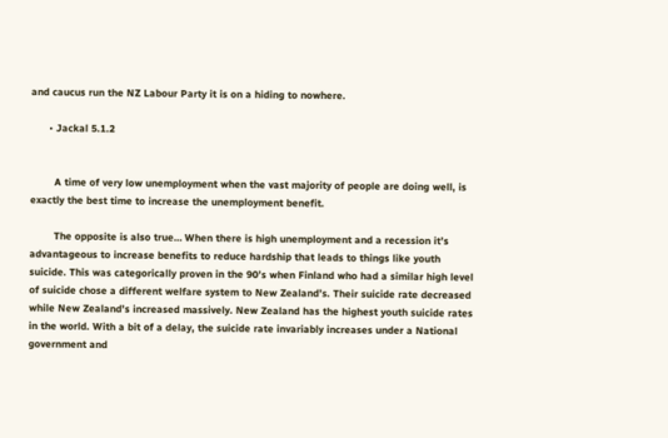and caucus run the NZ Labour Party it is on a hiding to nowhere.

      • Jackal 5.1.2


        A time of very low unemployment when the vast majority of people are doing well, is exactly the best time to increase the unemployment benefit.

        The opposite is also true… When there is high unemployment and a recession it’s advantageous to increase benefits to reduce hardship that leads to things like youth suicide. This was categorically proven in the 90’s when Finland who had a similar high level of suicide chose a different welfare system to New Zealand’s. Their suicide rate decreased while New Zealand’s increased massively. New Zealand has the highest youth suicide rates in the world. With a bit of a delay, the suicide rate invariably increases under a National government and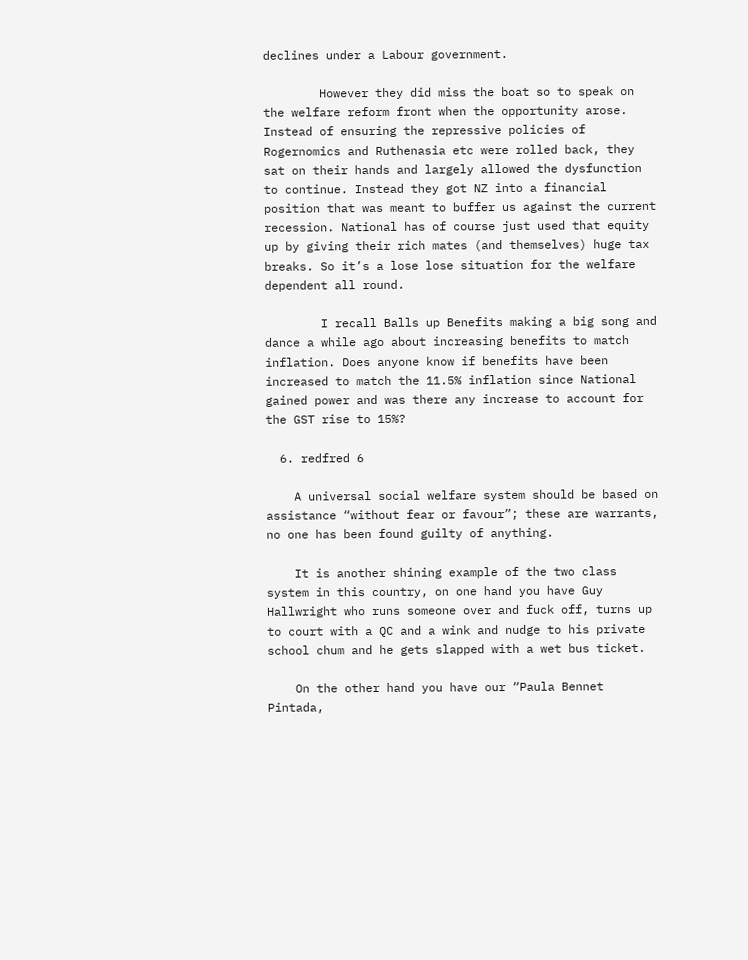declines under a Labour government.

        However they did miss the boat so to speak on the welfare reform front when the opportunity arose. Instead of ensuring the repressive policies of Rogernomics and Ruthenasia etc were rolled back, they sat on their hands and largely allowed the dysfunction to continue. Instead they got NZ into a financial position that was meant to buffer us against the current recession. National has of course just used that equity up by giving their rich mates (and themselves) huge tax breaks. So it’s a lose lose situation for the welfare dependent all round.

        I recall Balls up Benefits making a big song and dance a while ago about increasing benefits to match inflation. Does anyone know if benefits have been increased to match the 11.5% inflation since National gained power and was there any increase to account for the GST rise to 15%?

  6. redfred 6

    A universal social welfare system should be based on assistance “without fear or favour”; these are warrants, no one has been found guilty of anything.

    It is another shining example of the two class system in this country, on one hand you have Guy Hallwright who runs someone over and fuck off, turns up to court with a QC and a wink and nudge to his private school chum and he gets slapped with a wet bus ticket.

    On the other hand you have our “Paula Bennet Pintada,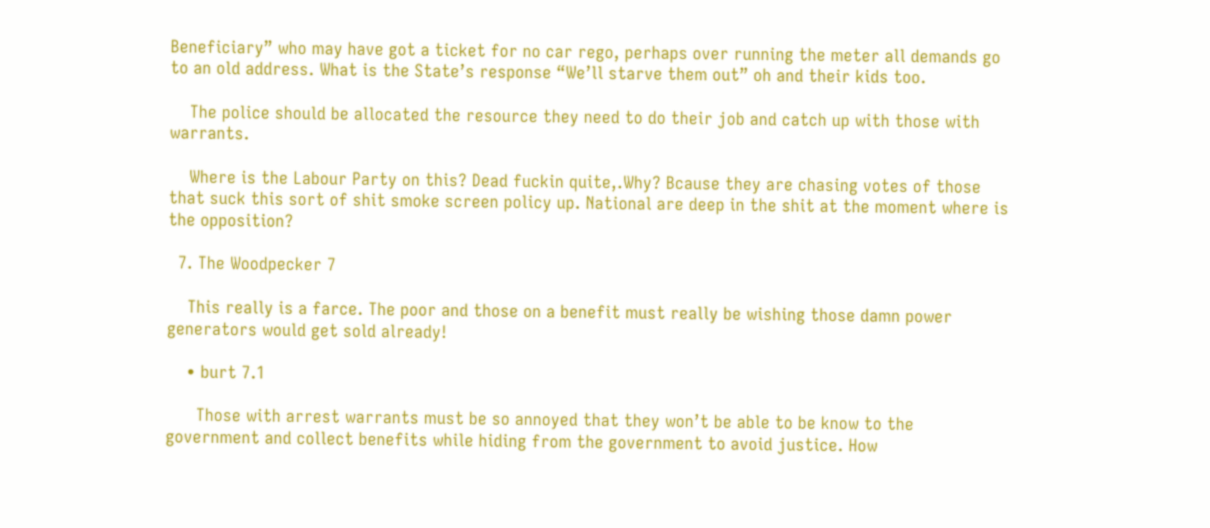Beneficiary” who may have got a ticket for no car rego, perhaps over running the meter all demands go to an old address. What is the State’s response “We’ll starve them out” oh and their kids too.

    The police should be allocated the resource they need to do their job and catch up with those with warrants.

    Where is the Labour Party on this? Dead fuckin quite,.Why? Bcause they are chasing votes of those that suck this sort of shit smoke screen policy up. National are deep in the shit at the moment where is the opposition?

  7. The Woodpecker 7

    This really is a farce. The poor and those on a benefit must really be wishing those damn power generators would get sold already!

    • burt 7.1

      Those with arrest warrants must be so annoyed that they won’t be able to be know to the government and collect benefits while hiding from the government to avoid justice. How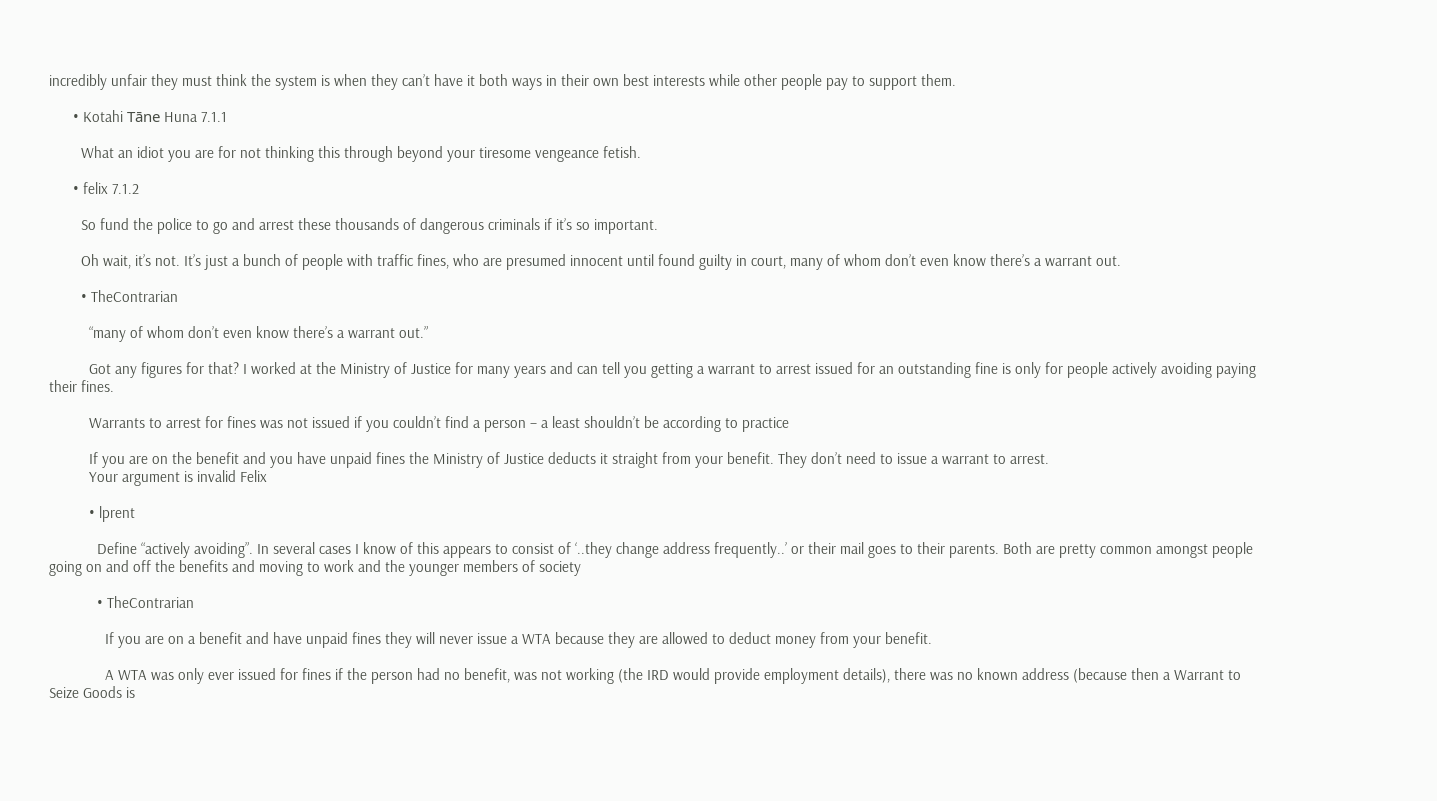incredibly unfair they must think the system is when they can’t have it both ways in their own best interests while other people pay to support them.

      • Kotahi Tāne Huna 7.1.1

        What an idiot you are for not thinking this through beyond your tiresome vengeance fetish.

      • felix 7.1.2

        So fund the police to go and arrest these thousands of dangerous criminals if it’s so important.

        Oh wait, it’s not. It’s just a bunch of people with traffic fines, who are presumed innocent until found guilty in court, many of whom don’t even know there’s a warrant out.

        • TheContrarian

          “many of whom don’t even know there’s a warrant out.”

          Got any figures for that? I worked at the Ministry of Justice for many years and can tell you getting a warrant to arrest issued for an outstanding fine is only for people actively avoiding paying their fines.

          Warrants to arrest for fines was not issued if you couldn’t find a person – a least shouldn’t be according to practice

          If you are on the benefit and you have unpaid fines the Ministry of Justice deducts it straight from your benefit. They don’t need to issue a warrant to arrest.
          Your argument is invalid Felix

          • lprent

            Define “actively avoiding”. In several cases I know of this appears to consist of ‘..they change address frequently..’ or their mail goes to their parents. Both are pretty common amongst people going on and off the benefits and moving to work and the younger members of society

            • TheContrarian

              If you are on a benefit and have unpaid fines they will never issue a WTA because they are allowed to deduct money from your benefit.

              A WTA was only ever issued for fines if the person had no benefit, was not working (the IRD would provide employment details), there was no known address (because then a Warrant to Seize Goods is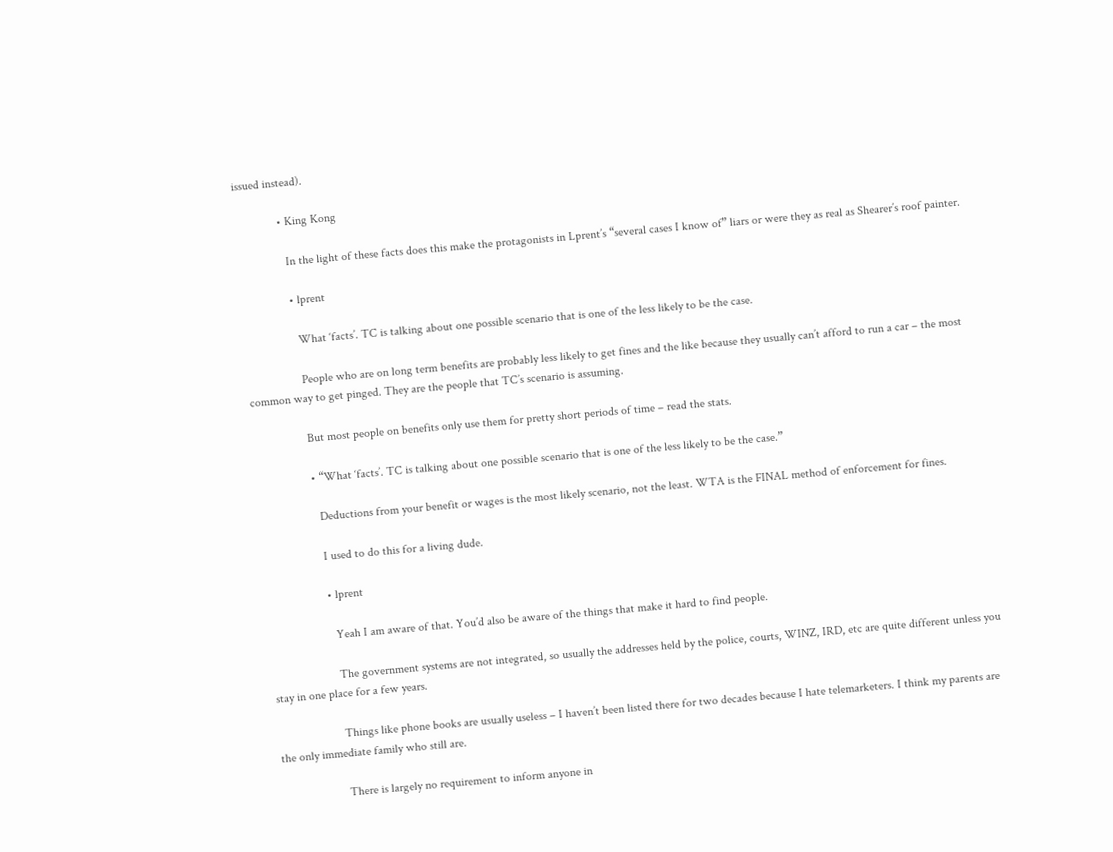issued instead).

              • King Kong

                In the light of these facts does this make the protagonists in Lprent’s “several cases I know of” liars or were they as real as Shearer’s roof painter.

                • lprent

                  What ‘facts’. TC is talking about one possible scenario that is one of the less likely to be the case.

                  People who are on long term benefits are probably less likely to get fines and the like because they usually can’t afford to run a car – the most common way to get pinged. They are the people that TC’s scenario is assuming.

                  But most people on benefits only use them for pretty short periods of time – read the stats.

                  • “What ‘facts’. TC is talking about one possible scenario that is one of the less likely to be the case.”

                    Deductions from your benefit or wages is the most likely scenario, not the least. WTA is the FINAL method of enforcement for fines.

                    I used to do this for a living dude.

                    • lprent

                      Yeah I am aware of that. You’d also be aware of the things that make it hard to find people.

                      The government systems are not integrated, so usually the addresses held by the police, courts, WINZ, IRD, etc are quite different unless you stay in one place for a few years.

                      Things like phone books are usually useless – I haven’t been listed there for two decades because I hate telemarketers. I think my parents are the only immediate family who still are.

                      There is largely no requirement to inform anyone in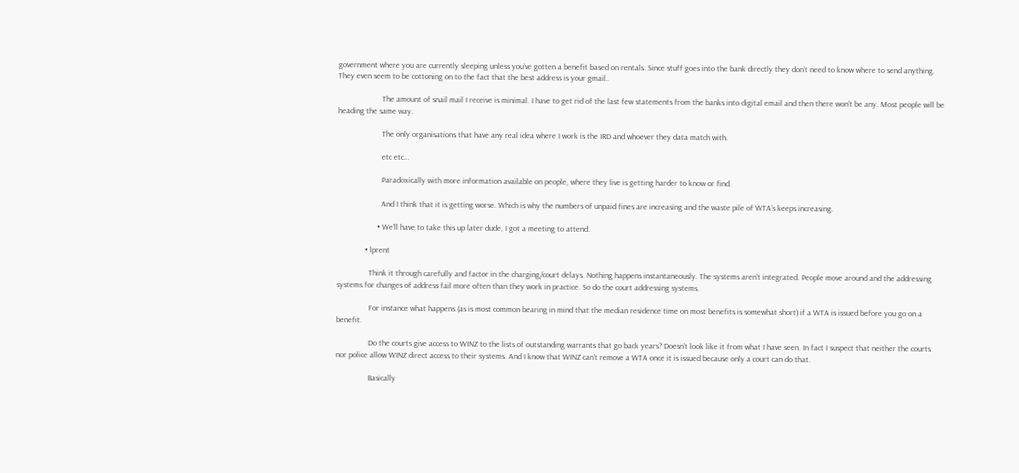government where you are currently sleeping unless you’ve gotten a benefit based on rentals. Since stuff goes into the bank directly they don’t need to know where to send anything. They even seem to be cottoning on to the fact that the best address is your gmail..

                      The amount of snail mail I receive is minimal. I have to get rid of the last few statements from the banks into digital email and then there won’t be any. Most people will be heading the same way.

                      The only organisations that have any real idea where I work is the IRD and whoever they data match with.

                      etc etc…

                      Paradoxically with more information available on people, where they live is getting harder to know or find.

                      And I think that it is getting worse. Which is why the numbers of unpaid fines are increasing and the waste pile of WTA’s keeps increasing.

                    • We’ll have to take this up later dude, I got a meeting to attend.

              • lprent

                Think it through carefully and factor in the charging/court delays. Nothing happens instantaneously. The systems aren’t integrated. People move around and the addressing systems for changes of address fail more often than they work in practice. So do the court addressing systems.

                For instance what happens (as is most common bearing in mind that the median residence time on most benefits is somewhat short) if a WTA is issued before you go on a benefit.

                Do the courts give access to WINZ to the lists of outstanding warrants that go back years? Doesn’t look like it from what I have seen. In fact I suspect that neither the courts nor police allow WINZ direct access to their systems. And I know that WINZ can’t remove a WTA once it is issued because only a court can do that.

                Basically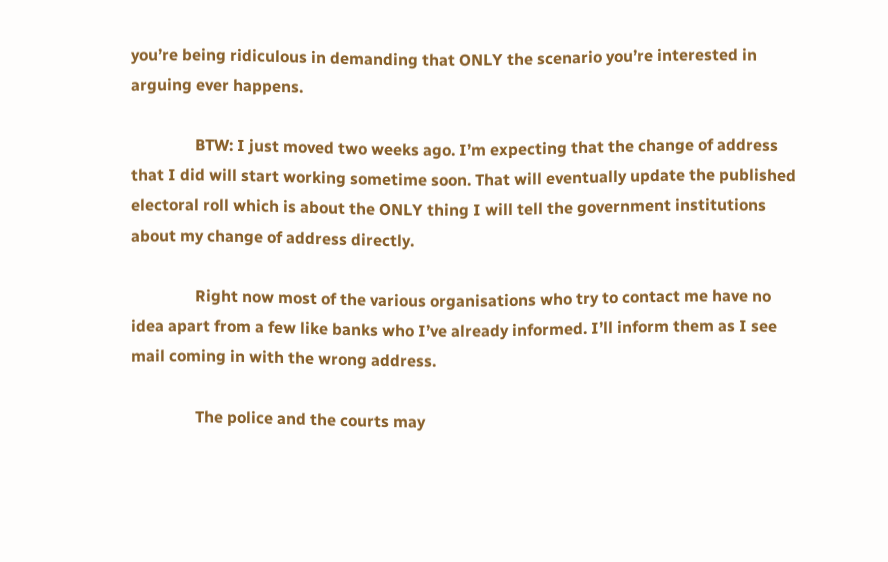you’re being ridiculous in demanding that ONLY the scenario you’re interested in arguing ever happens.

                BTW: I just moved two weeks ago. I’m expecting that the change of address that I did will start working sometime soon. That will eventually update the published electoral roll which is about the ONLY thing I will tell the government institutions about my change of address directly.

                Right now most of the various organisations who try to contact me have no idea apart from a few like banks who I’ve already informed. I’ll inform them as I see mail coming in with the wrong address.

                The police and the courts may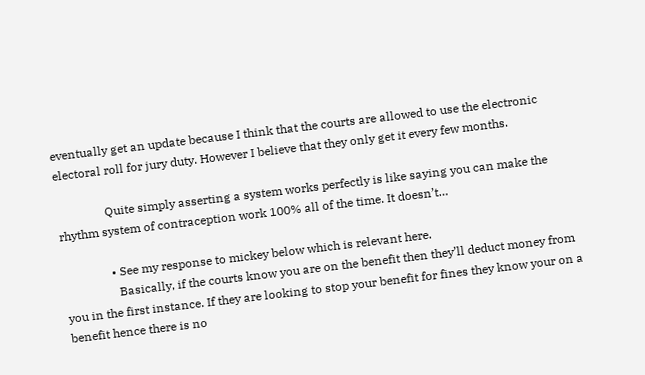eventually get an update because I think that the courts are allowed to use the electronic electoral roll for jury duty. However I believe that they only get it every few months.

                Quite simply asserting a system works perfectly is like saying you can make the rhythm system of contraception work 100% all of the time. It doesn’t…

                • See my response to mickey below which is relevant here.
                  Basically, if the courts know you are on the benefit then they’ll deduct money from you in the first instance. If they are looking to stop your benefit for fines they know your on a benefit hence there is no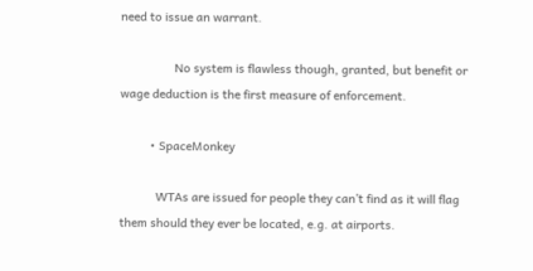need to issue an warrant.

                  No system is flawless though, granted, but benefit or wage deduction is the first measure of enforcement.

          • SpaceMonkey

            WTAs are issued for people they can’t find as it will flag them should they ever be located, e.g. at airports.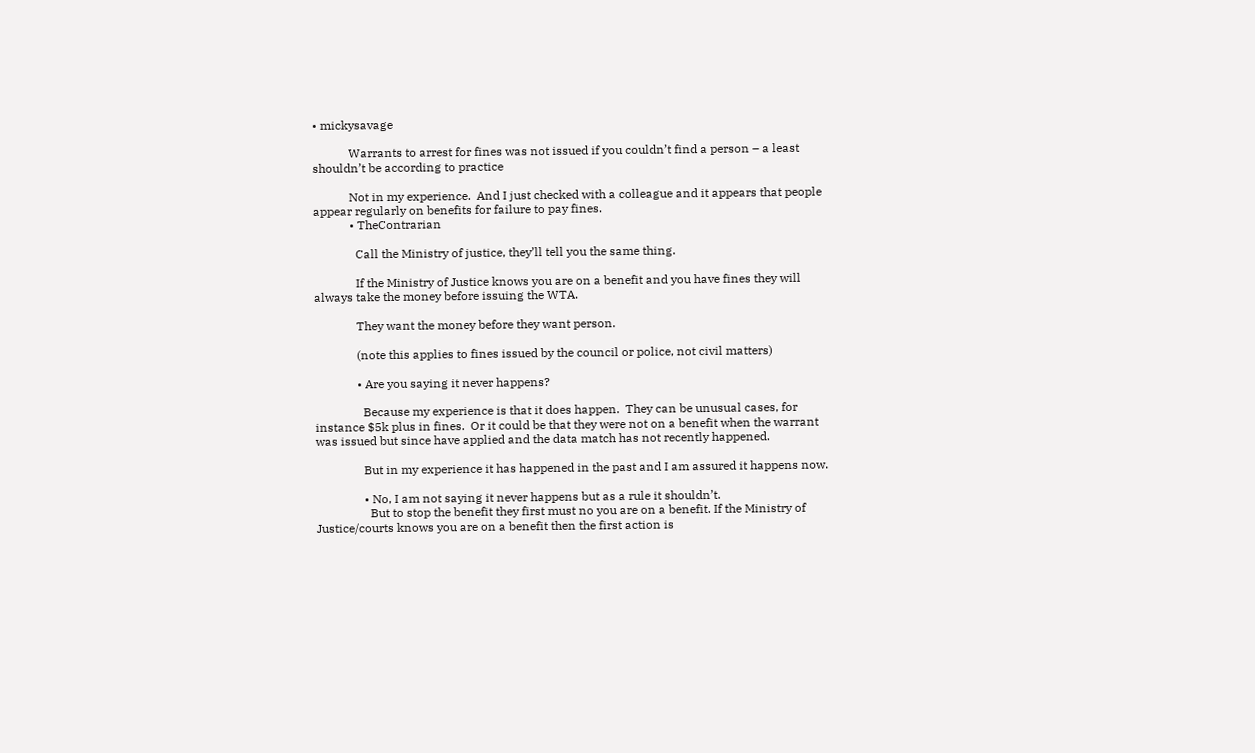• mickysavage

            Warrants to arrest for fines was not issued if you couldn’t find a person – a least shouldn’t be according to practice

            Not in my experience.  And I just checked with a colleague and it appears that people appear regularly on benefits for failure to pay fines.
            • TheContrarian

              Call the Ministry of justice, they’ll tell you the same thing.

              If the Ministry of Justice knows you are on a benefit and you have fines they will always take the money before issuing the WTA.

              They want the money before they want person.

              (note this applies to fines issued by the council or police, not civil matters)

              • Are you saying it never happens?

                Because my experience is that it does happen.  They can be unusual cases, for instance $5k plus in fines.  Or it could be that they were not on a benefit when the warrant was issued but since have applied and the data match has not recently happened.

                But in my experience it has happened in the past and I am assured it happens now.

                • No, I am not saying it never happens but as a rule it shouldn’t.
                  But to stop the benefit they first must no you are on a benefit. If the Ministry of Justice/courts knows you are on a benefit then the first action is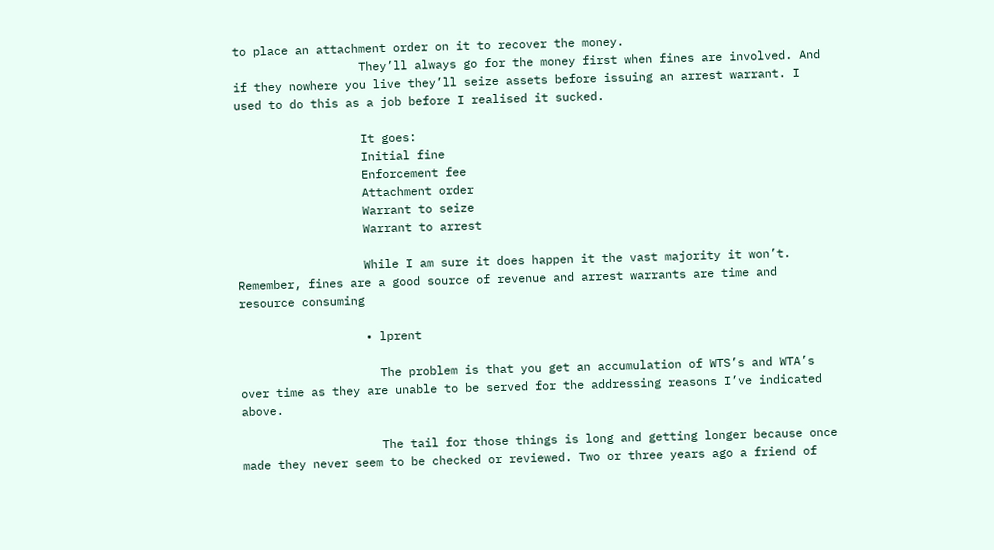to place an attachment order on it to recover the money.
                  They’ll always go for the money first when fines are involved. And if they nowhere you live they’ll seize assets before issuing an arrest warrant. I used to do this as a job before I realised it sucked.

                  It goes:
                  Initial fine
                  Enforcement fee
                  Attachment order
                  Warrant to seize
                  Warrant to arrest

                  While I am sure it does happen it the vast majority it won’t. Remember, fines are a good source of revenue and arrest warrants are time and resource consuming

                  • lprent

                    The problem is that you get an accumulation of WTS’s and WTA’s over time as they are unable to be served for the addressing reasons I’ve indicated above.

                    The tail for those things is long and getting longer because once made they never seem to be checked or reviewed. Two or three years ago a friend of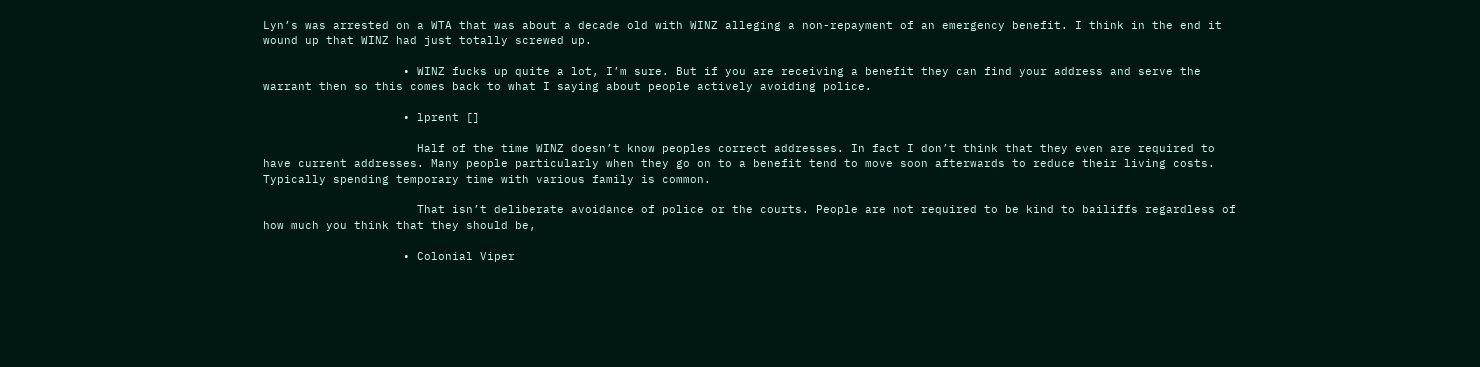Lyn’s was arrested on a WTA that was about a decade old with WINZ alleging a non-repayment of an emergency benefit. I think in the end it wound up that WINZ had just totally screwed up.

                    • WINZ fucks up quite a lot, I’m sure. But if you are receiving a benefit they can find your address and serve the warrant then so this comes back to what I saying about people actively avoiding police.

                    • lprent []

                      Half of the time WINZ doesn’t know peoples correct addresses. In fact I don’t think that they even are required to have current addresses. Many people particularly when they go on to a benefit tend to move soon afterwards to reduce their living costs. Typically spending temporary time with various family is common.

                      That isn’t deliberate avoidance of police or the courts. People are not required to be kind to bailiffs regardless of how much you think that they should be,

                    • Colonial Viper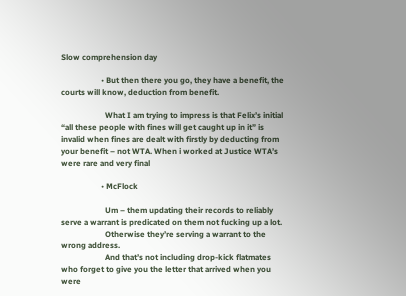Slow comprehension day

                    • But then there you go, they have a benefit, the courts will know, deduction from benefit.

                      What I am trying to impress is that Felix’s initial “all these people with fines will get caught up in it” is invalid when fines are dealt with firstly by deducting from your benefit – not WTA. When i worked at Justice WTA’s were rare and very final

                    • McFlock

                      Um – them updating their records to reliably serve a warrant is predicated on them not fucking up a lot.
                      Otherwise they’re serving a warrant to the wrong address.
                      And that’s not including drop-kick flatmates who forget to give you the letter that arrived when you were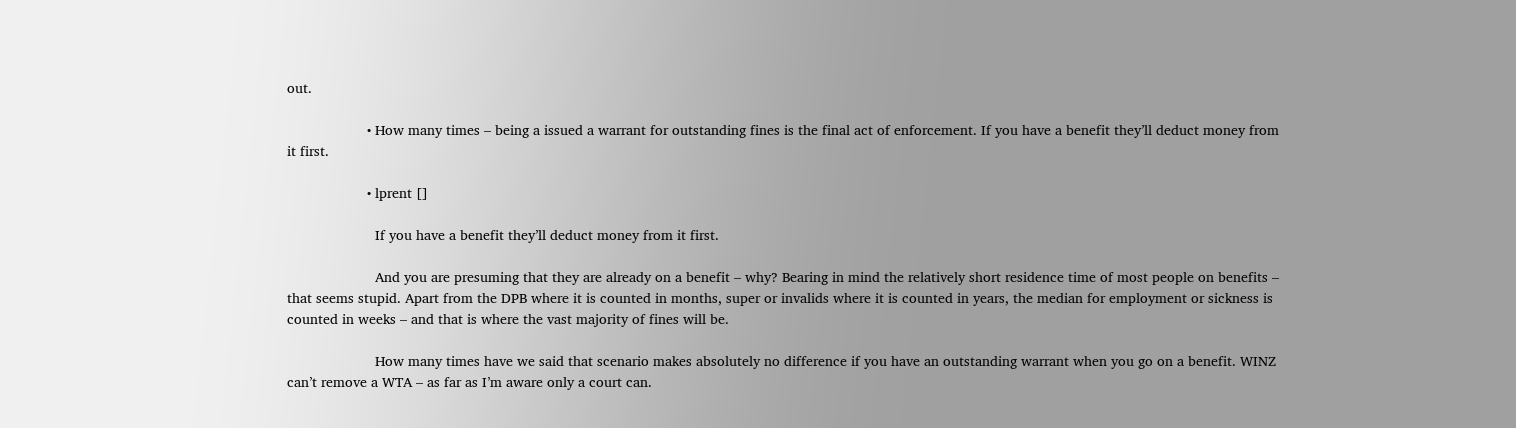out.

                    • How many times – being a issued a warrant for outstanding fines is the final act of enforcement. If you have a benefit they’ll deduct money from it first.

                    • lprent []

                      If you have a benefit they’ll deduct money from it first.

                      And you are presuming that they are already on a benefit – why? Bearing in mind the relatively short residence time of most people on benefits – that seems stupid. Apart from the DPB where it is counted in months, super or invalids where it is counted in years, the median for employment or sickness is counted in weeks – and that is where the vast majority of fines will be.

                      How many times have we said that scenario makes absolutely no difference if you have an outstanding warrant when you go on a benefit. WINZ can’t remove a WTA – as far as I’m aware only a court can.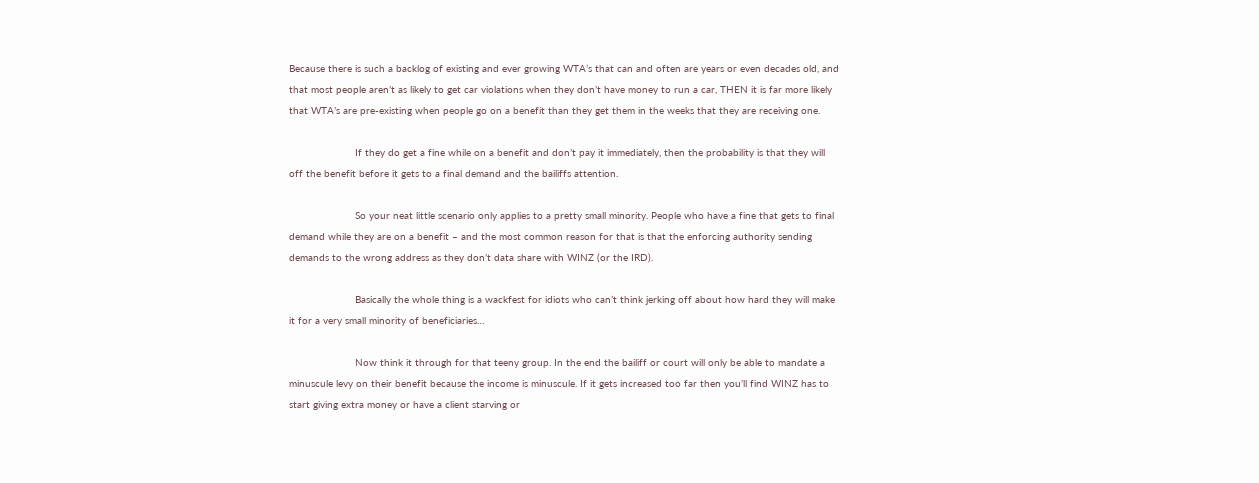Because there is such a backlog of existing and ever growing WTA’s that can and often are years or even decades old, and that most people aren’t as likely to get car violations when they don’t have money to run a car, THEN it is far more likely that WTA’s are pre-existing when people go on a benefit than they get them in the weeks that they are receiving one.

                      If they do get a fine while on a benefit and don’t pay it immediately, then the probability is that they will off the benefit before it gets to a final demand and the bailiffs attention.

                      So your neat little scenario only applies to a pretty small minority. People who have a fine that gets to final demand while they are on a benefit – and the most common reason for that is that the enforcing authority sending demands to the wrong address as they don’t data share with WINZ (or the IRD).

                      Basically the whole thing is a wackfest for idiots who can’t think jerking off about how hard they will make it for a very small minority of beneficiaries…

                      Now think it through for that teeny group. In the end the bailiff or court will only be able to mandate a minuscule levy on their benefit because the income is minuscule. If it gets increased too far then you’ll find WINZ has to start giving extra money or have a client starving or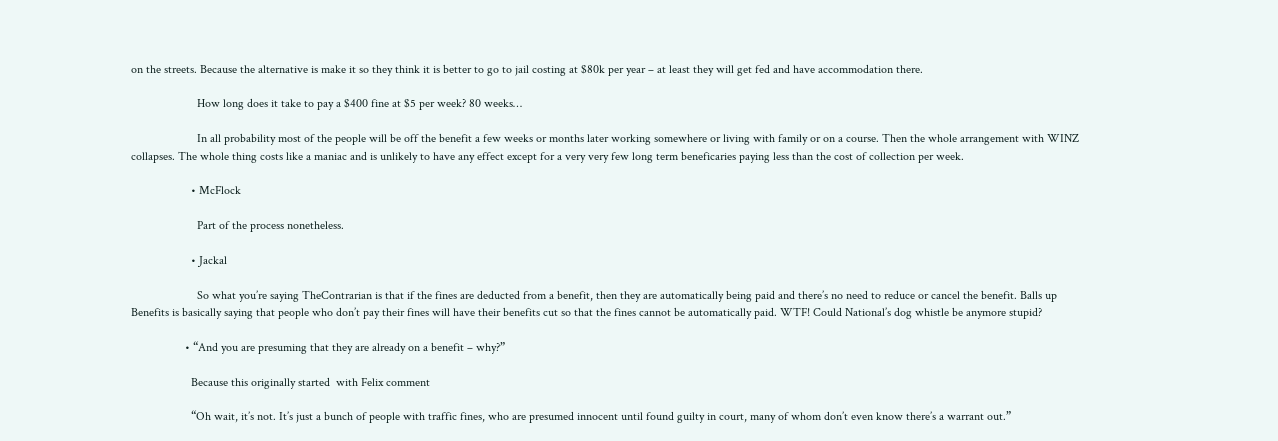on the streets. Because the alternative is make it so they think it is better to go to jail costing at $80k per year – at least they will get fed and have accommodation there.

                      How long does it take to pay a $400 fine at $5 per week? 80 weeks…

                      In all probability most of the people will be off the benefit a few weeks or months later working somewhere or living with family or on a course. Then the whole arrangement with WINZ collapses. The whole thing costs like a maniac and is unlikely to have any effect except for a very very few long term beneficaries paying less than the cost of collection per week.

                    • McFlock

                      Part of the process nonetheless.

                    • Jackal

                      So what you’re saying TheContrarian is that if the fines are deducted from a benefit, then they are automatically being paid and there’s no need to reduce or cancel the benefit. Balls up Benefits is basically saying that people who don’t pay their fines will have their benefits cut so that the fines cannot be automatically paid. WTF! Could National’s dog whistle be anymore stupid?

                  • “And you are presuming that they are already on a benefit – why?”

                    Because this originally started  with Felix comment

                    “Oh wait, it’s not. It’s just a bunch of people with traffic fines, who are presumed innocent until found guilty in court, many of whom don’t even know there’s a warrant out.”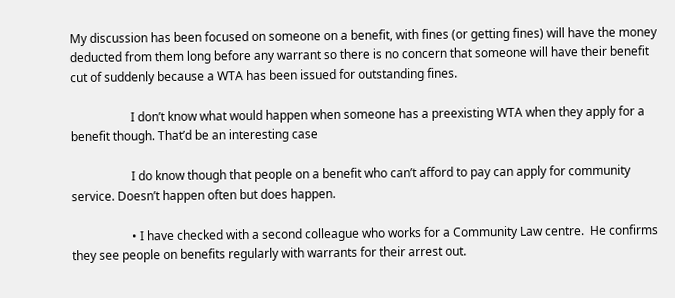My discussion has been focused on someone on a benefit, with fines (or getting fines) will have the money deducted from them long before any warrant so there is no concern that someone will have their benefit cut of suddenly because a WTA has been issued for outstanding fines.

                    I don’t know what would happen when someone has a preexisting WTA when they apply for a benefit though. That’d be an interesting case

                    I do know though that people on a benefit who can’t afford to pay can apply for community service. Doesn’t happen often but does happen.

                    • I have checked with a second colleague who works for a Community Law centre.  He confirms they see people on benefits regularly with warrants for their arrest out.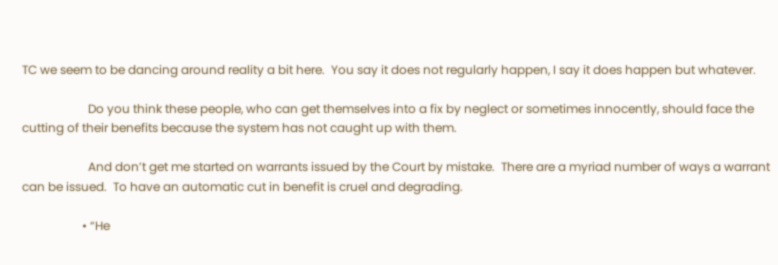TC we seem to be dancing around reality a bit here.  You say it does not regularly happen, I say it does happen but whatever.

                      Do you think these people, who can get themselves into a fix by neglect or sometimes innocently, should face the cutting of their benefits because the system has not caught up with them.

                      And don’t get me started on warrants issued by the Court by mistake.  There are a myriad number of ways a warrant can be issued.  To have an automatic cut in benefit is cruel and degrading.

                    • “He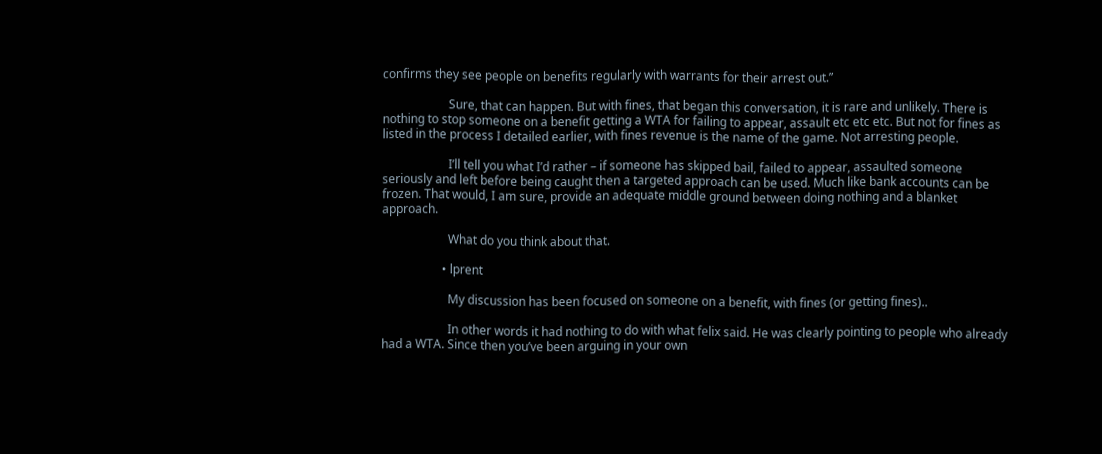confirms they see people on benefits regularly with warrants for their arrest out.”

                      Sure, that can happen. But with fines, that began this conversation, it is rare and unlikely. There is nothing to stop someone on a benefit getting a WTA for failing to appear, assault etc etc etc. But not for fines as listed in the process I detailed earlier, with fines revenue is the name of the game. Not arresting people.

                      I’ll tell you what I’d rather – if someone has skipped bail, failed to appear, assaulted someone seriously and left before being caught then a targeted approach can be used. Much like bank accounts can be frozen. That would, I am sure, provide an adequate middle ground between doing nothing and a blanket approach.

                      What do you think about that.

                    • lprent

                      My discussion has been focused on someone on a benefit, with fines (or getting fines)..

                      In other words it had nothing to do with what felix said. He was clearly pointing to people who already had a WTA. Since then you’ve been arguing in your own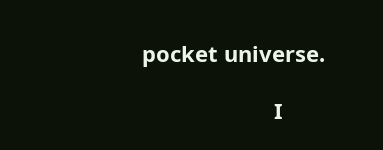pocket universe.

                      I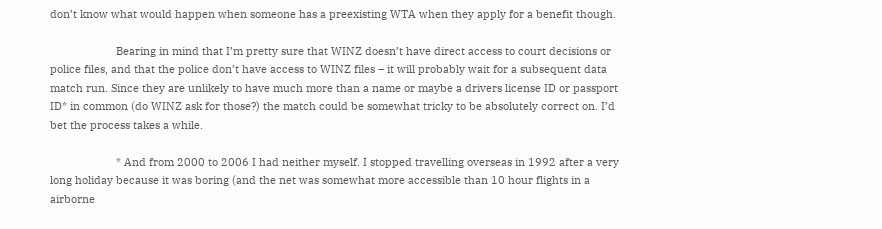don’t know what would happen when someone has a preexisting WTA when they apply for a benefit though.

                      Bearing in mind that I’m pretty sure that WINZ doesn’t have direct access to court decisions or police files, and that the police don’t have access to WINZ files – it will probably wait for a subsequent data match run. Since they are unlikely to have much more than a name or maybe a drivers license ID or passport ID* in common (do WINZ ask for those?) the match could be somewhat tricky to be absolutely correct on. I’d bet the process takes a while.

                      * And from 2000 to 2006 I had neither myself. I stopped travelling overseas in 1992 after a very long holiday because it was boring (and the net was somewhat more accessible than 10 hour flights in a airborne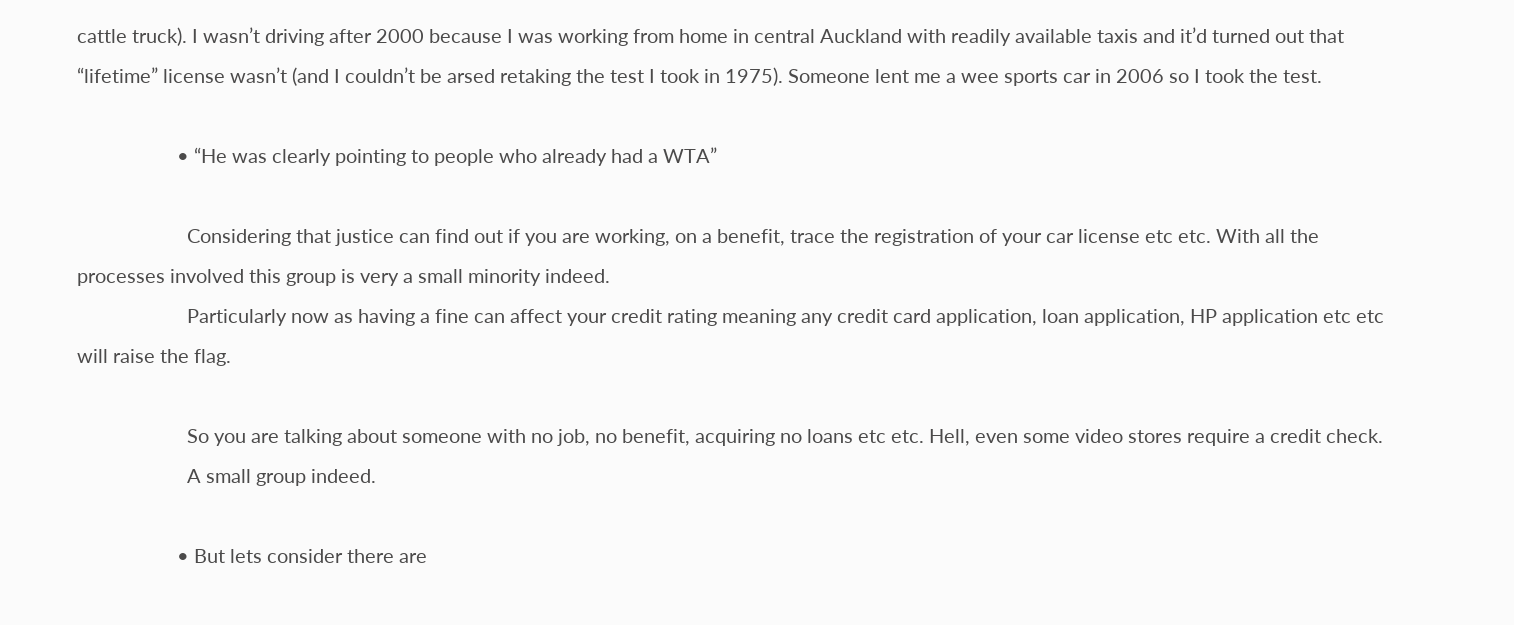cattle truck). I wasn’t driving after 2000 because I was working from home in central Auckland with readily available taxis and it’d turned out that “lifetime” license wasn’t (and I couldn’t be arsed retaking the test I took in 1975). Someone lent me a wee sports car in 2006 so I took the test.

                    • “He was clearly pointing to people who already had a WTA”

                      Considering that justice can find out if you are working, on a benefit, trace the registration of your car license etc etc. With all the processes involved this group is very a small minority indeed.
                      Particularly now as having a fine can affect your credit rating meaning any credit card application, loan application, HP application etc etc will raise the flag.

                      So you are talking about someone with no job, no benefit, acquiring no loans etc etc. Hell, even some video stores require a credit check.
                      A small group indeed.

                    • But lets consider there are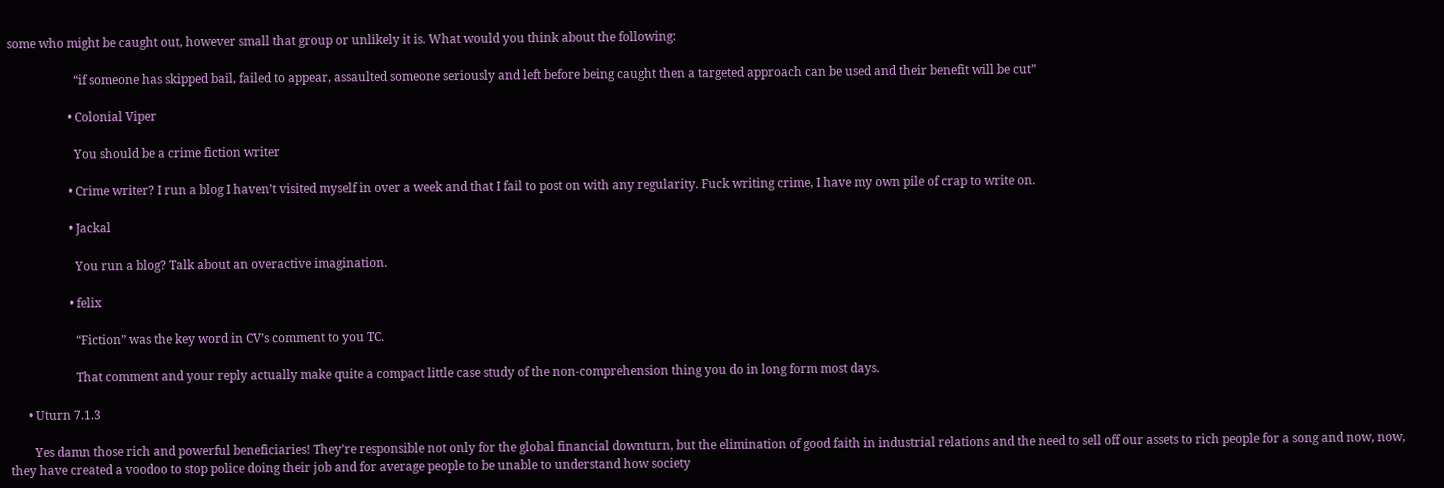some who might be caught out, however small that group or unlikely it is. What would you think about the following:

                      “if someone has skipped bail, failed to appear, assaulted someone seriously and left before being caught then a targeted approach can be used and their benefit will be cut”

                    • Colonial Viper

                      You should be a crime fiction writer

                    • Crime writer? I run a blog I haven’t visited myself in over a week and that I fail to post on with any regularity. Fuck writing crime, I have my own pile of crap to write on.

                    • Jackal

                      You run a blog? Talk about an overactive imagination.

                    • felix

                      “Fiction” was the key word in CV’s comment to you TC.

                      That comment and your reply actually make quite a compact little case study of the non-comprehension thing you do in long form most days.

      • Uturn 7.1.3

        Yes damn those rich and powerful beneficiaries! They’re responsible not only for the global financial downturn, but the elimination of good faith in industrial relations and the need to sell off our assets to rich people for a song and now, now, they have created a voodoo to stop police doing their job and for average people to be unable to understand how society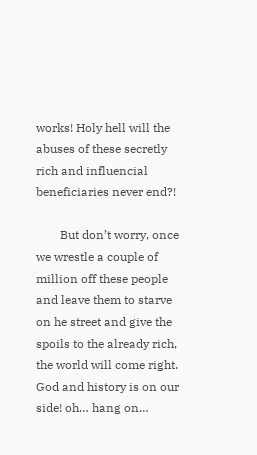works! Holy hell will the abuses of these secretly rich and influencial beneficiaries never end?!

        But don’t worry, once we wrestle a couple of million off these people and leave them to starve on he street and give the spoils to the already rich, the world will come right. God and history is on our side! oh… hang on…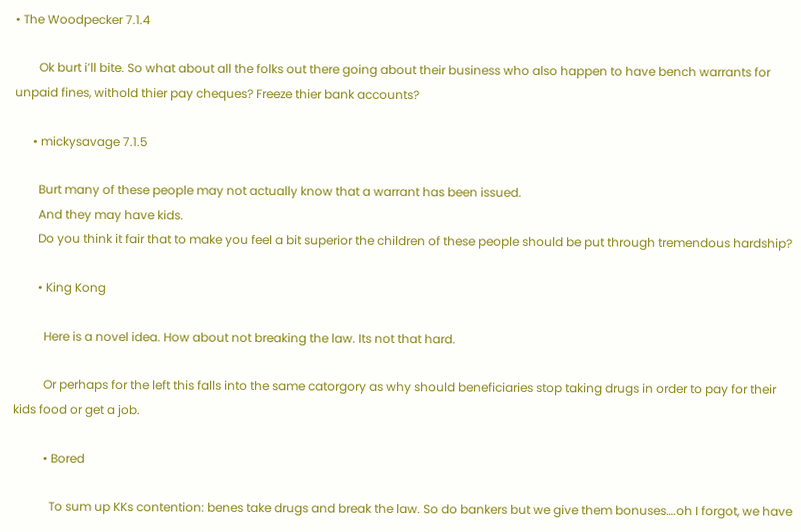• The Woodpecker 7.1.4

        Ok burt i’ll bite. So what about all the folks out there going about their business who also happen to have bench warrants for unpaid fines, withold thier pay cheques? Freeze thier bank accounts?

      • mickysavage 7.1.5

        Burt many of these people may not actually know that a warrant has been issued.
        And they may have kids.
        Do you think it fair that to make you feel a bit superior the children of these people should be put through tremendous hardship?

        • King Kong

          Here is a novel idea. How about not breaking the law. Its not that hard.

          Or perhaps for the left this falls into the same catorgory as why should beneficiaries stop taking drugs in order to pay for their kids food or get a job.

          • Bored

            To sum up KKs contention: benes take drugs and break the law. So do bankers but we give them bonuses….oh I forgot, we have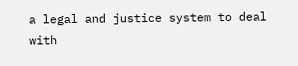a legal and justice system to deal with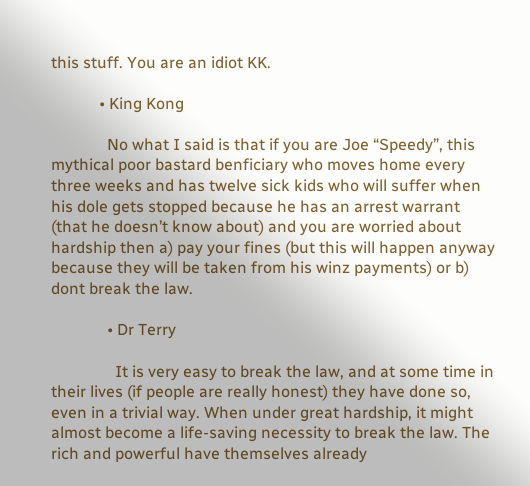this stuff. You are an idiot KK.

            • King Kong

              No what I said is that if you are Joe “Speedy”, this mythical poor bastard benficiary who moves home every three weeks and has twelve sick kids who will suffer when his dole gets stopped because he has an arrest warrant (that he doesn’t know about) and you are worried about hardship then a) pay your fines (but this will happen anyway because they will be taken from his winz payments) or b) dont break the law.

              • Dr Terry

                It is very easy to break the law, and at some time in their lives (if people are really honest) they have done so, even in a trivial way. When under great hardship, it might almost become a life-saving necessity to break the law. The rich and powerful have themselves already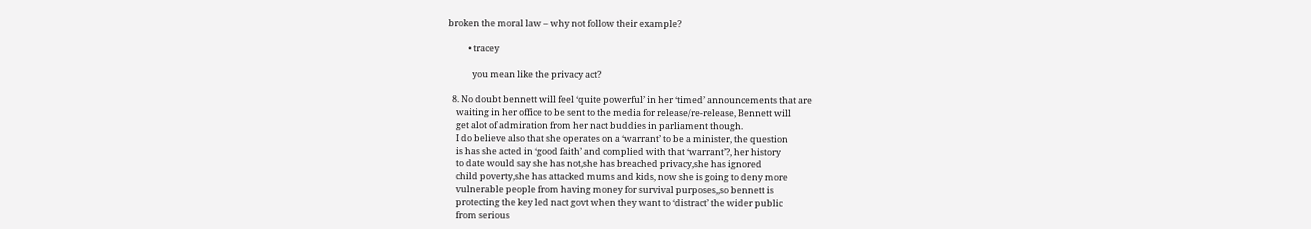broken the moral law – why not follow their example?

          • tracey

            you mean like the privacy act?

  8. No doubt bennett will feel ‘quite powerful’ in her ‘timed’ announcements that are
    waiting in her office to be sent to the media for release/re-release, Bennett will
    get alot of admiration from her nact buddies in parliament though.
    I do believe also that she operates on a ‘warrant’ to be a minister, the question
    is has she acted in ‘good faith’ and complied with that ‘warrant’?, her history
    to date would say she has not,she has breached privacy,she has ignored
    child poverty,she has attacked mums and kids, now she is going to deny more
    vulnerable people from having money for survival purposes,,so bennett is
    protecting the key led nact govt when they want to ‘distract’ the wider public
    from serious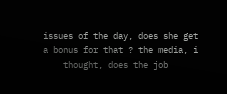issues of the day, does she get a bonus for that ? the media, i
    thought, does the job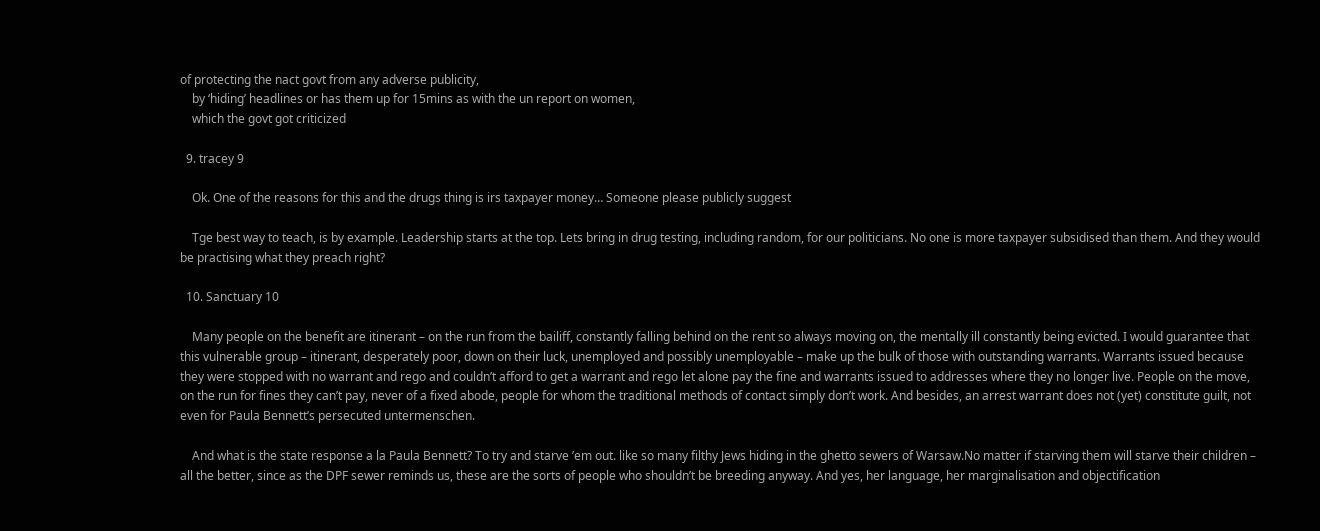of protecting the nact govt from any adverse publicity,
    by ‘hiding’ headlines or has them up for 15mins as with the un report on women,
    which the govt got criticized

  9. tracey 9

    Ok. One of the reasons for this and the drugs thing is irs taxpayer money… Someone please publicly suggest

    Tge best way to teach, is by example. Leadership starts at the top. Lets bring in drug testing, including random, for our politicians. No one is more taxpayer subsidised than them. And they would be practising what they preach right?

  10. Sanctuary 10

    Many people on the benefit are itinerant – on the run from the bailiff, constantly falling behind on the rent so always moving on, the mentally ill constantly being evicted. I would guarantee that this vulnerable group – itinerant, desperately poor, down on their luck, unemployed and possibly unemployable – make up the bulk of those with outstanding warrants. Warrants issued because they were stopped with no warrant and rego and couldn’t afford to get a warrant and rego let alone pay the fine and warrants issued to addresses where they no longer live. People on the move, on the run for fines they can’t pay, never of a fixed abode, people for whom the traditional methods of contact simply don’t work. And besides, an arrest warrant does not (yet) constitute guilt, not even for Paula Bennett’s persecuted untermenschen.

    And what is the state response a la Paula Bennett? To try and starve ’em out. like so many filthy Jews hiding in the ghetto sewers of Warsaw.No matter if starving them will starve their children – all the better, since as the DPF sewer reminds us, these are the sorts of people who shouldn’t be breeding anyway. And yes, her language, her marginalisation and objectification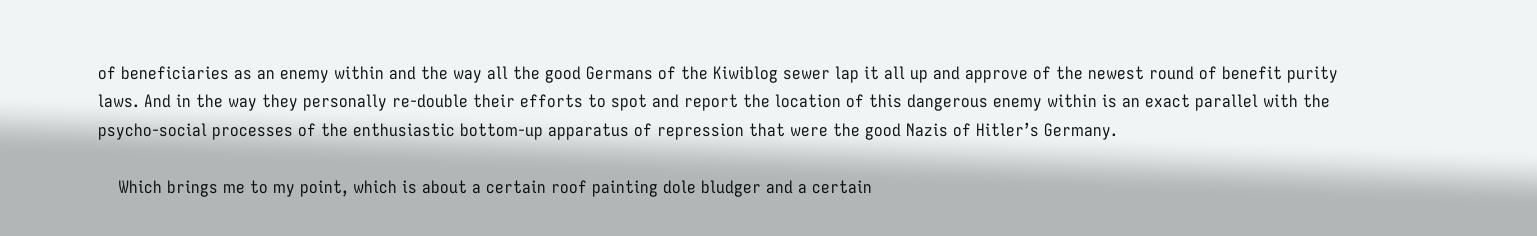of beneficiaries as an enemy within and the way all the good Germans of the Kiwiblog sewer lap it all up and approve of the newest round of benefit purity laws. And in the way they personally re-double their efforts to spot and report the location of this dangerous enemy within is an exact parallel with the psycho-social processes of the enthusiastic bottom-up apparatus of repression that were the good Nazis of Hitler’s Germany.

    Which brings me to my point, which is about a certain roof painting dole bludger and a certain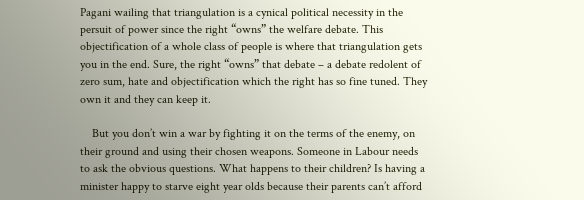Pagani wailing that triangulation is a cynical political necessity in the persuit of power since the right “owns” the welfare debate. This objectification of a whole class of people is where that triangulation gets you in the end. Sure, the right “owns” that debate – a debate redolent of zero sum, hate and objectification which the right has so fine tuned. They own it and they can keep it.

    But you don’t win a war by fighting it on the terms of the enemy, on their ground and using their chosen weapons. Someone in Labour needs to ask the obvious questions. What happens to their children? Is having a minister happy to starve eight year olds because their parents can’t afford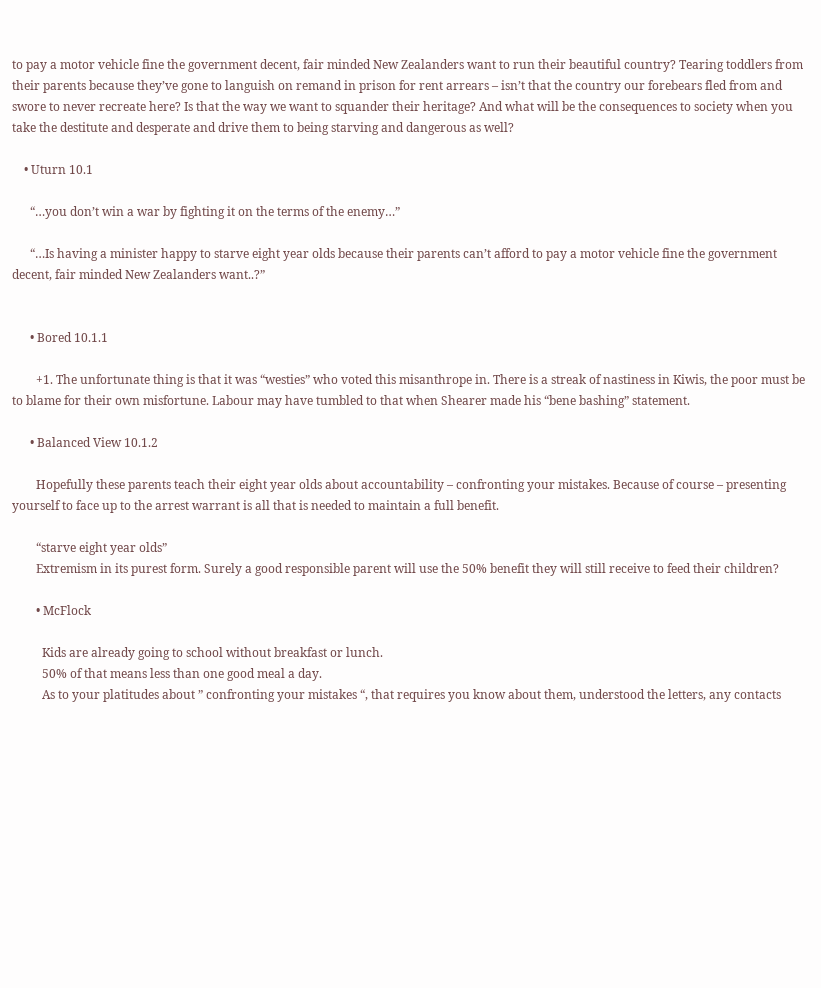to pay a motor vehicle fine the government decent, fair minded New Zealanders want to run their beautiful country? Tearing toddlers from their parents because they’ve gone to languish on remand in prison for rent arrears – isn’t that the country our forebears fled from and swore to never recreate here? Is that the way we want to squander their heritage? And what will be the consequences to society when you take the destitute and desperate and drive them to being starving and dangerous as well?

    • Uturn 10.1

      “…you don’t win a war by fighting it on the terms of the enemy…”

      “…Is having a minister happy to starve eight year olds because their parents can’t afford to pay a motor vehicle fine the government decent, fair minded New Zealanders want..?”


      • Bored 10.1.1

        +1. The unfortunate thing is that it was “westies” who voted this misanthrope in. There is a streak of nastiness in Kiwis, the poor must be to blame for their own misfortune. Labour may have tumbled to that when Shearer made his “bene bashing” statement.

      • Balanced View 10.1.2

        Hopefully these parents teach their eight year olds about accountability – confronting your mistakes. Because of course – presenting yourself to face up to the arrest warrant is all that is needed to maintain a full benefit.

        “starve eight year olds”
        Extremism in its purest form. Surely a good responsible parent will use the 50% benefit they will still receive to feed their children?

        • McFlock

          Kids are already going to school without breakfast or lunch.
          50% of that means less than one good meal a day.
          As to your platitudes about ” confronting your mistakes “, that requires you know about them, understood the letters, any contacts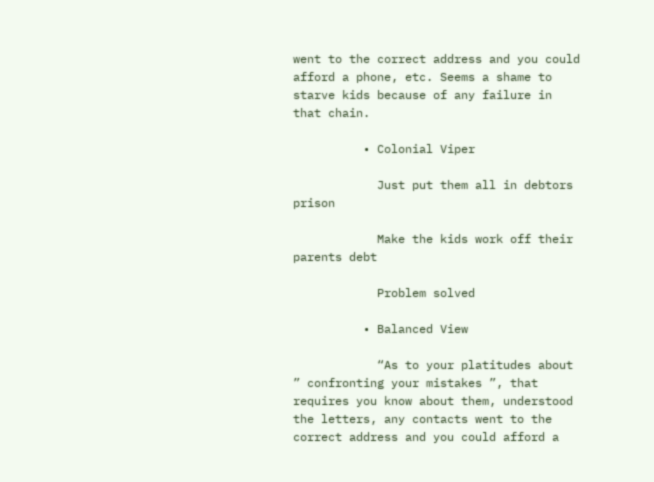went to the correct address and you could afford a phone, etc. Seems a shame to starve kids because of any failure in that chain.

          • Colonial Viper

            Just put them all in debtors prison

            Make the kids work off their parents debt

            Problem solved

          • Balanced View

            “As to your platitudes about ” confronting your mistakes ”, that requires you know about them, understood the letters, any contacts went to the correct address and you could afford a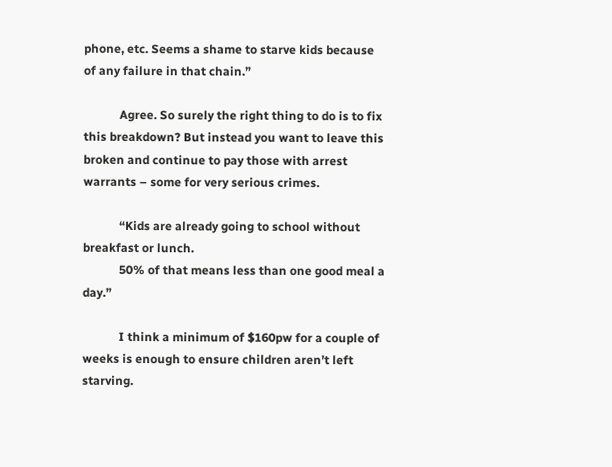phone, etc. Seems a shame to starve kids because of any failure in that chain.”

            Agree. So surely the right thing to do is to fix this breakdown? But instead you want to leave this broken and continue to pay those with arrest warrants – some for very serious crimes.

            “Kids are already going to school without breakfast or lunch.
            50% of that means less than one good meal a day.”

            I think a minimum of $160pw for a couple of weeks is enough to ensure children aren’t left starving.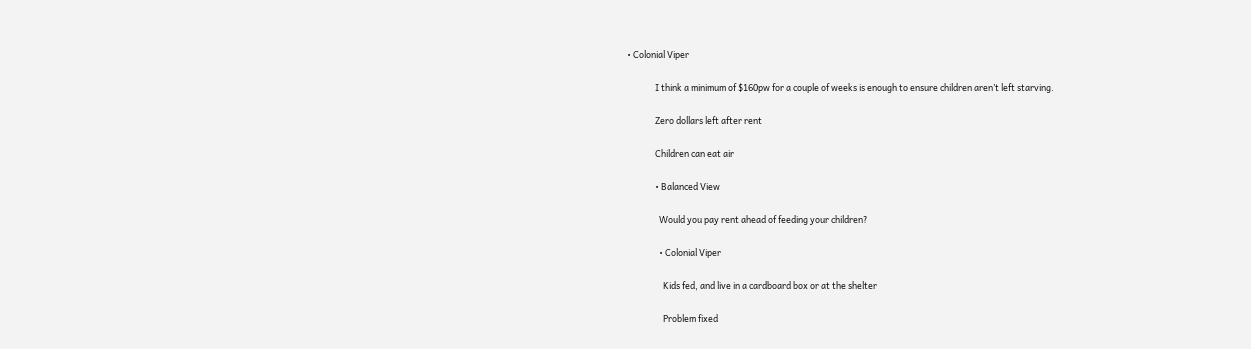• Colonial Viper

              I think a minimum of $160pw for a couple of weeks is enough to ensure children aren’t left starving.

              Zero dollars left after rent

              Children can eat air

              • Balanced View

                Would you pay rent ahead of feeding your children?

                • Colonial Viper

                  Kids fed, and live in a cardboard box or at the shelter

                  Problem fixed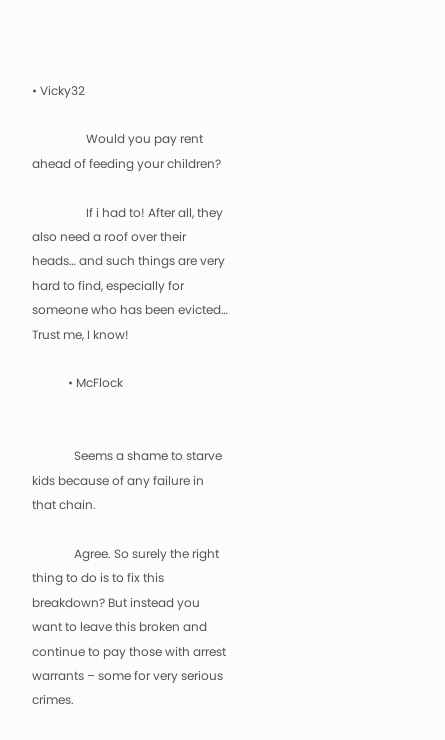• Vicky32

                  Would you pay rent ahead of feeding your children?

                  If i had to! After all, they also need a roof over their heads… and such things are very hard to find, especially for someone who has been evicted… Trust me, I know!

            • McFlock


              Seems a shame to starve kids because of any failure in that chain.

              Agree. So surely the right thing to do is to fix this breakdown? But instead you want to leave this broken and continue to pay those with arrest warrants – some for very serious crimes.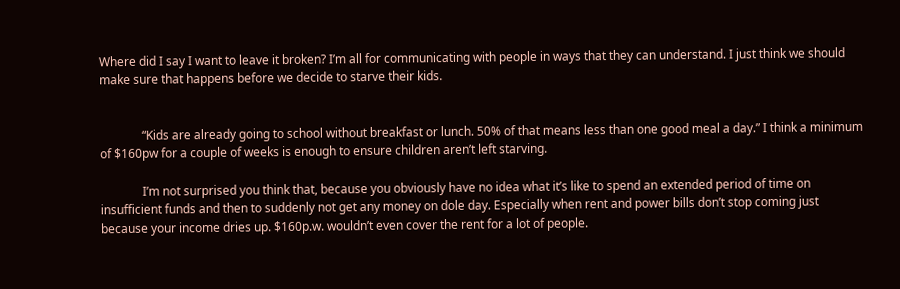Where did I say I want to leave it broken? I’m all for communicating with people in ways that they can understand. I just think we should make sure that happens before we decide to starve their kids.


              “Kids are already going to school without breakfast or lunch. 50% of that means less than one good meal a day.” I think a minimum of $160pw for a couple of weeks is enough to ensure children aren’t left starving.

              I’m not surprised you think that, because you obviously have no idea what it’s like to spend an extended period of time on insufficient funds and then to suddenly not get any money on dole day. Especially when rent and power bills don’t stop coming just because your income dries up. $160p.w. wouldn’t even cover the rent for a lot of people.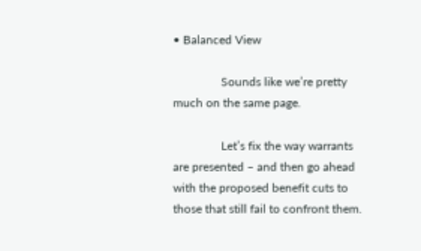• Balanced View

                Sounds like we’re pretty much on the same page.

                Let’s fix the way warrants are presented – and then go ahead with the proposed benefit cuts to those that still fail to confront them.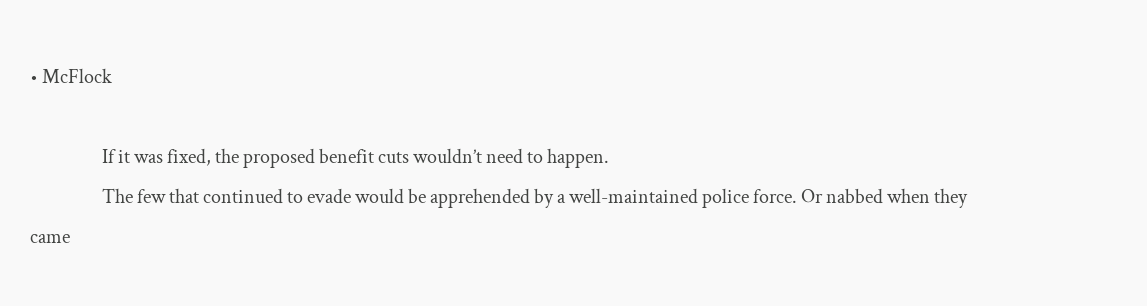• McFlock

                  If it was fixed, the proposed benefit cuts wouldn’t need to happen.
                  The few that continued to evade would be apprehended by a well-maintained police force. Or nabbed when they came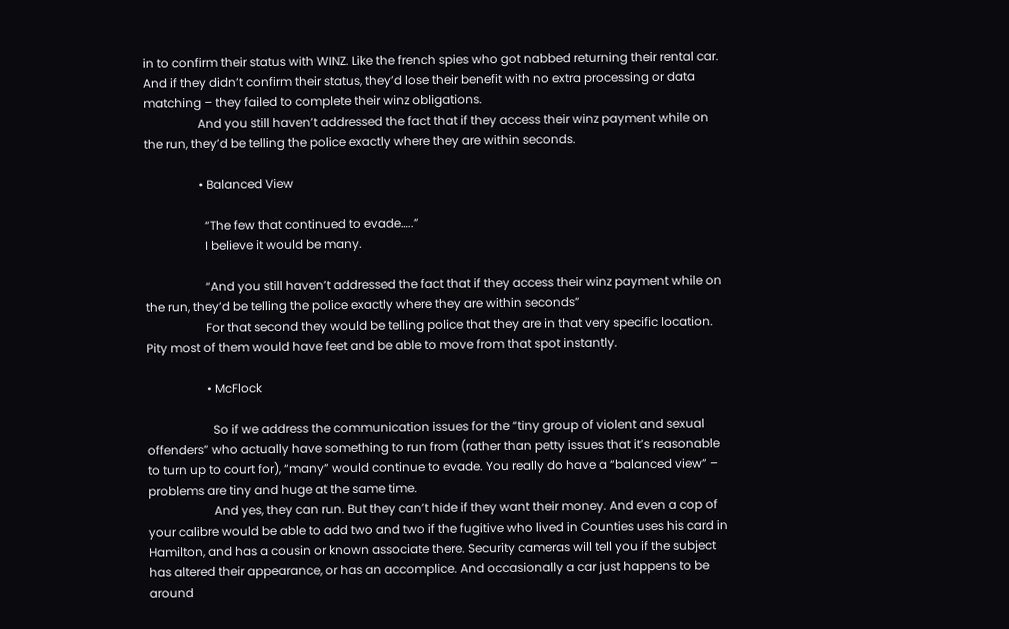in to confirm their status with WINZ. Like the french spies who got nabbed returning their rental car.  And if they didn’t confirm their status, they’d lose their benefit with no extra processing or data matching – they failed to complete their winz obligations.
                  And you still haven’t addressed the fact that if they access their winz payment while on the run, they’d be telling the police exactly where they are within seconds.

                  • Balanced View

                    “The few that continued to evade…..”
                    I believe it would be many.

                    “And you still haven’t addressed the fact that if they access their winz payment while on the run, they’d be telling the police exactly where they are within seconds”
                    For that second they would be telling police that they are in that very specific location. Pity most of them would have feet and be able to move from that spot instantly.

                    • McFlock

                      So if we address the communication issues for the “tiny group of violent and sexual offenders” who actually have something to run from (rather than petty issues that it’s reasonable to turn up to court for), “many” would continue to evade. You really do have a “balanced view” – problems are tiny and huge at the same time.
                      And yes, they can run. But they can’t hide if they want their money. And even a cop of your calibre would be able to add two and two if the fugitive who lived in Counties uses his card in Hamilton, and has a cousin or known associate there. Security cameras will tell you if the subject has altered their appearance, or has an accomplice. And occasionally a car just happens to be around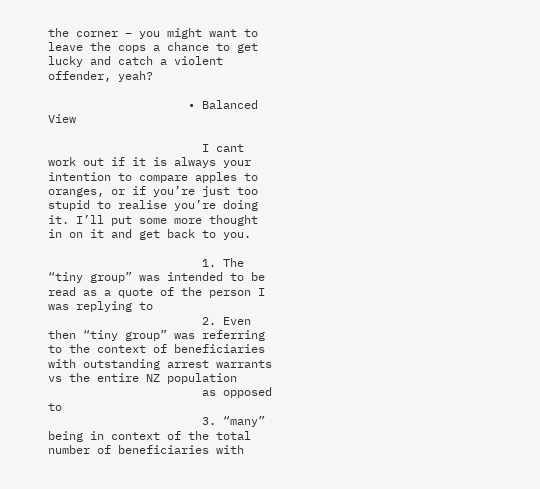the corner – you might want to leave the cops a chance to get lucky and catch a violent offender, yeah?

                    • Balanced View

                      I cant work out if it is always your intention to compare apples to oranges, or if you’re just too stupid to realise you’re doing it. I’ll put some more thought in on it and get back to you.

                      1. The “tiny group” was intended to be read as a quote of the person I was replying to
                      2. Even then “tiny group” was referring to the context of beneficiaries with outstanding arrest warrants vs the entire NZ population
                      as opposed to
                      3. “many” being in context of the total number of beneficiaries with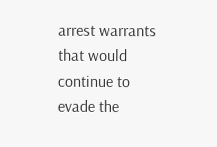arrest warrants that would continue to evade the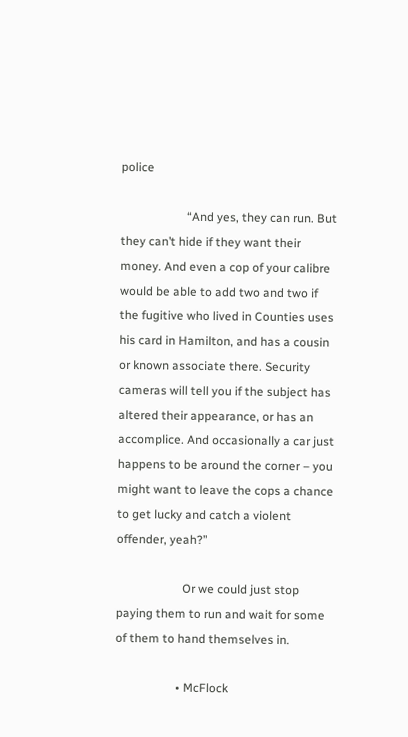police

                      “And yes, they can run. But they can’t hide if they want their money. And even a cop of your calibre would be able to add two and two if the fugitive who lived in Counties uses his card in Hamilton, and has a cousin or known associate there. Security cameras will tell you if the subject has altered their appearance, or has an accomplice. And occasionally a car just happens to be around the corner – you might want to leave the cops a chance to get lucky and catch a violent offender, yeah?”

                      Or we could just stop paying them to run and wait for some of them to hand themselves in.

                    • McFlock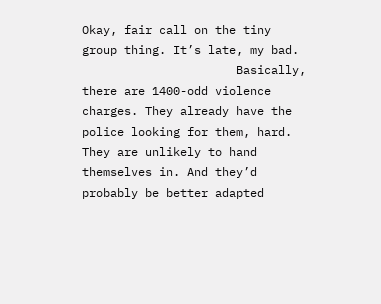Okay, fair call on the tiny group thing. It’s late, my bad.
                      Basically, there are 1400-odd violence charges. They already have the police looking for them, hard. They are unlikely to hand themselves in. And they’d probably be better adapted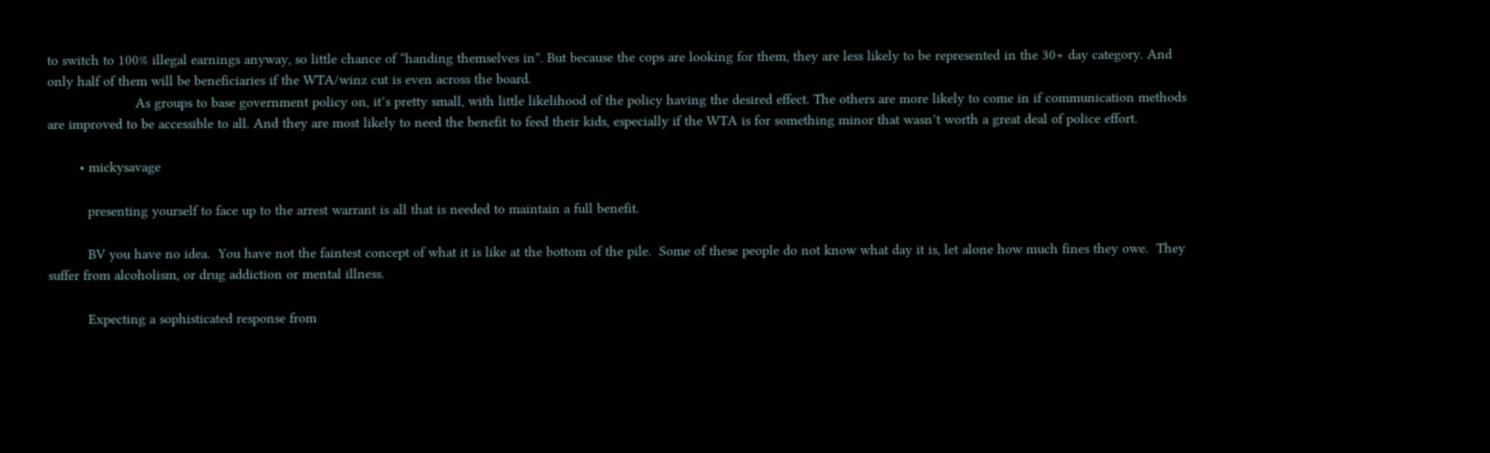to switch to 100% illegal earnings anyway, so little chance of “handing themselves in”. But because the cops are looking for them, they are less likely to be represented in the 30+ day category. And only half of them will be beneficiaries if the WTA/winz cut is even across the board.
                      As groups to base government policy on, it’s pretty small, with little likelihood of the policy having the desired effect. The others are more likely to come in if communication methods are improved to be accessible to all. And they are most likely to need the benefit to feed their kids, especially if the WTA is for something minor that wasn’t worth a great deal of police effort.

        • mickysavage

          presenting yourself to face up to the arrest warrant is all that is needed to maintain a full benefit.

          BV you have no idea.  You have not the faintest concept of what it is like at the bottom of the pile.  Some of these people do not know what day it is, let alone how much fines they owe.  They suffer from alcoholism, or drug addiction or mental illness.

          Expecting a sophisticated response from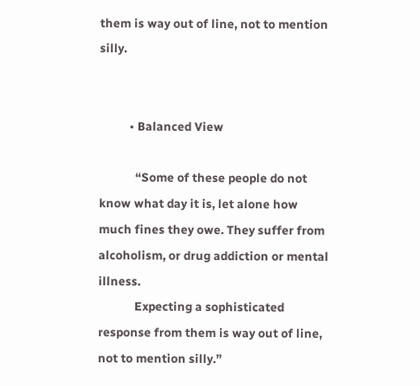them is way out of line, not to mention silly.


          • Balanced View

            “Some of these people do not know what day it is, let alone how much fines they owe. They suffer from alcoholism, or drug addiction or mental illness.
            Expecting a sophisticated response from them is way out of line, not to mention silly.”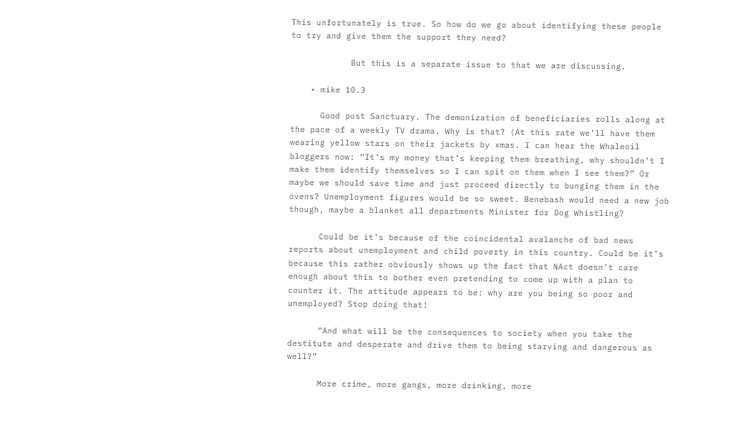This unfortunately is true. So how do we go about identifying these people to try and give them the support they need?

            But this is a separate issue to that we are discussing.

    • mike 10.3

      Good post Sanctuary. The demonization of beneficiaries rolls along at the pace of a weekly TV drama. Why is that? (At this rate we’ll have them wearing yellow stars on their jackets by xmas. I can hear the Whaleoil bloggers now: “It’s my money that’s keeping them breathing, why shouldn’t I make them identify themselves so I can spit on them when I see them?” Or maybe we should save time and just proceed directly to bunging them in the ovens? Unemployment figures would be so sweet. Benebash would need a new job though, maybe a blanket all departments Minister for Dog Whistling?

      Could be it’s because of the coincidental avalanche of bad news reports about unemployment and child poverty in this country. Could be it’s because this rather obviously shows up the fact that NAct doesn’t care enough about this to bother even pretending to come up with a plan to counter it. The attitude appears to be: why are you being so poor and unemployed? Stop doing that!

      “And what will be the consequences to society when you take the destitute and desperate and drive them to being starving and dangerous as well?”

      More crime, more gangs, more drinking, more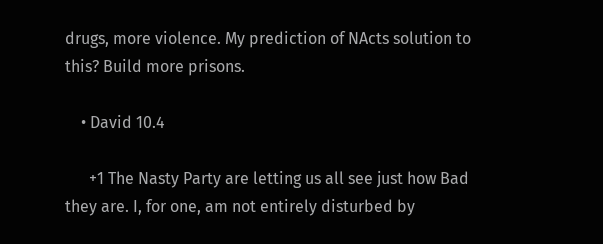drugs, more violence. My prediction of NActs solution to this? Build more prisons.

    • David 10.4

      +1 The Nasty Party are letting us all see just how Bad they are. I, for one, am not entirely disturbed by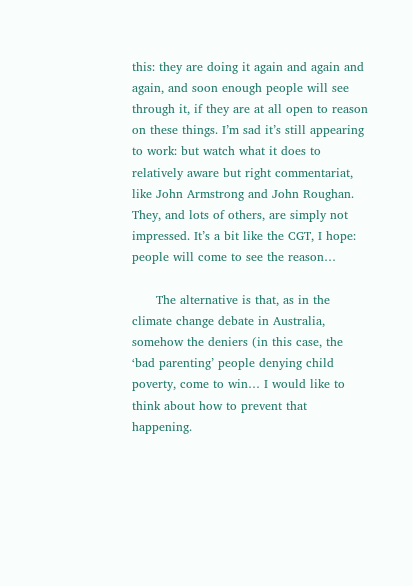this: they are doing it again and again and again, and soon enough people will see through it, if they are at all open to reason on these things. I’m sad it’s still appearing to work: but watch what it does to relatively aware but right commentariat, like John Armstrong and John Roughan. They, and lots of others, are simply not impressed. It’s a bit like the CGT, I hope: people will come to see the reason…

      The alternative is that, as in the climate change debate in Australia, somehow the deniers (in this case, the ‘bad parenting’ people denying child poverty, come to win… I would like to think about how to prevent that happening.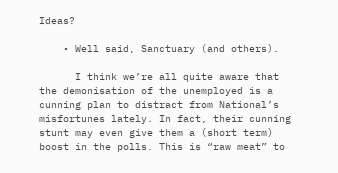Ideas?

    • Well said, Sanctuary (and others).

      I think we’re all quite aware that the demonisation of the unemployed is a cunning plan to distract from National’s misfortunes lately. In fact, their cunning stunt may even give them a (short term) boost in the polls. This is “raw meat” to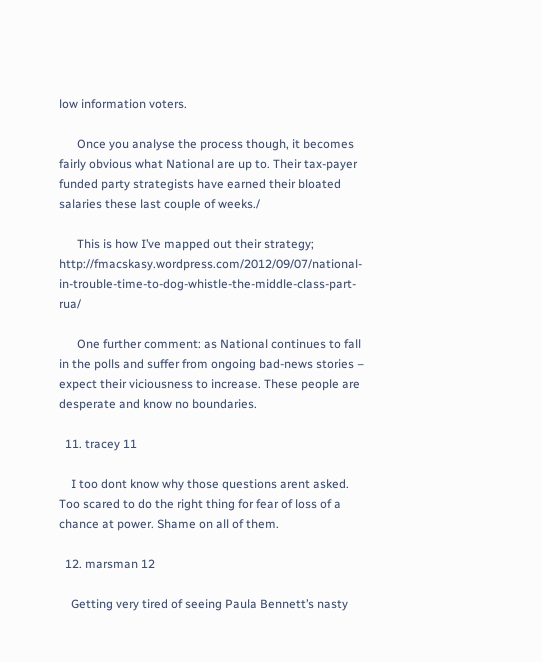low information voters.

      Once you analyse the process though, it becomes fairly obvious what National are up to. Their tax-payer funded party strategists have earned their bloated salaries these last couple of weeks./

      This is how I’ve mapped out their strategy; http://fmacskasy.wordpress.com/2012/09/07/national-in-trouble-time-to-dog-whistle-the-middle-class-part-rua/

      One further comment: as National continues to fall in the polls and suffer from ongoing bad-news stories – expect their viciousness to increase. These people are desperate and know no boundaries.

  11. tracey 11

    I too dont know why those questions arent asked. Too scared to do the right thing for fear of loss of a chance at power. Shame on all of them.

  12. marsman 12

    Getting very tired of seeing Paula Bennett’s nasty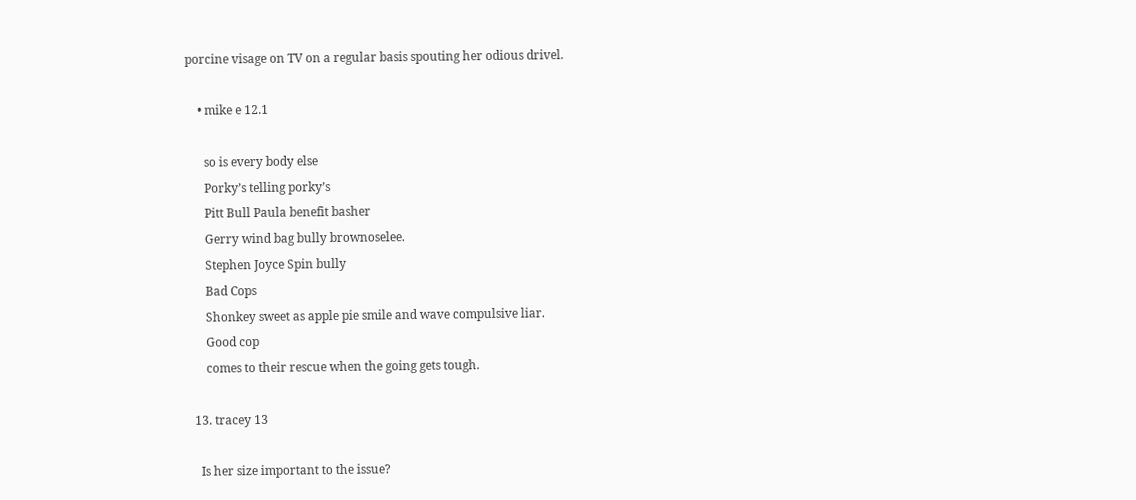porcine visage on TV on a regular basis spouting her odious drivel.

    • mike e 12.1

      so is every body else
      Porky’s telling porky’s
      Pitt Bull Paula benefit basher
      Gerry wind bag bully brownoselee.
      Stephen Joyce Spin bully
      Bad Cops
      Shonkey sweet as apple pie smile and wave compulsive liar.
      Good cop
      comes to their rescue when the going gets tough.

  13. tracey 13

    Is her size important to the issue?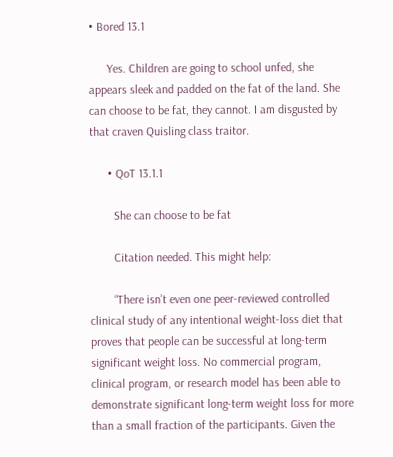• Bored 13.1

      Yes. Children are going to school unfed, she appears sleek and padded on the fat of the land. She can choose to be fat, they cannot. I am disgusted by that craven Quisling class traitor.

      • QoT 13.1.1

        She can choose to be fat

        Citation needed. This might help:

        “There isn’t even one peer-reviewed controlled clinical study of any intentional weight-loss diet that proves that people can be successful at long-term significant weight loss. No commercial program, clinical program, or research model has been able to demonstrate significant long-term weight loss for more than a small fraction of the participants. Given the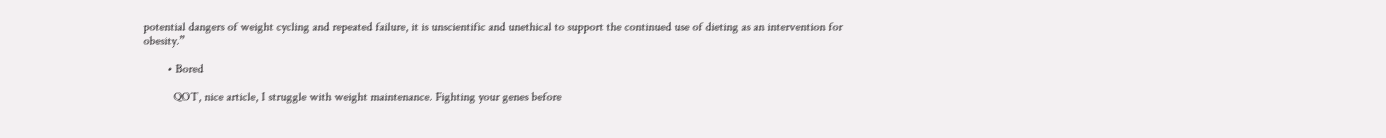potential dangers of weight cycling and repeated failure, it is unscientific and unethical to support the continued use of dieting as an intervention for obesity.”

        • Bored

          QOT, nice article, I struggle with weight maintenance. Fighting your genes before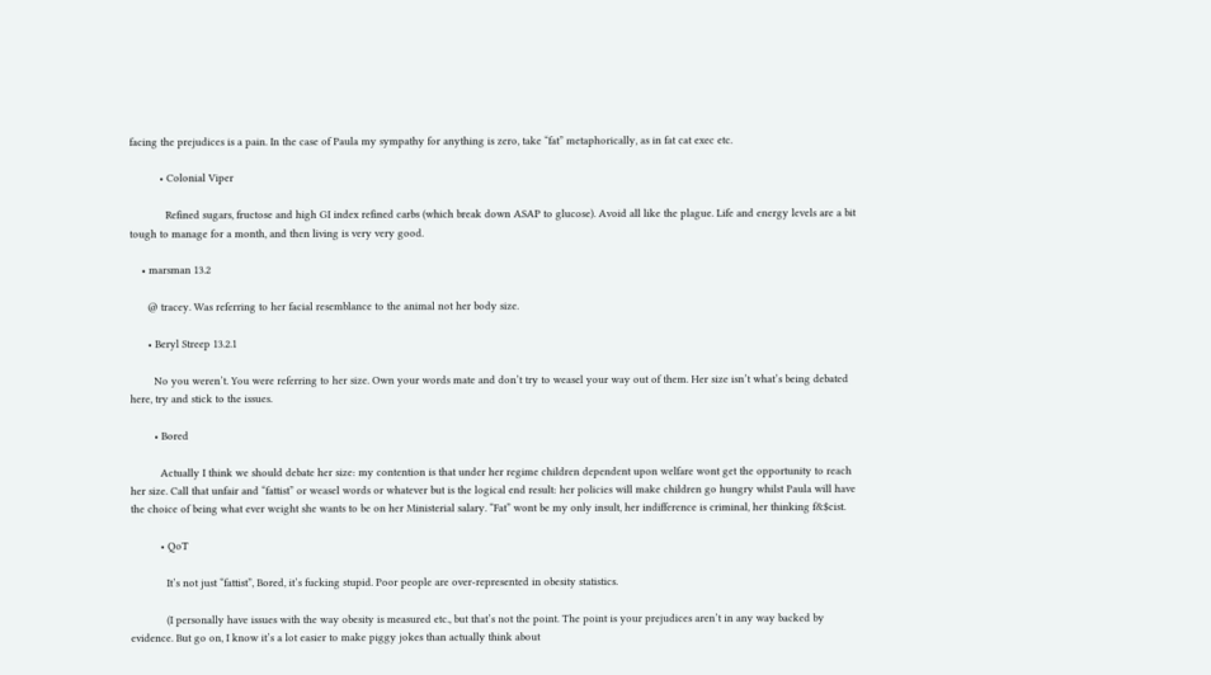facing the prejudices is a pain. In the case of Paula my sympathy for anything is zero, take “fat” metaphorically, as in fat cat exec etc.

          • Colonial Viper

            Refined sugars, fructose and high GI index refined carbs (which break down ASAP to glucose). Avoid all like the plague. Life and energy levels are a bit tough to manage for a month, and then living is very very good.

    • marsman 13.2

      @ tracey. Was referring to her facial resemblance to the animal not her body size.

      • Beryl Streep 13.2.1

        No you weren’t. You were referring to her size. Own your words mate and don’t try to weasel your way out of them. Her size isn’t what’s being debated here, try and stick to the issues.

        • Bored

          Actually I think we should debate her size: my contention is that under her regime children dependent upon welfare wont get the opportunity to reach her size. Call that unfair and “fattist” or weasel words or whatever but is the logical end result: her policies will make children go hungry whilst Paula will have the choice of being what ever weight she wants to be on her Ministerial salary. “Fat” wont be my only insult, her indifference is criminal, her thinking f&$cist.

          • QoT

            It’s not just “fattist”, Bored, it’s fucking stupid. Poor people are over-represented in obesity statistics.

            (I personally have issues with the way obesity is measured etc., but that’s not the point. The point is your prejudices aren’t in any way backed by evidence. But go on, I know it’s a lot easier to make piggy jokes than actually think about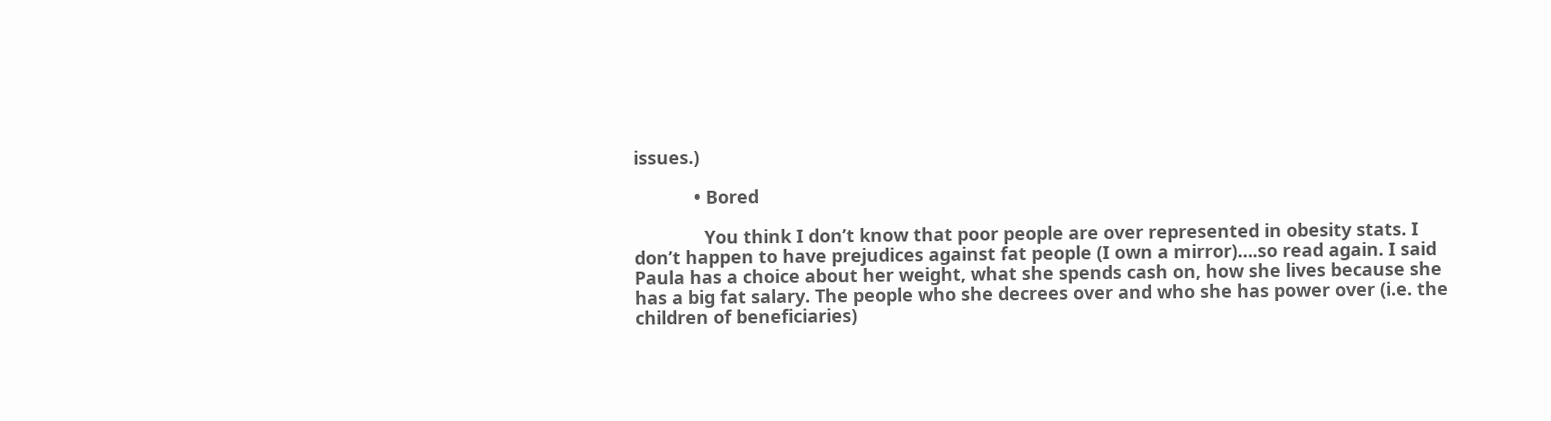issues.)

            • Bored

              You think I don’t know that poor people are over represented in obesity stats. I don’t happen to have prejudices against fat people (I own a mirror)….so read again. I said Paula has a choice about her weight, what she spends cash on, how she lives because she has a big fat salary. The people who she decrees over and who she has power over (i.e. the children of beneficiaries)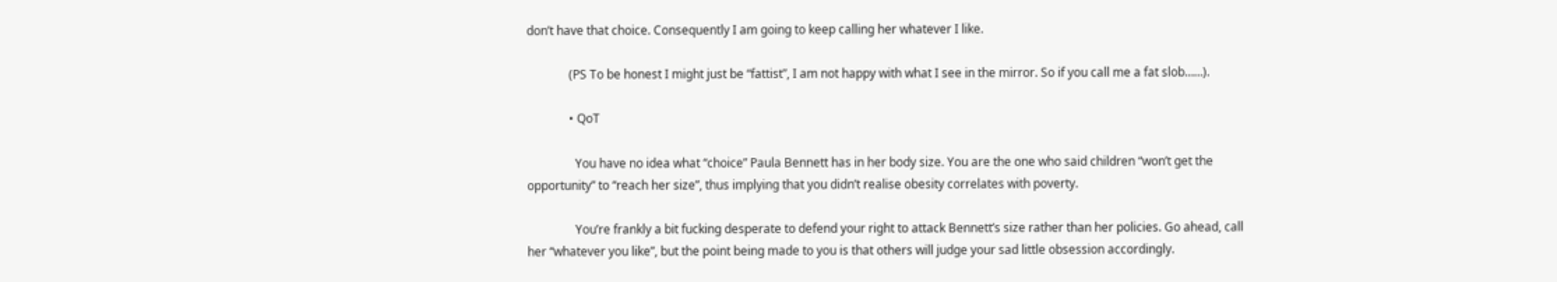don’t have that choice. Consequently I am going to keep calling her whatever I like.

              (PS To be honest I might just be “fattist”, I am not happy with what I see in the mirror. So if you call me a fat slob……).

              • QoT

                You have no idea what “choice” Paula Bennett has in her body size. You are the one who said children “won’t get the opportunity” to “reach her size”, thus implying that you didn’t realise obesity correlates with poverty.

                You’re frankly a bit fucking desperate to defend your right to attack Bennett’s size rather than her policies. Go ahead, call her “whatever you like”, but the point being made to you is that others will judge your sad little obsession accordingly.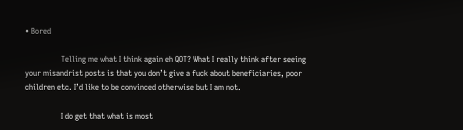• Bored

                  Telling me what I think again eh QOT? What I really think after seeing your misandrist posts is that you don’t give a fuck about beneficiaries, poor children etc. I’d like to be convinced otherwise but I am not.

                  I do get that what is most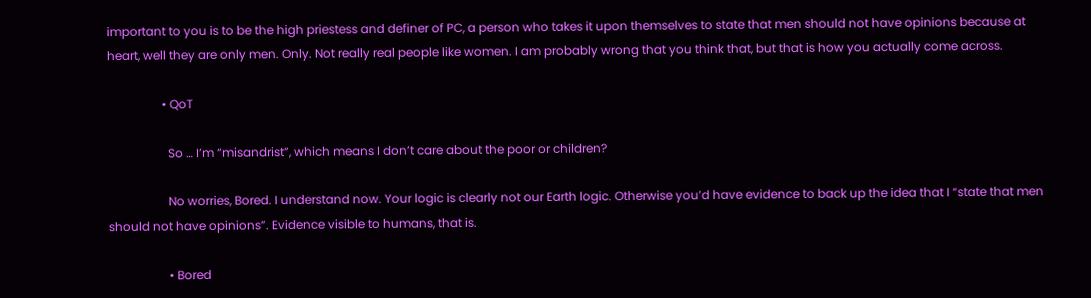important to you is to be the high priestess and definer of PC, a person who takes it upon themselves to state that men should not have opinions because at heart, well they are only men. Only. Not really real people like women. I am probably wrong that you think that, but that is how you actually come across.

                  • QoT

                    So … I’m “misandrist”, which means I don’t care about the poor or children?

                    No worries, Bored. I understand now. Your logic is clearly not our Earth logic. Otherwise you’d have evidence to back up the idea that I “state that men should not have opinions”. Evidence visible to humans, that is.

                    • Bored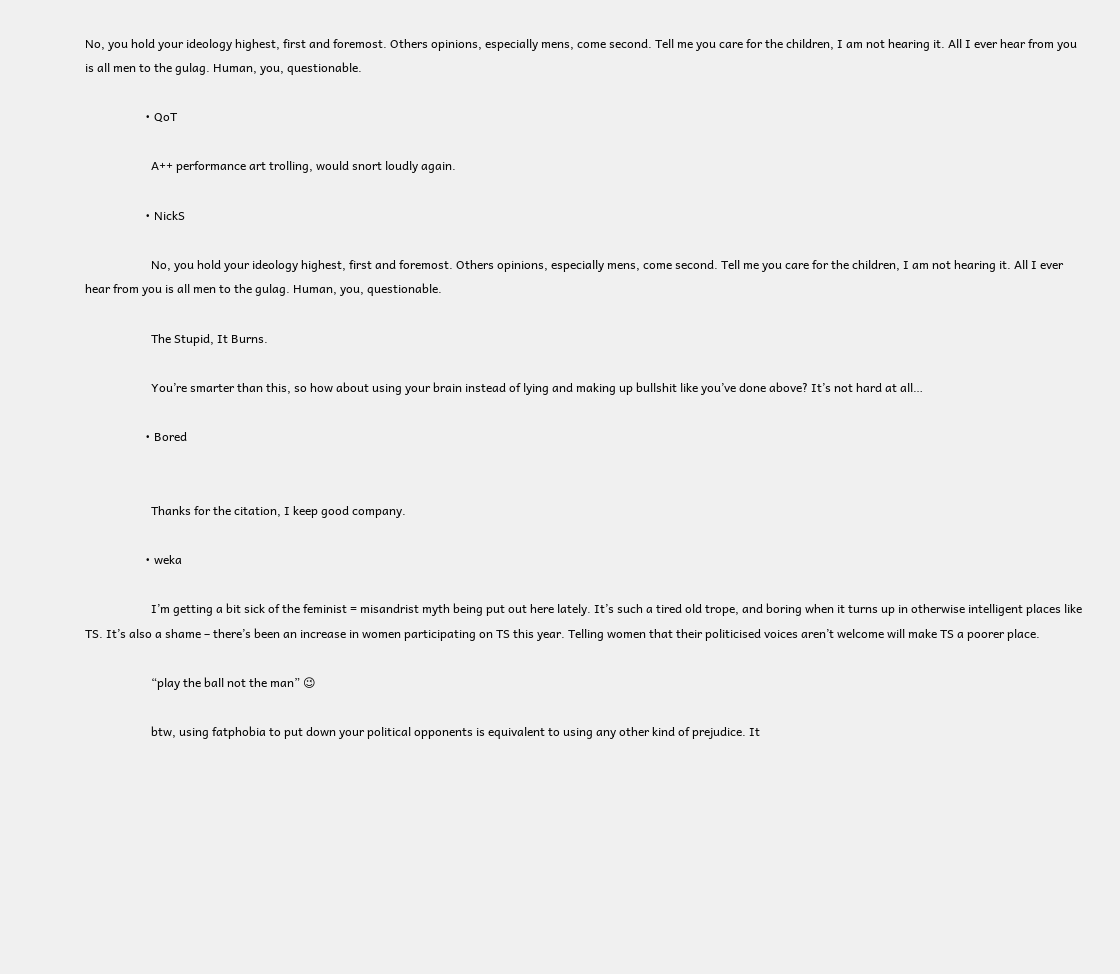No, you hold your ideology highest, first and foremost. Others opinions, especially mens, come second. Tell me you care for the children, I am not hearing it. All I ever hear from you is all men to the gulag. Human, you, questionable.

                    • QoT

                      A++ performance art trolling, would snort loudly again.

                    • NickS

                      No, you hold your ideology highest, first and foremost. Others opinions, especially mens, come second. Tell me you care for the children, I am not hearing it. All I ever hear from you is all men to the gulag. Human, you, questionable.

                      The Stupid, It Burns.

                      You’re smarter than this, so how about using your brain instead of lying and making up bullshit like you’ve done above? It’s not hard at all…

                    • Bored


                      Thanks for the citation, I keep good company.

                    • weka

                      I’m getting a bit sick of the feminist = misandrist myth being put out here lately. It’s such a tired old trope, and boring when it turns up in otherwise intelligent places like TS. It’s also a shame – there’s been an increase in women participating on TS this year. Telling women that their politicised voices aren’t welcome will make TS a poorer place.

                      “play the ball not the man” 😉

                      btw, using fatphobia to put down your political opponents is equivalent to using any other kind of prejudice. It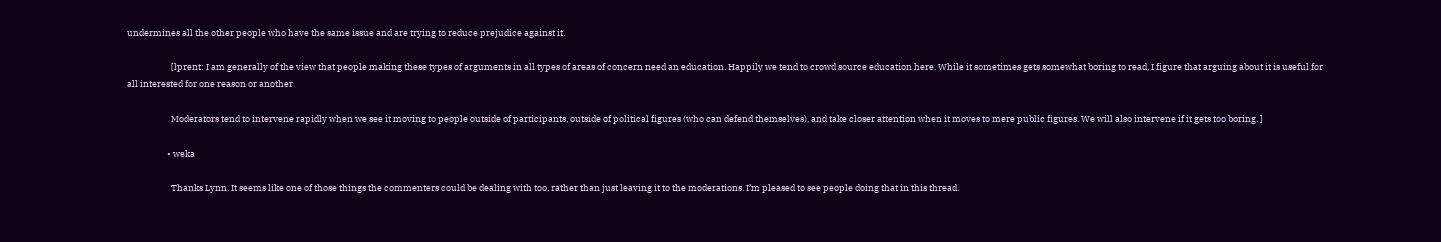undermines all the other people who have the same issue and are trying to reduce prejudice against it.

                      [lprent: I am generally of the view that people making these types of arguments in all types of areas of concern need an education. Happily we tend to crowd source education here. While it sometimes gets somewhat boring to read, I figure that arguing about it is useful for all interested for one reason or another

                      Moderators tend to intervene rapidly when we see it moving to people outside of participants, outside of political figures (who can defend themselves), and take closer attention when it moves to mere public figures. We will also intervene if it gets too boring. ]

                    • weka

                      Thanks Lynn. It seems like one of those things the commenters could be dealing with too, rather than just leaving it to the moderations. I’m pleased to see people doing that in this thread.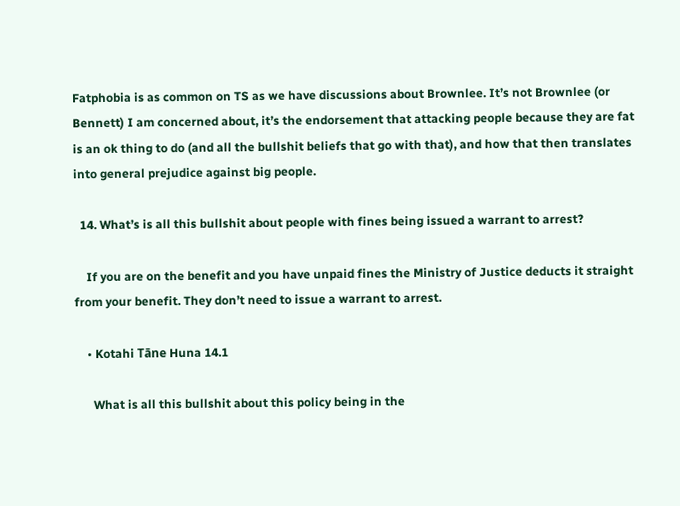Fatphobia is as common on TS as we have discussions about Brownlee. It’s not Brownlee (or Bennett) I am concerned about, it’s the endorsement that attacking people because they are fat is an ok thing to do (and all the bullshit beliefs that go with that), and how that then translates into general prejudice against big people.

  14. What’s is all this bullshit about people with fines being issued a warrant to arrest?

    If you are on the benefit and you have unpaid fines the Ministry of Justice deducts it straight from your benefit. They don’t need to issue a warrant to arrest.

    • Kotahi Tāne Huna 14.1

      What is all this bullshit about this policy being in the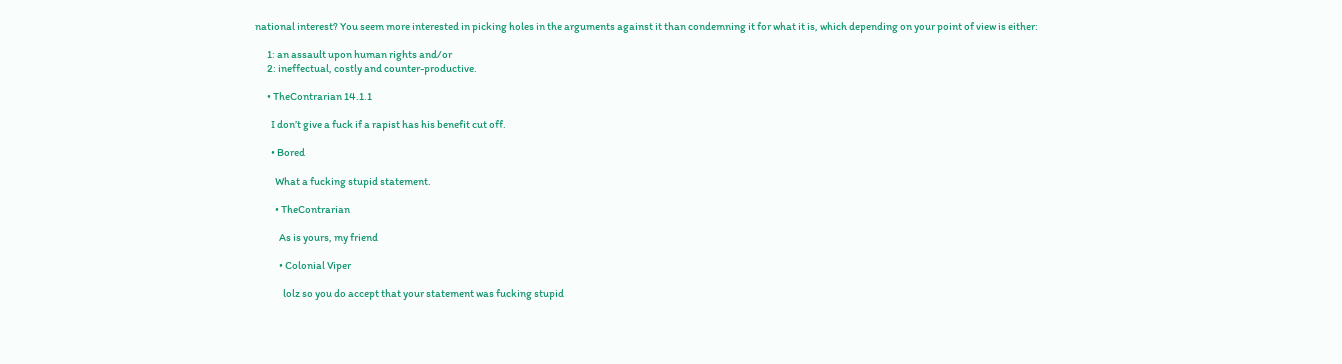national interest? You seem more interested in picking holes in the arguments against it than condemning it for what it is, which depending on your point of view is either:

      1: an assault upon human rights and/or
      2: ineffectual, costly and counter-productive.

      • TheContrarian 14.1.1

        I don’t give a fuck if a rapist has his benefit cut off.

        • Bored

          What a fucking stupid statement.

          • TheContrarian

            As is yours, my friend

            • Colonial Viper

              lolz so you do accept that your statement was fucking stupid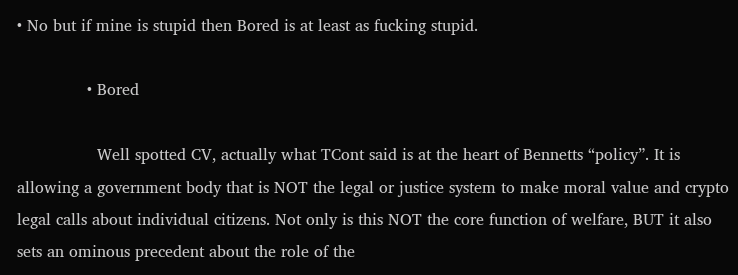• No but if mine is stupid then Bored is at least as fucking stupid.

              • Bored

                Well spotted CV, actually what TCont said is at the heart of Bennetts “policy”. It is allowing a government body that is NOT the legal or justice system to make moral value and crypto legal calls about individual citizens. Not only is this NOT the core function of welfare, BUT it also sets an ominous precedent about the role of the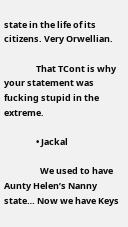state in the life of its citizens. Very Orwellian.

                That TCont is why your statement was fucking stupid in the extreme.

                • Jackal

                  We used to have Aunty Helen’s Nanny state… Now we have Keys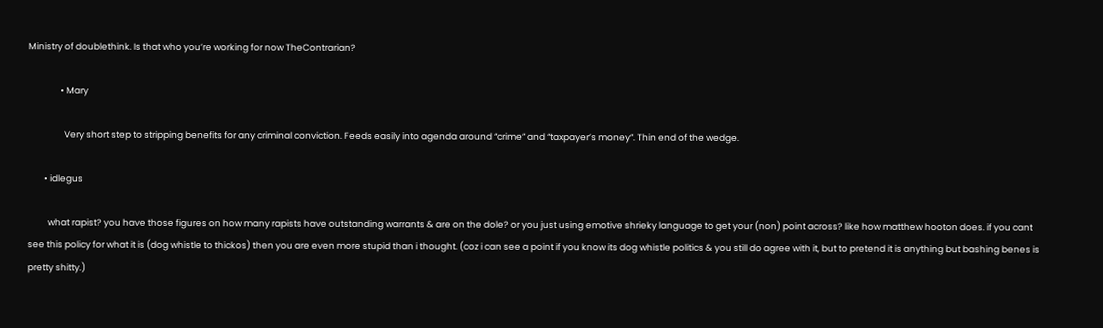Ministry of doublethink. Is that who you’re working for now TheContrarian?

                • Mary

                  Very short step to stripping benefits for any criminal conviction. Feeds easily into agenda around “crime” and “taxpayer’s money”. Thin end of the wedge.

        • idlegus

          what rapist? you have those figures on how many rapists have outstanding warrants & are on the dole? or you just using emotive shrieky language to get your (non) point across? like how matthew hooton does. if you cant see this policy for what it is (dog whistle to thickos) then you are even more stupid than i thought. (coz i can see a point if you know its dog whistle politics & you still do agree with it, but to pretend it is anything but bashing benes is pretty shitty.)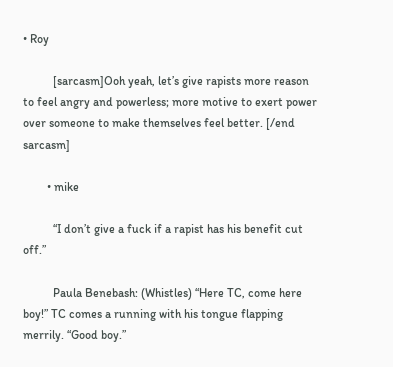• Roy

          [sarcasm]Ooh yeah, let’s give rapists more reason to feel angry and powerless; more motive to exert power over someone to make themselves feel better. [/end sarcasm]

        • mike

          “I don’t give a fuck if a rapist has his benefit cut off.”

          Paula Benebash: (Whistles) “Here TC, come here boy!” TC comes a running with his tongue flapping merrily. “Good boy.”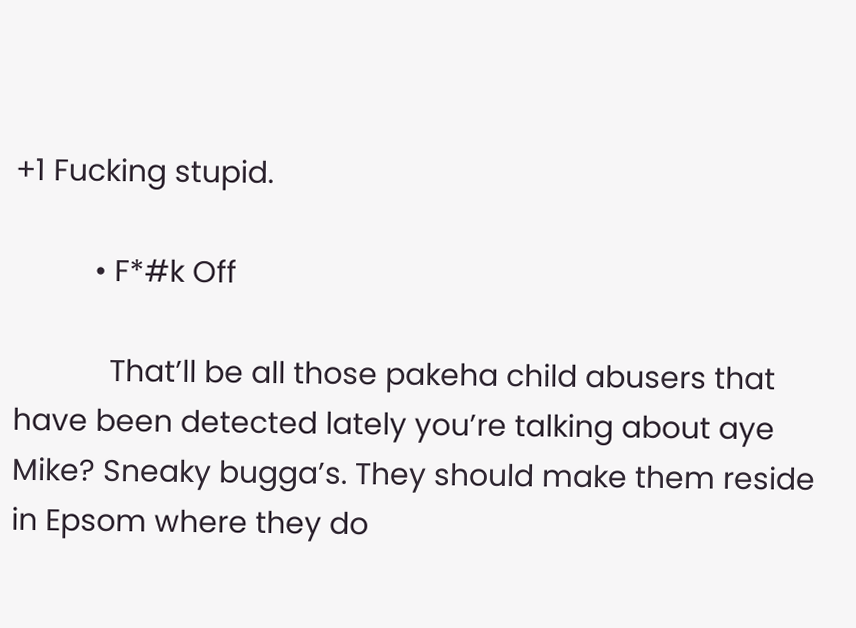+1 Fucking stupid.

          • F*#k Off

            That’ll be all those pakeha child abusers that have been detected lately you’re talking about aye Mike? Sneaky bugga’s. They should make them reside in Epsom where they do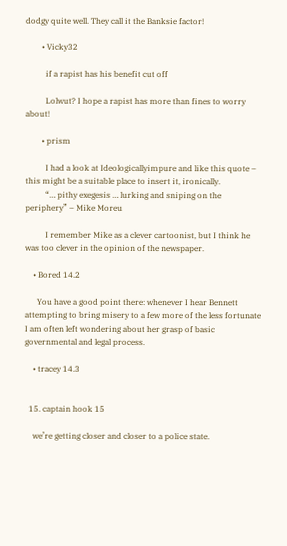dodgy quite well. They call it the Banksie factor!

        • Vicky32

          if a rapist has his benefit cut off

          Lolwut? I hope a rapist has more than fines to worry about!

        • prism

          I had a look at Ideologicallyimpure and like this quote – this might be a suitable place to insert it, ironically.
          “… pithy exegesis … lurking and sniping on the periphery” – Mike Moreu

          I remember Mike as a clever cartoonist, but I think he was too clever in the opinion of the newspaper.

    • Bored 14.2

      You have a good point there: whenever I hear Bennett attempting to bring misery to a few more of the less fortunate I am often left wondering about her grasp of basic governmental and legal process.

    • tracey 14.3


  15. captain hook 15

    we’re getting closer and closer to a police state.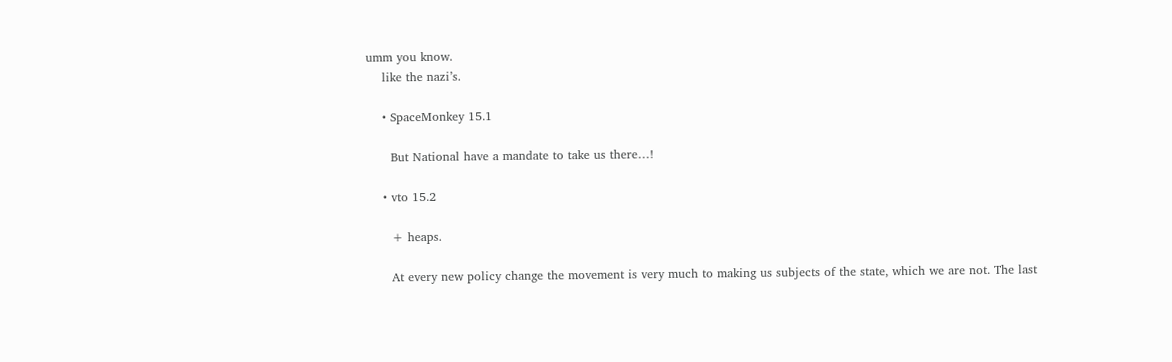umm you know.
    like the nazi’s.

    • SpaceMonkey 15.1

      But National have a mandate to take us there…!

    • vto 15.2

      + heaps.

      At every new policy change the movement is very much to making us subjects of the state, which we are not. The last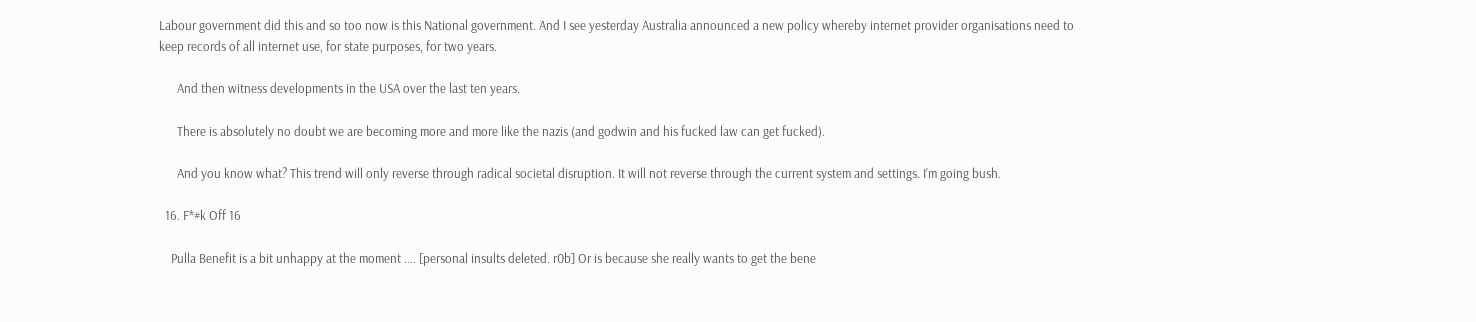Labour government did this and so too now is this National government. And I see yesterday Australia announced a new policy whereby internet provider organisations need to keep records of all internet use, for state purposes, for two years.

      And then witness developments in the USA over the last ten years.

      There is absolutely no doubt we are becoming more and more like the nazis (and godwin and his fucked law can get fucked).

      And you know what? This trend will only reverse through radical societal disruption. It will not reverse through the current system and settings. I’m going bush.

  16. F*#k Off 16

    Pulla Benefit is a bit unhappy at the moment …. [personal insults deleted. r0b] Or is because she really wants to get the bene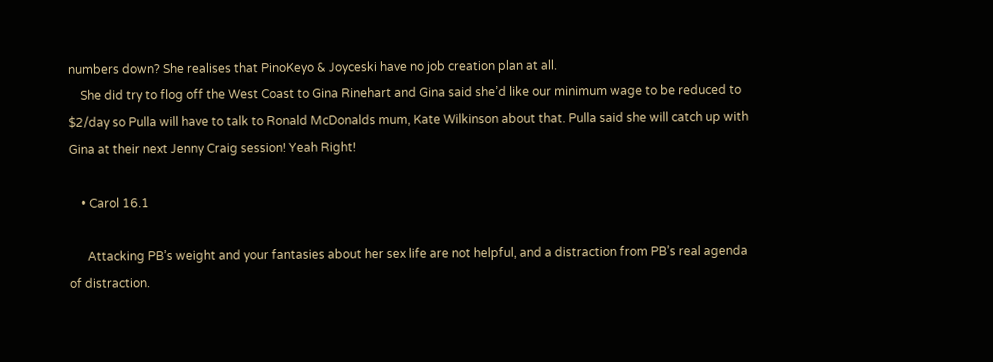numbers down? She realises that PinoKeyo & Joyceski have no job creation plan at all.
    She did try to flog off the West Coast to Gina Rinehart and Gina said she’d like our minimum wage to be reduced to $2/day so Pulla will have to talk to Ronald McDonalds mum, Kate Wilkinson about that. Pulla said she will catch up with Gina at their next Jenny Craig session! Yeah Right!

    • Carol 16.1

      Attacking PB’s weight and your fantasies about her sex life are not helpful, and a distraction from PB’s real agenda of distraction.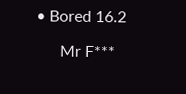• Bored 16.2

      Mr F***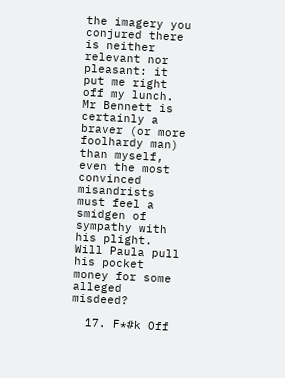the imagery you conjured there is neither relevant nor pleasant: it put me right off my lunch. Mr Bennett is certainly a braver (or more foolhardy man) than myself, even the most convinced misandrists must feel a smidgen of sympathy with his plight. Will Paula pull his pocket money for some alleged misdeed?

  17. F*#k Off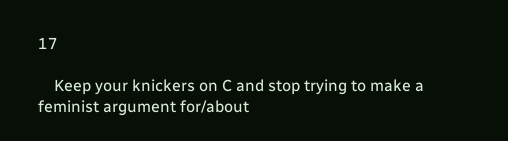17

    Keep your knickers on C and stop trying to make a feminist argument for/about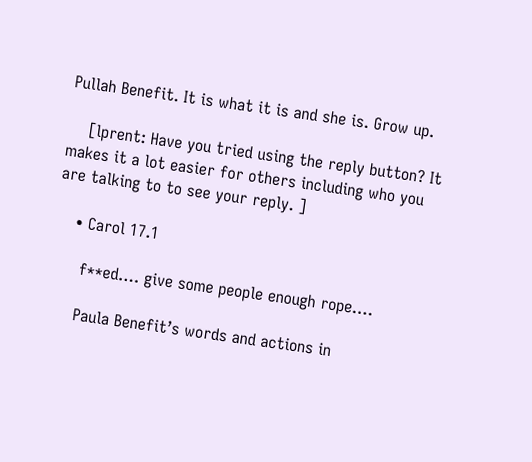Pullah Benefit. It is what it is and she is. Grow up.

    [lprent: Have you tried using the reply button? It makes it a lot easier for others including who you are talking to to see your reply. ]

    • Carol 17.1

      f**ed…. give some people enough rope….

      Paula Benefit’s words and actions in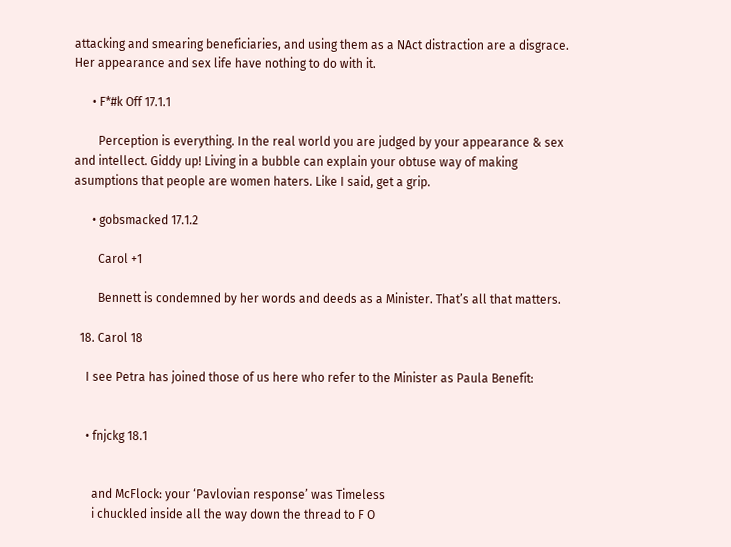attacking and smearing beneficiaries, and using them as a NAct distraction are a disgrace. Her appearance and sex life have nothing to do with it.

      • F*#k Off 17.1.1

        Perception is everything. In the real world you are judged by your appearance & sex and intellect. Giddy up! Living in a bubble can explain your obtuse way of making asumptions that people are women haters. Like I said, get a grip.

      • gobsmacked 17.1.2

        Carol +1

        Bennett is condemned by her words and deeds as a Minister. That’s all that matters.

  18. Carol 18

    I see Petra has joined those of us here who refer to the Minister as Paula Benefit:


    • fnjckg 18.1


      and McFlock: your ‘Pavlovian response’ was Timeless
      i chuckled inside all the way down the thread to F O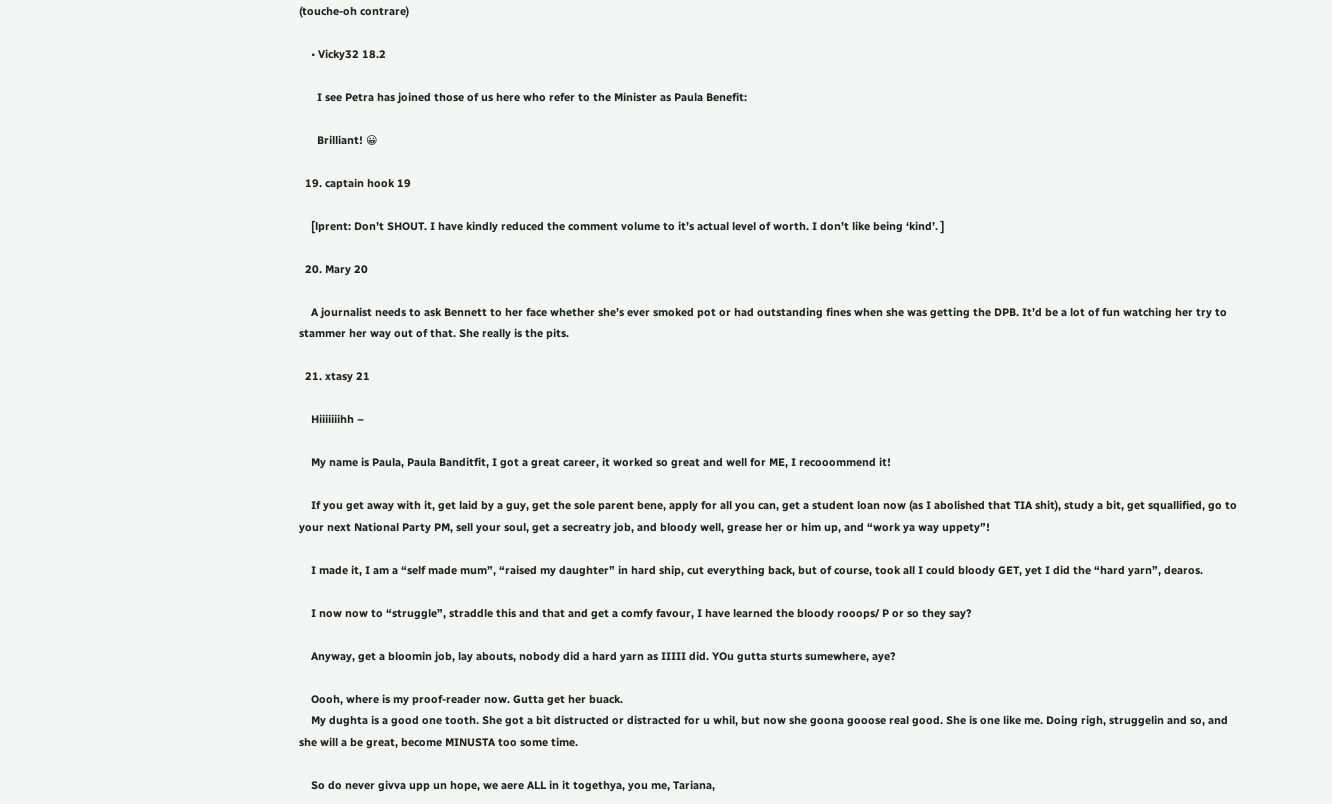(touche-oh contrare)

    • Vicky32 18.2

      I see Petra has joined those of us here who refer to the Minister as Paula Benefit:

      Brilliant! 😀

  19. captain hook 19

    [lprent: Don’t SHOUT. I have kindly reduced the comment volume to it’s actual level of worth. I don’t like being ‘kind’. ]

  20. Mary 20

    A journalist needs to ask Bennett to her face whether she’s ever smoked pot or had outstanding fines when she was getting the DPB. It’d be a lot of fun watching her try to stammer her way out of that. She really is the pits.

  21. xtasy 21

    Hiiiiiiihh –

    My name is Paula, Paula Banditfit, I got a great career, it worked so great and well for ME, I recooommend it!

    If you get away with it, get laid by a guy, get the sole parent bene, apply for all you can, get a student loan now (as I abolished that TIA shit), study a bit, get squallified, go to your next National Party PM, sell your soul, get a secreatry job, and bloody well, grease her or him up, and “work ya way uppety”!

    I made it, I am a “self made mum”, “raised my daughter” in hard ship, cut everything back, but of course, took all I could bloody GET, yet I did the “hard yarn”, dearos.

    I now now to “struggle”, straddle this and that and get a comfy favour, I have learned the bloody rooops/ P or so they say?

    Anyway, get a bloomin job, lay abouts, nobody did a hard yarn as IIIII did. YOu gutta sturts sumewhere, aye?

    Oooh, where is my proof-reader now. Gutta get her buack.
    My dughta is a good one tooth. She got a bit distructed or distracted for u whil, but now she goona gooose real good. She is one like me. Doing righ, struggelin and so, and she will a be great, become MINUSTA too some time.

    So do never givva upp un hope, we aere ALL in it togethya, you me, Tariana,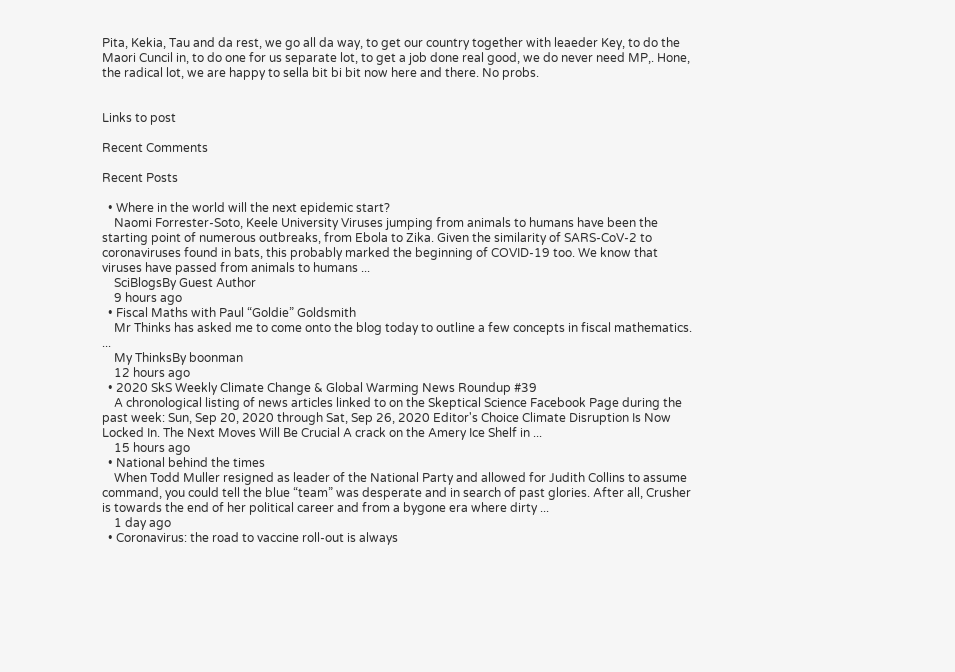Pita, Kekia, Tau and da rest, we go all da way, to get our country together with leaeder Key, to do the Maori Cuncil in, to do one for us separate lot, to get a job done real good, we do never need MP,. Hone, the radical lot, we are happy to sella bit bi bit now here and there. No probs.


Links to post

Recent Comments

Recent Posts

  • Where in the world will the next epidemic start?
    Naomi Forrester-Soto, Keele University Viruses jumping from animals to humans have been the starting point of numerous outbreaks, from Ebola to Zika. Given the similarity of SARS-CoV-2 to coronaviruses found in bats, this probably marked the beginning of COVID-19 too. We know that viruses have passed from animals to humans ...
    SciBlogsBy Guest Author
    9 hours ago
  • Fiscal Maths with Paul “Goldie” Goldsmith
    Mr Thinks has asked me to come onto the blog today to outline a few concepts in fiscal mathematics. ...
    My ThinksBy boonman
    12 hours ago
  • 2020 SkS Weekly Climate Change & Global Warming News Roundup #39
    A chronological listing of news articles linked to on the Skeptical Science Facebook Page during the past week: Sun, Sep 20, 2020 through Sat, Sep 26, 2020 Editor's Choice Climate Disruption Is Now Locked In. The Next Moves Will Be Crucial A crack on the Amery Ice Shelf in ...
    15 hours ago
  • National behind the times
    When Todd Muller resigned as leader of the National Party and allowed for Judith Collins to assume command, you could tell the blue “team” was desperate and in search of past glories. After all, Crusher is towards the end of her political career and from a bygone era where dirty ...
    1 day ago
  • Coronavirus: the road to vaccine roll-out is always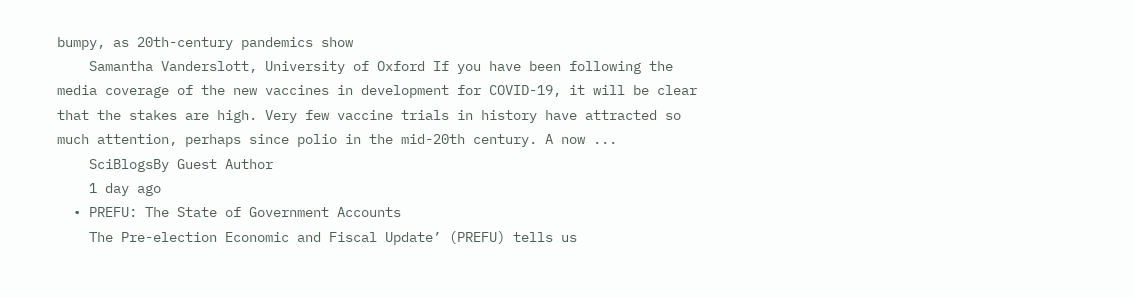bumpy, as 20th-century pandemics show
    Samantha Vanderslott, University of Oxford If you have been following the media coverage of the new vaccines in development for COVID-19, it will be clear that the stakes are high. Very few vaccine trials in history have attracted so much attention, perhaps since polio in the mid-20th century. A now ...
    SciBlogsBy Guest Author
    1 day ago
  • PREFU: The State of Government Accounts
    The Pre-election Economic and Fiscal Update’ (PREFU) tells us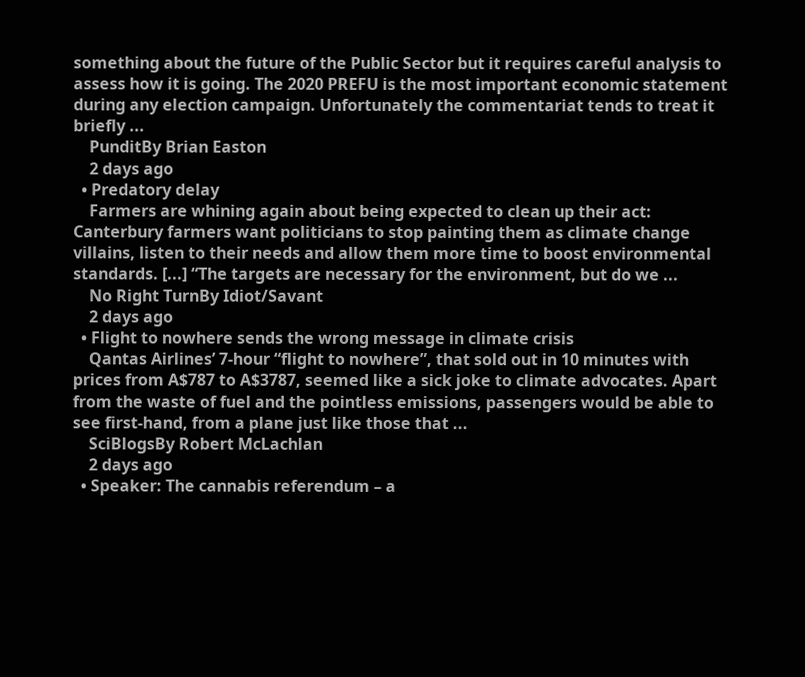something about the future of the Public Sector but it requires careful analysis to assess how it is going. The 2020 PREFU is the most important economic statement during any election campaign. Unfortunately the commentariat tends to treat it briefly ...
    PunditBy Brian Easton
    2 days ago
  • Predatory delay
    Farmers are whining again about being expected to clean up their act: Canterbury farmers want politicians to stop painting them as climate change villains, listen to their needs and allow them more time to boost environmental standards. [...] “The targets are necessary for the environment, but do we ...
    No Right TurnBy Idiot/Savant
    2 days ago
  • Flight to nowhere sends the wrong message in climate crisis
    Qantas Airlines’ 7-hour “flight to nowhere”, that sold out in 10 minutes with prices from A$787 to A$3787, seemed like a sick joke to climate advocates. Apart from the waste of fuel and the pointless emissions, passengers would be able to see first-hand, from a plane just like those that ...
    SciBlogsBy Robert McLachlan
    2 days ago
  • Speaker: The cannabis referendum – a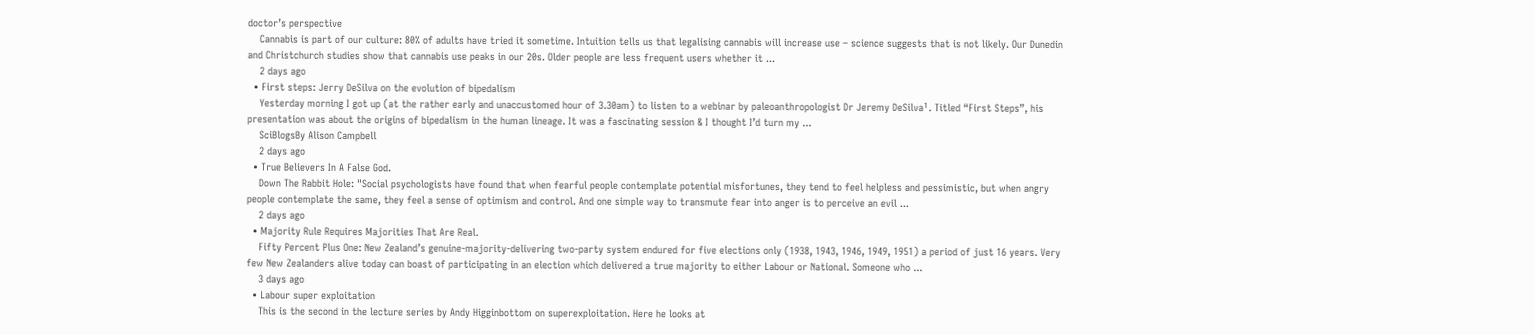doctor’s perspective
    Cannabis is part of our culture: 80% of adults have tried it sometime. Intuition tells us that legalising cannabis will increase use – science suggests that is not likely. Our Dunedin and Christchurch studies show that cannabis use peaks in our 20s. Older people are less frequent users whether it ...
    2 days ago
  • First steps: Jerry DeSilva on the evolution of bipedalism
    Yesterday morning I got up (at the rather early and unaccustomed hour of 3.30am) to listen to a webinar by paleoanthropologist Dr Jeremy DeSilva¹. Titled “First Steps”, his presentation was about the origins of bipedalism in the human lineage. It was a fascinating session & I thought I’d turn my ...
    SciBlogsBy Alison Campbell
    2 days ago
  • True Believers In A False God.
    Down The Rabbit Hole: "Social psychologists have found that when fearful people contemplate potential misfortunes, they tend to feel helpless and pessimistic, but when angry people contemplate the same, they feel a sense of optimism and control. And one simple way to transmute fear into anger is to perceive an evil ...
    2 days ago
  • Majority Rule Requires Majorities That Are Real.
    Fifty Percent Plus One: New Zealand’s genuine-majority-delivering two-party system endured for five elections only (1938, 1943, 1946, 1949, 1951) a period of just 16 years. Very few New Zealanders alive today can boast of participating in an election which delivered a true majority to either Labour or National. Someone who ...
    3 days ago
  • Labour super exploitation
    This is the second in the lecture series by Andy Higginbottom on superexploitation. Here he looks at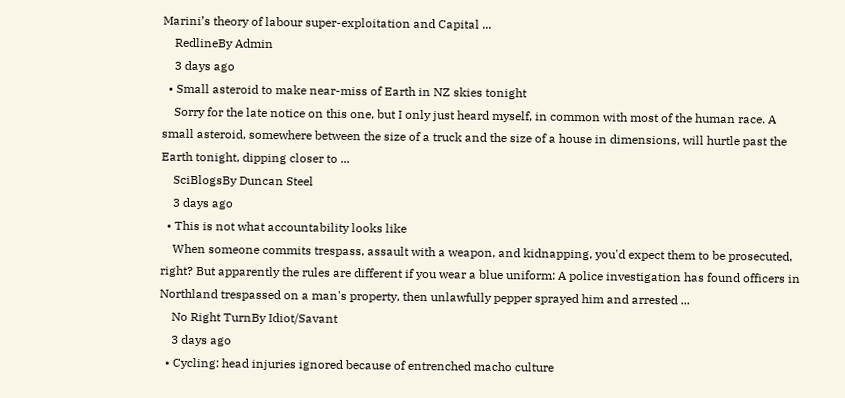Marini’s theory of labour super-exploitation and Capital ...
    RedlineBy Admin
    3 days ago
  • Small asteroid to make near-miss of Earth in NZ skies tonight
    Sorry for the late notice on this one, but I only just heard myself, in common with most of the human race. A small asteroid, somewhere between the size of a truck and the size of a house in dimensions, will hurtle past the Earth tonight, dipping closer to ...
    SciBlogsBy Duncan Steel
    3 days ago
  • This is not what accountability looks like
    When someone commits trespass, assault with a weapon, and kidnapping, you'd expect them to be prosecuted, right? But apparently the rules are different if you wear a blue uniform: A police investigation has found officers in Northland trespassed on a man's property, then unlawfully pepper sprayed him and arrested ...
    No Right TurnBy Idiot/Savant
    3 days ago
  • Cycling: head injuries ignored because of entrenched macho culture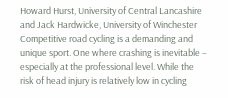Howard Hurst, University of Central Lancashire and Jack Hardwicke, University of Winchester Competitive road cycling is a demanding and unique sport. One where crashing is inevitable – especially at the professional level. While the risk of head injury is relatively low in cycling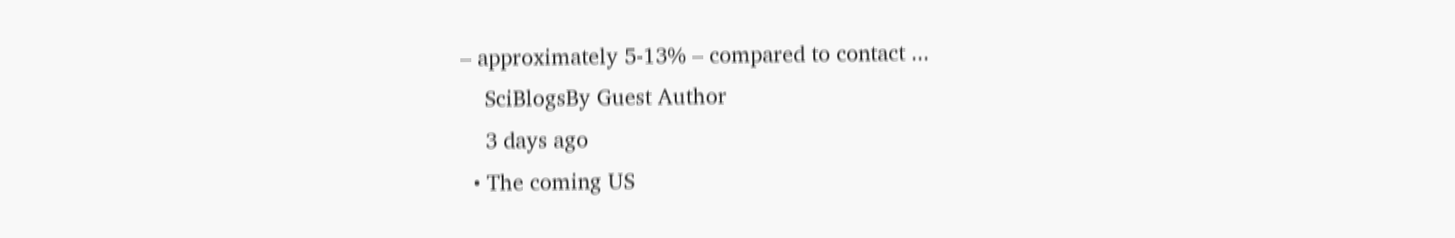– approximately 5-13% – compared to contact ...
    SciBlogsBy Guest Author
    3 days ago
  • The coming US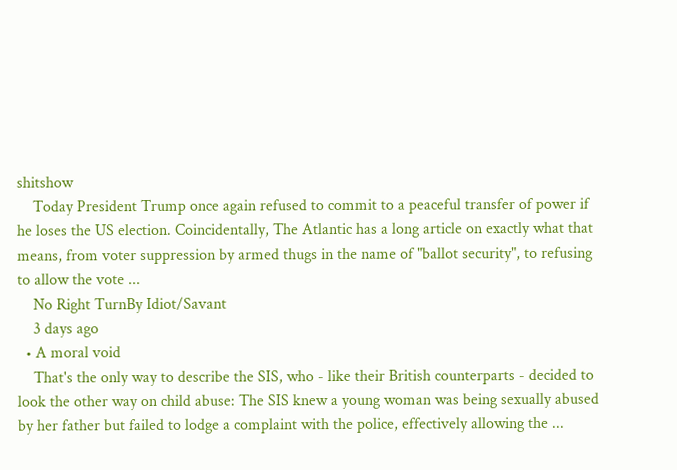shitshow
    Today President Trump once again refused to commit to a peaceful transfer of power if he loses the US election. Coincidentally, The Atlantic has a long article on exactly what that means, from voter suppression by armed thugs in the name of "ballot security", to refusing to allow the vote ...
    No Right TurnBy Idiot/Savant
    3 days ago
  • A moral void
    That's the only way to describe the SIS, who - like their British counterparts - decided to look the other way on child abuse: The SIS knew a young woman was being sexually abused by her father but failed to lodge a complaint with the police, effectively allowing the ...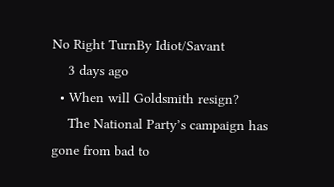No Right TurnBy Idiot/Savant
    3 days ago
  • When will Goldsmith resign?
    The National Party’s campaign has gone from bad to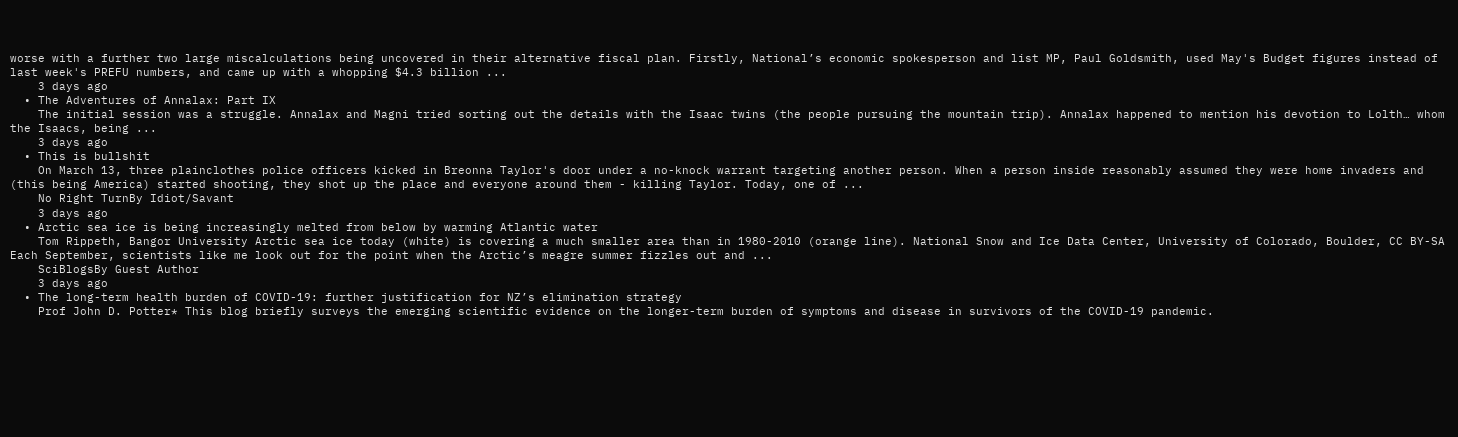worse with a further two large miscalculations being uncovered in their alternative fiscal plan. Firstly, National’s economic spokesperson and list MP, Paul Goldsmith, used May's Budget figures instead of last week's PREFU numbers, and came up with a whopping $4.3 billion ...
    3 days ago
  • The Adventures of Annalax: Part IX
    The initial session was a struggle. Annalax and Magni tried sorting out the details with the Isaac twins (the people pursuing the mountain trip). Annalax happened to mention his devotion to Lolth… whom the Isaacs, being ...
    3 days ago
  • This is bullshit
    On March 13, three plainclothes police officers kicked in Breonna Taylor's door under a no-knock warrant targeting another person. When a person inside reasonably assumed they were home invaders and (this being America) started shooting, they shot up the place and everyone around them - killing Taylor. Today, one of ...
    No Right TurnBy Idiot/Savant
    3 days ago
  • Arctic sea ice is being increasingly melted from below by warming Atlantic water
    Tom Rippeth, Bangor University Arctic sea ice today (white) is covering a much smaller area than in 1980-2010 (orange line). National Snow and Ice Data Center, University of Colorado, Boulder, CC BY-SA Each September, scientists like me look out for the point when the Arctic’s meagre summer fizzles out and ...
    SciBlogsBy Guest Author
    3 days ago
  • The long-term health burden of COVID-19: further justification for NZ’s elimination strategy
    Prof John D. Potter* This blog briefly surveys the emerging scientific evidence on the longer-term burden of symptoms and disease in survivors of the COVID-19 pandemic.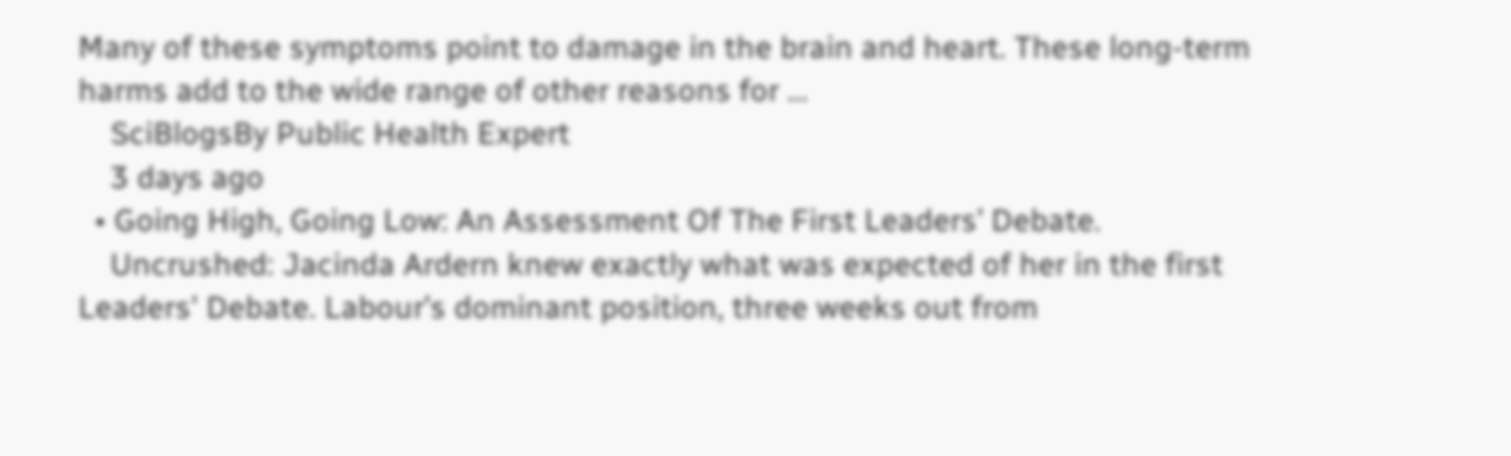Many of these symptoms point to damage in the brain and heart. These long-term harms add to the wide range of other reasons for ...
    SciBlogsBy Public Health Expert
    3 days ago
  • Going High, Going Low: An Assessment Of The First Leaders’ Debate.
    Uncrushed: Jacinda Ardern knew exactly what was expected of her in the first Leaders' Debate. Labour’s dominant position, three weeks out from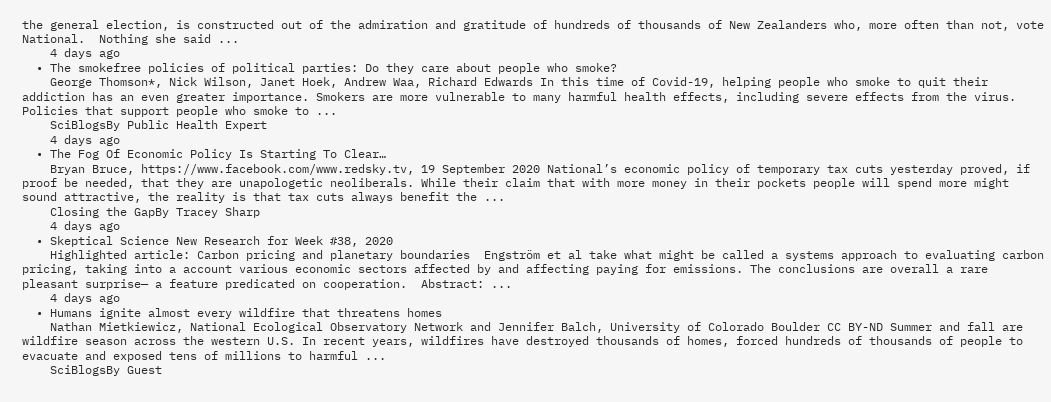the general election, is constructed out of the admiration and gratitude of hundreds of thousands of New Zealanders who, more often than not, vote National.  Nothing she said ...
    4 days ago
  • The smokefree policies of political parties: Do they care about people who smoke?
    George Thomson*, Nick Wilson, Janet Hoek, Andrew Waa, Richard Edwards In this time of Covid-19, helping people who smoke to quit their addiction has an even greater importance. Smokers are more vulnerable to many harmful health effects, including severe effects from the virus. Policies that support people who smoke to ...
    SciBlogsBy Public Health Expert
    4 days ago
  • The Fog Of Economic Policy Is Starting To Clear…
    Bryan Bruce, https://www.facebook.com/www.redsky.tv, 19 September 2020 National’s economic policy of temporary tax cuts yesterday proved, if proof be needed, that they are unapologetic neoliberals. While their claim that with more money in their pockets people will spend more might sound attractive, the reality is that tax cuts always benefit the ...
    Closing the GapBy Tracey Sharp
    4 days ago
  • Skeptical Science New Research for Week #38, 2020
    Highlighted article: Carbon pricing and planetary boundaries  Engström et al take what might be called a systems approach to evaluating carbon pricing, taking into a account various economic sectors affected by and affecting paying for emissions. The conclusions are overall a rare pleasant surprise— a feature predicated on cooperation.  Abstract: ...
    4 days ago
  • Humans ignite almost every wildfire that threatens homes
    Nathan Mietkiewicz, National Ecological Observatory Network and Jennifer Balch, University of Colorado Boulder CC BY-ND Summer and fall are wildfire season across the western U.S. In recent years, wildfires have destroyed thousands of homes, forced hundreds of thousands of people to evacuate and exposed tens of millions to harmful ...
    SciBlogsBy Guest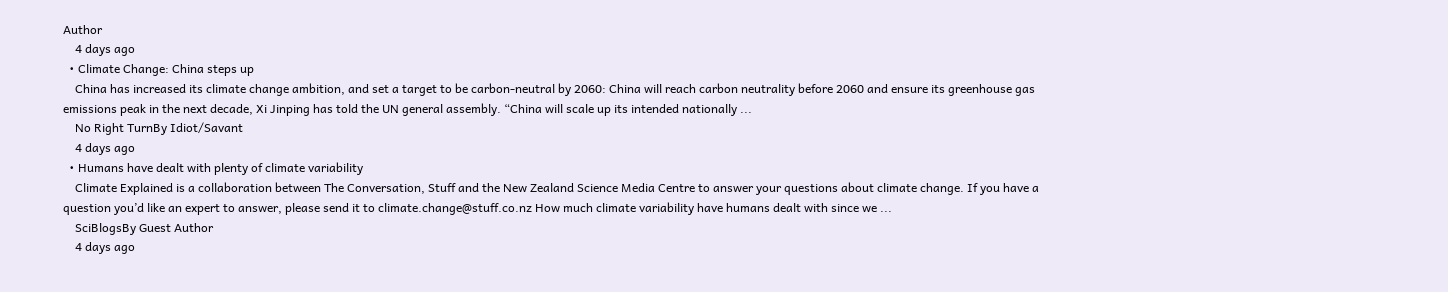Author
    4 days ago
  • Climate Change: China steps up
    China has increased its climate change ambition, and set a target to be carbon-neutral by 2060: China will reach carbon neutrality before 2060 and ensure its greenhouse gas emissions peak in the next decade, Xi Jinping has told the UN general assembly. “China will scale up its intended nationally ...
    No Right TurnBy Idiot/Savant
    4 days ago
  • Humans have dealt with plenty of climate variability
    Climate Explained is a collaboration between The Conversation, Stuff and the New Zealand Science Media Centre to answer your questions about climate change. If you have a question you’d like an expert to answer, please send it to climate.change@stuff.co.nz How much climate variability have humans dealt with since we ...
    SciBlogsBy Guest Author
    4 days ago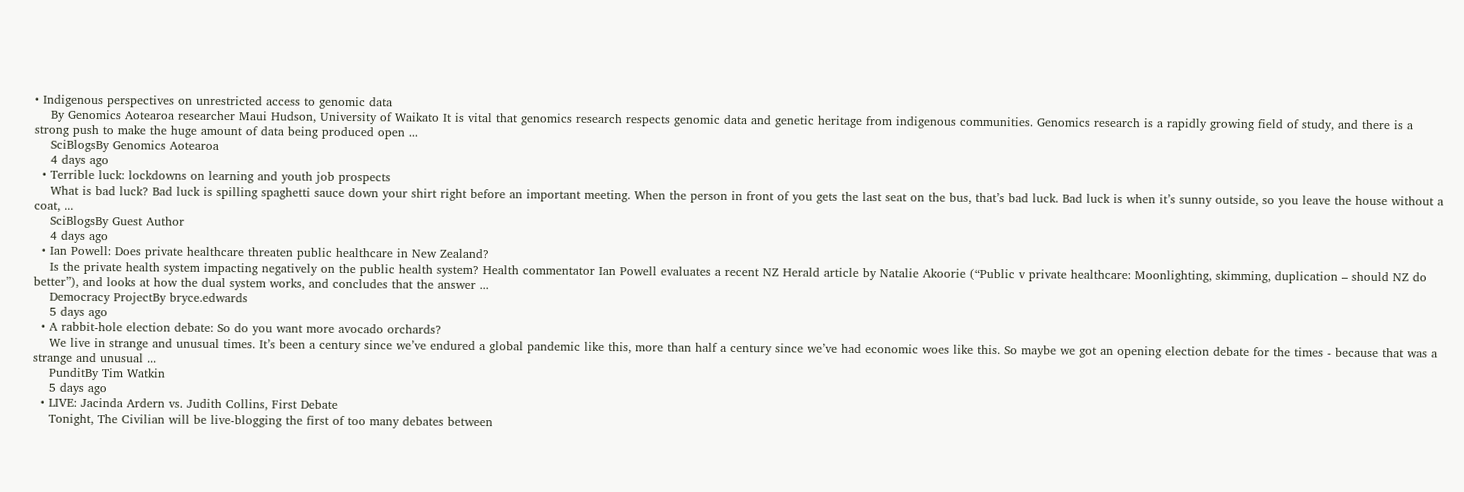• Indigenous perspectives on unrestricted access to genomic data
    By Genomics Aotearoa researcher Maui Hudson, University of Waikato It is vital that genomics research respects genomic data and genetic heritage from indigenous communities. Genomics research is a rapidly growing field of study, and there is a strong push to make the huge amount of data being produced open ...
    SciBlogsBy Genomics Aotearoa
    4 days ago
  • Terrible luck: lockdowns on learning and youth job prospects
    What is bad luck? Bad luck is spilling spaghetti sauce down your shirt right before an important meeting. When the person in front of you gets the last seat on the bus, that’s bad luck. Bad luck is when it’s sunny outside, so you leave the house without a coat, ...
    SciBlogsBy Guest Author
    4 days ago
  • Ian Powell: Does private healthcare threaten public healthcare in New Zealand?
    Is the private health system impacting negatively on the public health system? Health commentator Ian Powell evaluates a recent NZ Herald article by Natalie Akoorie (“Public v private healthcare: Moonlighting, skimming, duplication – should NZ do better”), and looks at how the dual system works, and concludes that the answer ...
    Democracy ProjectBy bryce.edwards
    5 days ago
  • A rabbit-hole election debate: So do you want more avocado orchards?
    We live in strange and unusual times. It’s been a century since we’ve endured a global pandemic like this, more than half a century since we’ve had economic woes like this. So maybe we got an opening election debate for the times - because that was a strange and unusual ...
    PunditBy Tim Watkin
    5 days ago
  • LIVE: Jacinda Ardern vs. Judith Collins, First Debate
    Tonight, The Civilian will be live-blogging the first of too many debates between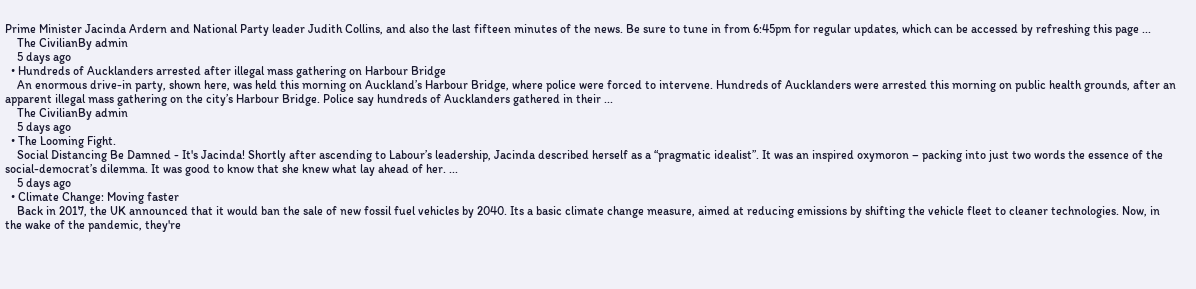Prime Minister Jacinda Ardern and National Party leader Judith Collins, and also the last fifteen minutes of the news. Be sure to tune in from 6:45pm for regular updates, which can be accessed by refreshing this page ...
    The CivilianBy admin
    5 days ago
  • Hundreds of Aucklanders arrested after illegal mass gathering on Harbour Bridge
    An enormous drive-in party, shown here, was held this morning on Auckland’s Harbour Bridge, where police were forced to intervene. Hundreds of Aucklanders were arrested this morning on public health grounds, after an apparent illegal mass gathering on the city’s Harbour Bridge. Police say hundreds of Aucklanders gathered in their ...
    The CivilianBy admin
    5 days ago
  • The Looming Fight.
    Social Distancing Be Damned - It's Jacinda! Shortly after ascending to Labour’s leadership, Jacinda described herself as a “pragmatic idealist”. It was an inspired oxymoron – packing into just two words the essence of the social-democrat’s dilemma. It was good to know that she knew what lay ahead of her. ...
    5 days ago
  • Climate Change: Moving faster
    Back in 2017, the UK announced that it would ban the sale of new fossil fuel vehicles by 2040. Its a basic climate change measure, aimed at reducing emissions by shifting the vehicle fleet to cleaner technologies. Now, in the wake of the pandemic, they're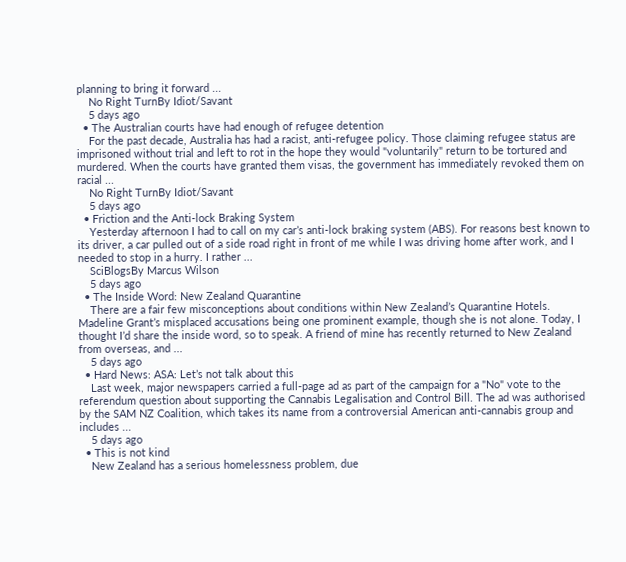planning to bring it forward ...
    No Right TurnBy Idiot/Savant
    5 days ago
  • The Australian courts have had enough of refugee detention
    For the past decade, Australia has had a racist, anti-refugee policy. Those claiming refugee status are imprisoned without trial and left to rot in the hope they would "voluntarily" return to be tortured and murdered. When the courts have granted them visas, the government has immediately revoked them on racial ...
    No Right TurnBy Idiot/Savant
    5 days ago
  • Friction and the Anti-lock Braking System
    Yesterday afternoon I had to call on my car’s anti-lock braking system (ABS). For reasons best known to its driver, a car pulled out of a side road right in front of me while I was driving home after work, and I needed to stop in a hurry. I rather ...
    SciBlogsBy Marcus Wilson
    5 days ago
  • The Inside Word: New Zealand Quarantine
    There are a fair few misconceptions about conditions within New Zealand’s Quarantine Hotels. Madeline Grant’s misplaced accusations being one prominent example, though she is not alone. Today, I thought I’d share the inside word, so to speak. A friend of mine has recently returned to New Zealand from overseas, and ...
    5 days ago
  • Hard News: ASA: Let’s not talk about this
    Last week, major newspapers carried a full-page ad as part of the campaign for a "No" vote to the referendum question about supporting the Cannabis Legalisation and Control Bill. The ad was authorised by the SAM NZ Coalition, which takes its name from a controversial American anti-cannabis group and includes ...
    5 days ago
  • This is not kind
    New Zealand has a serious homelessness problem, due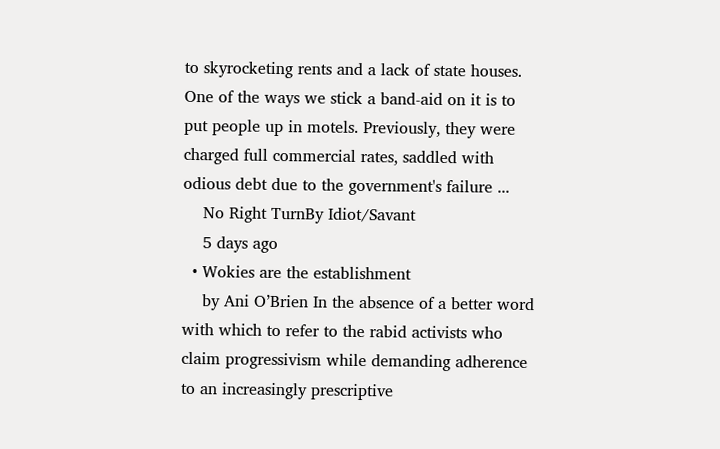to skyrocketing rents and a lack of state houses. One of the ways we stick a band-aid on it is to put people up in motels. Previously, they were charged full commercial rates, saddled with odious debt due to the government's failure ...
    No Right TurnBy Idiot/Savant
    5 days ago
  • Wokies are the establishment
    by Ani O’Brien In the absence of a better word with which to refer to the rabid activists who claim progressivism while demanding adherence to an increasingly prescriptive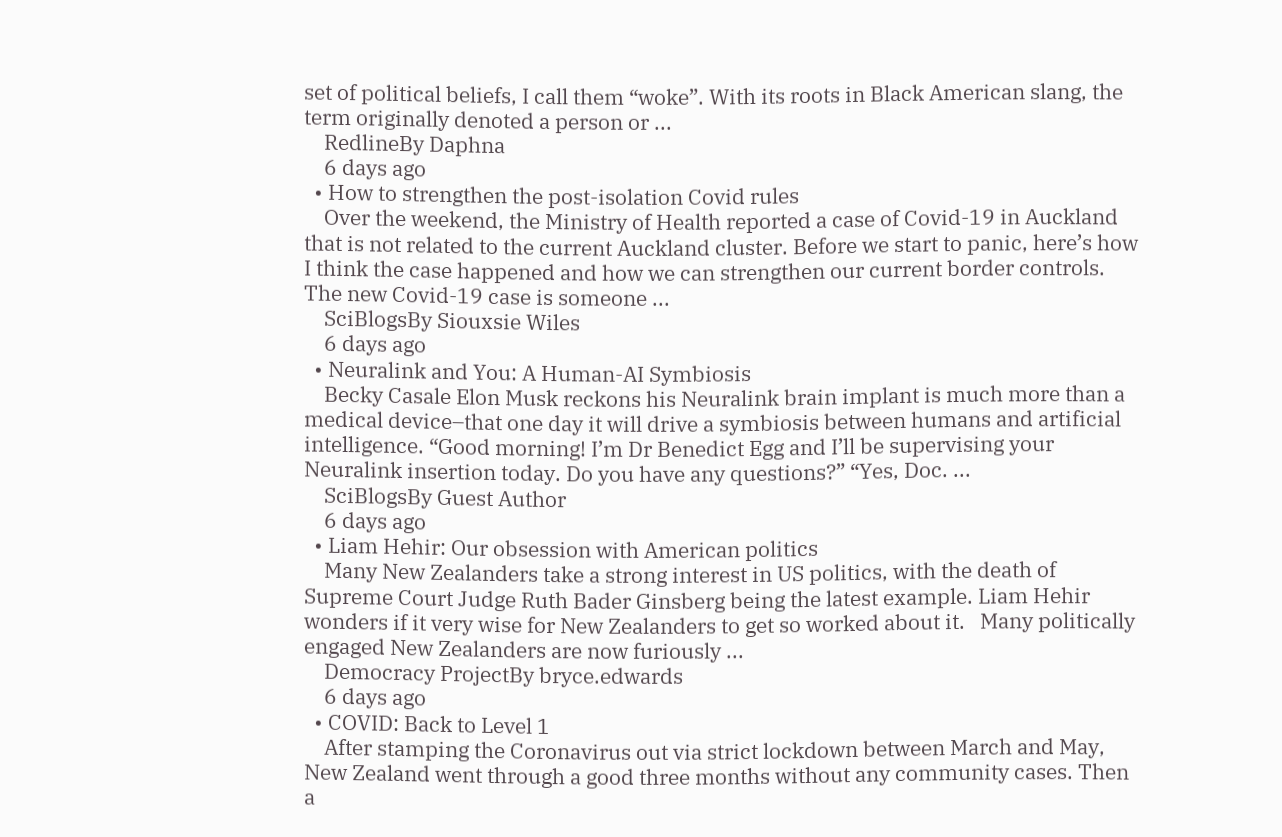set of political beliefs, I call them “woke”. With its roots in Black American slang, the term originally denoted a person or ...
    RedlineBy Daphna
    6 days ago
  • How to strengthen the post-isolation Covid rules
    Over the weekend, the Ministry of Health reported a case of Covid-19 in Auckland that is not related to the current Auckland cluster. Before we start to panic, here’s how I think the case happened and how we can strengthen our current border controls. The new Covid-19 case is someone ...
    SciBlogsBy Siouxsie Wiles
    6 days ago
  • Neuralink and You: A Human-AI Symbiosis
    Becky Casale Elon Musk reckons his Neuralink brain implant is much more than a medical device–that one day it will drive a symbiosis between humans and artificial intelligence. “Good morning! I’m Dr Benedict Egg and I’ll be supervising your Neuralink insertion today. Do you have any questions?” “Yes, Doc. ...
    SciBlogsBy Guest Author
    6 days ago
  • Liam Hehir: Our obsession with American politics
    Many New Zealanders take a strong interest in US politics, with the death of Supreme Court Judge Ruth Bader Ginsberg being the latest example. Liam Hehir wonders if it very wise for New Zealanders to get so worked about it.   Many politically engaged New Zealanders are now furiously ...
    Democracy ProjectBy bryce.edwards
    6 days ago
  • COVID: Back to Level 1
    After stamping the Coronavirus out via strict lockdown between March and May, New Zealand went through a good three months without any community cases. Then a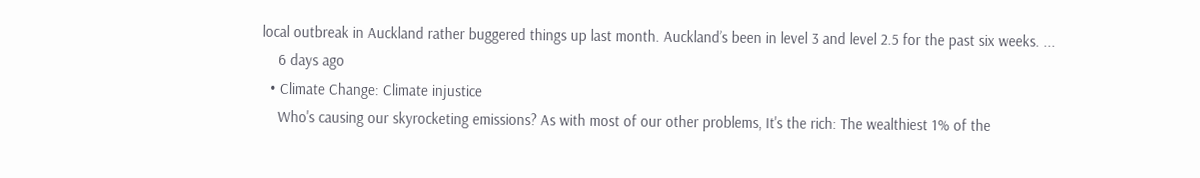local outbreak in Auckland rather buggered things up last month. Auckland’s been in level 3 and level 2.5 for the past six weeks. ...
    6 days ago
  • Climate Change: Climate injustice
    Who's causing our skyrocketing emissions? As with most of our other problems, It's the rich: The wealthiest 1% of the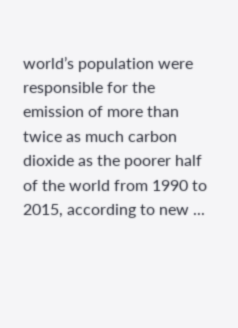world’s population were responsible for the emission of more than twice as much carbon dioxide as the poorer half of the world from 1990 to 2015, according to new ...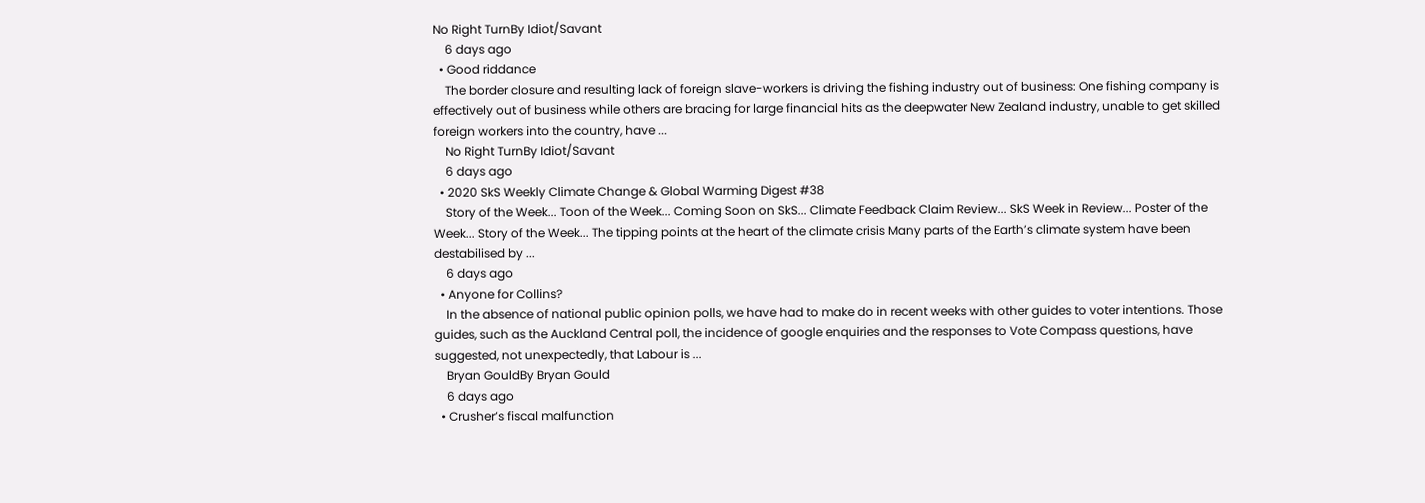No Right TurnBy Idiot/Savant
    6 days ago
  • Good riddance
    The border closure and resulting lack of foreign slave-workers is driving the fishing industry out of business: One fishing company is effectively out of business while others are bracing for large financial hits as the deepwater New Zealand industry, unable to get skilled foreign workers into the country, have ...
    No Right TurnBy Idiot/Savant
    6 days ago
  • 2020 SkS Weekly Climate Change & Global Warming Digest #38
    Story of the Week... Toon of the Week... Coming Soon on SkS... Climate Feedback Claim Review... SkS Week in Review... Poster of the Week... Story of the Week... The tipping points at the heart of the climate crisis Many parts of the Earth’s climate system have been destabilised by ...
    6 days ago
  • Anyone for Collins?
    In the absence of national public opinion polls, we have had to make do in recent weeks with other guides to voter intentions. Those guides, such as the Auckland Central poll, the incidence of google enquiries and the responses to Vote Compass questions, have suggested, not unexpectedly, that Labour is ...
    Bryan GouldBy Bryan Gould
    6 days ago
  • Crusher’s fiscal malfunction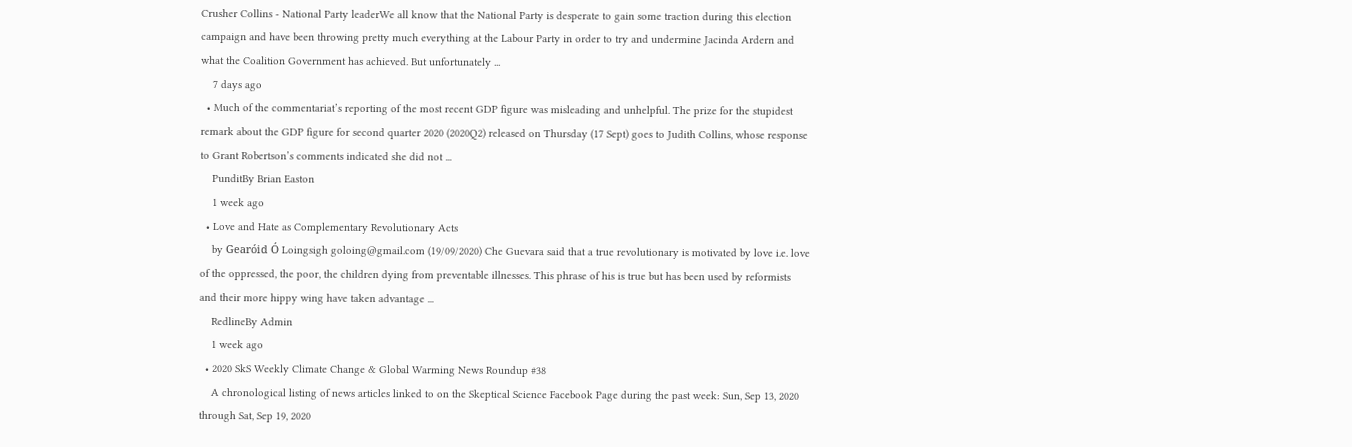Crusher Collins - National Party leaderWe all know that the National Party is desperate to gain some traction during this election campaign and have been throwing pretty much everything at the Labour Party in order to try and undermine Jacinda Ardern and what the Coalition Government has achieved. But unfortunately ...
    7 days ago
  • Much of the commentariat’s reporting of the most recent GDP figure was misleading and unhelpful. The prize for the stupidest remark about the GDP figure for second quarter 2020 (2020Q2) released on Thursday (17 Sept) goes to Judith Collins, whose response to Grant Robertson’s comments indicated she did not ...
    PunditBy Brian Easton
    1 week ago
  • Love and Hate as Complementary Revolutionary Acts
    by Gearóid Ó Loingsigh goloing@gmail.com (19/09/2020) Che Guevara said that a true revolutionary is motivated by love i.e. love of the oppressed, the poor, the children dying from preventable illnesses. This phrase of his is true but has been used by reformists and their more hippy wing have taken advantage ...
    RedlineBy Admin
    1 week ago
  • 2020 SkS Weekly Climate Change & Global Warming News Roundup #38
    A chronological listing of news articles linked to on the Skeptical Science Facebook Page during the past week: Sun, Sep 13, 2020 through Sat, Sep 19, 2020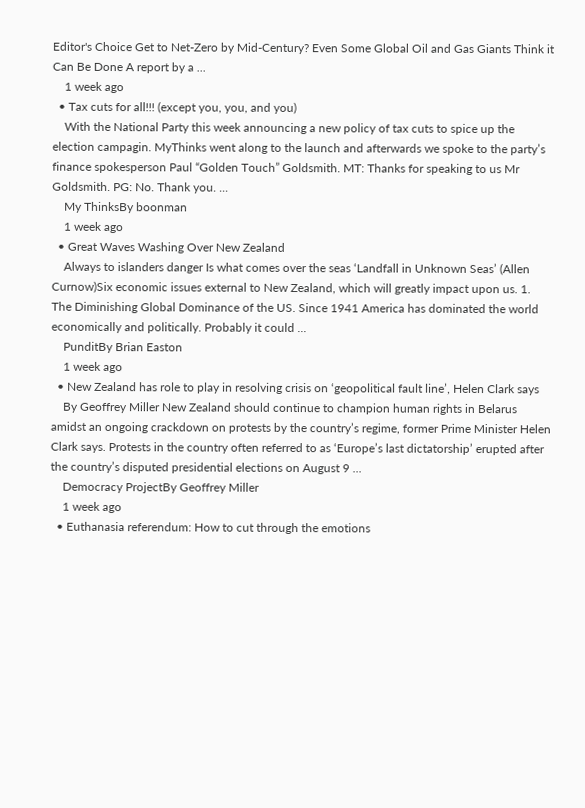Editor's Choice Get to Net-Zero by Mid-Century? Even Some Global Oil and Gas Giants Think it Can Be Done A report by a ...
    1 week ago
  • Tax cuts for all!!! (except you, you, and you)
    With the National Party this week announcing a new policy of tax cuts to spice up the election campagin. MyThinks went along to the launch and afterwards we spoke to the party’s finance spokesperson Paul “Golden Touch” Goldsmith. MT: Thanks for speaking to us Mr Goldsmith. PG: No. Thank you. ...
    My ThinksBy boonman
    1 week ago
  • Great Waves Washing Over New Zealand
    Always to islanders danger Is what comes over the seas ‘Landfall in Unknown Seas’ (Allen Curnow)Six economic issues external to New Zealand, which will greatly impact upon us. 1.         The Diminishing Global Dominance of the US. Since 1941 America has dominated the world economically and politically. Probably it could ...
    PunditBy Brian Easton
    1 week ago
  • New Zealand has role to play in resolving crisis on ‘geopolitical fault line’, Helen Clark says
    By Geoffrey Miller New Zealand should continue to champion human rights in Belarus amidst an ongoing crackdown on protests by the country’s regime, former Prime Minister Helen Clark says. Protests in the country often referred to as ‘Europe’s last dictatorship’ erupted after the country’s disputed presidential elections on August 9 ...
    Democracy ProjectBy Geoffrey Miller
    1 week ago
  • Euthanasia referendum: How to cut through the emotions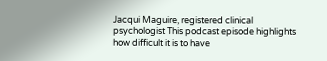Jacqui Maguire, registered clinical psychologist This podcast episode highlights how difficult it is to have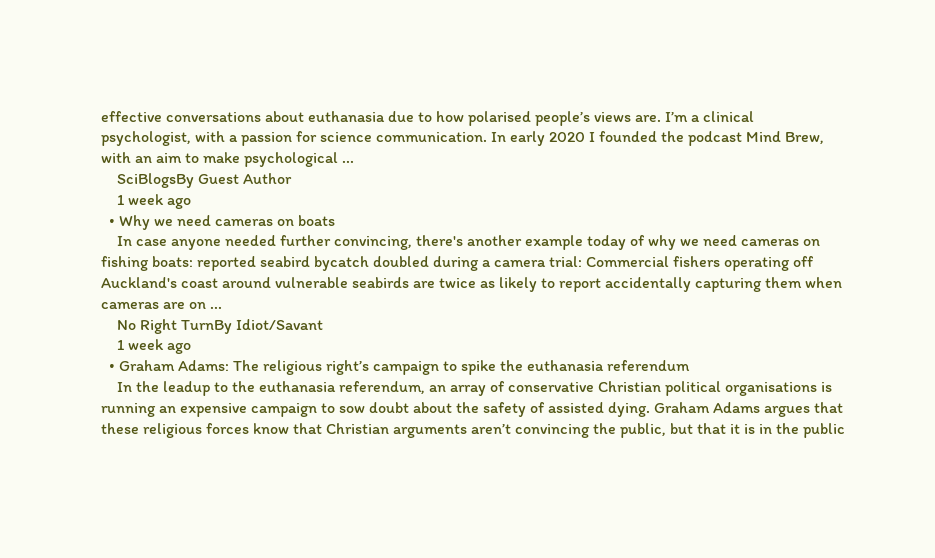effective conversations about euthanasia due to how polarised people’s views are. I’m a clinical psychologist, with a passion for science communication. In early 2020 I founded the podcast Mind Brew, with an aim to make psychological ...
    SciBlogsBy Guest Author
    1 week ago
  • Why we need cameras on boats
    In case anyone needed further convincing, there's another example today of why we need cameras on fishing boats: reported seabird bycatch doubled during a camera trial: Commercial fishers operating off Auckland's coast around vulnerable seabirds are twice as likely to report accidentally capturing them when cameras are on ...
    No Right TurnBy Idiot/Savant
    1 week ago
  • Graham Adams: The religious right’s campaign to spike the euthanasia referendum
    In the leadup to the euthanasia referendum, an array of conservative Christian political organisations is running an expensive campaign to sow doubt about the safety of assisted dying. Graham Adams argues that these religious forces know that Christian arguments aren’t convincing the public, but that it is in the public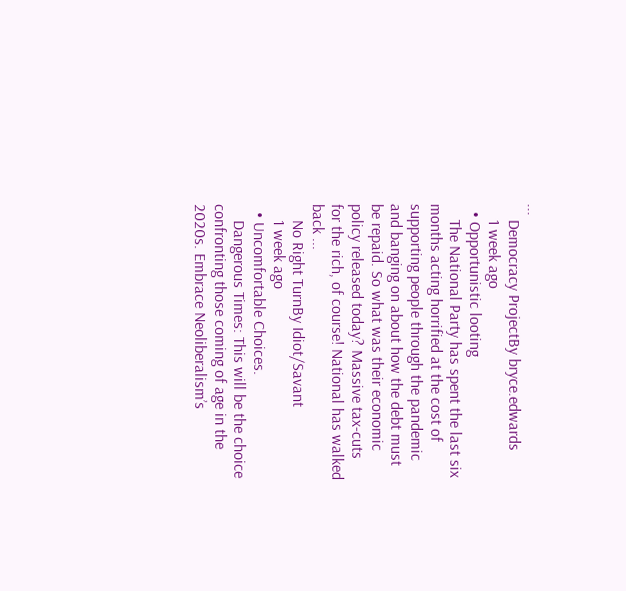...
    Democracy ProjectBy bryce.edwards
    1 week ago
  • Opportunistic looting
    The National Party has spent the last six months acting horrified at the cost of supporting people through the pandemic and banging on about how the debt must be repaid. So what was their economic policy released today? Massive tax-cuts for the rich, of course! National has walked back ...
    No Right TurnBy Idiot/Savant
    1 week ago
  • Uncomfortable Choices.
    Dangerous Times: This will be the choice confronting those coming of age in the 2020s. Embrace Neoliberalism’s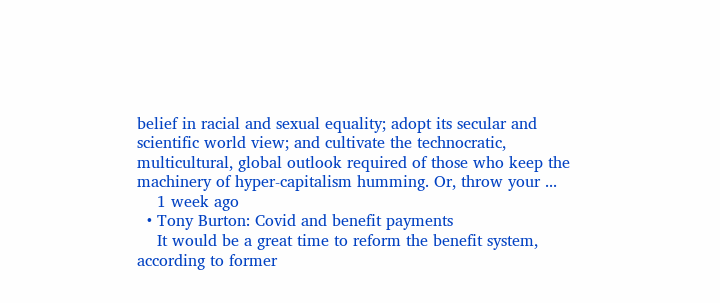belief in racial and sexual equality; adopt its secular and scientific world view; and cultivate the technocratic, multicultural, global outlook required of those who keep the machinery of hyper-capitalism humming. Or, throw your ...
    1 week ago
  • Tony Burton: Covid and benefit payments
    It would be a great time to reform the benefit system, according to former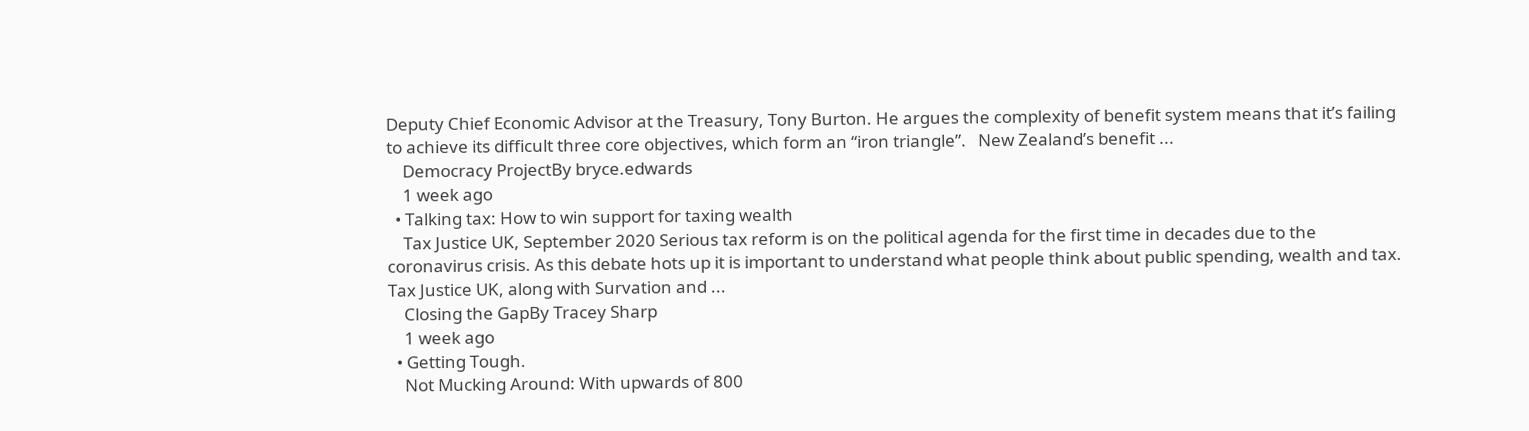Deputy Chief Economic Advisor at the Treasury, Tony Burton. He argues the complexity of benefit system means that it’s failing to achieve its difficult three core objectives, which form an “iron triangle”.   New Zealand’s benefit ...
    Democracy ProjectBy bryce.edwards
    1 week ago
  • Talking tax: How to win support for taxing wealth
    Tax Justice UK, September 2020 Serious tax reform is on the political agenda for the first time in decades due to the coronavirus crisis. As this debate hots up it is important to understand what people think about public spending, wealth and tax. Tax Justice UK, along with Survation and ...
    Closing the GapBy Tracey Sharp
    1 week ago
  • Getting Tough.
    Not Mucking Around: With upwards of 800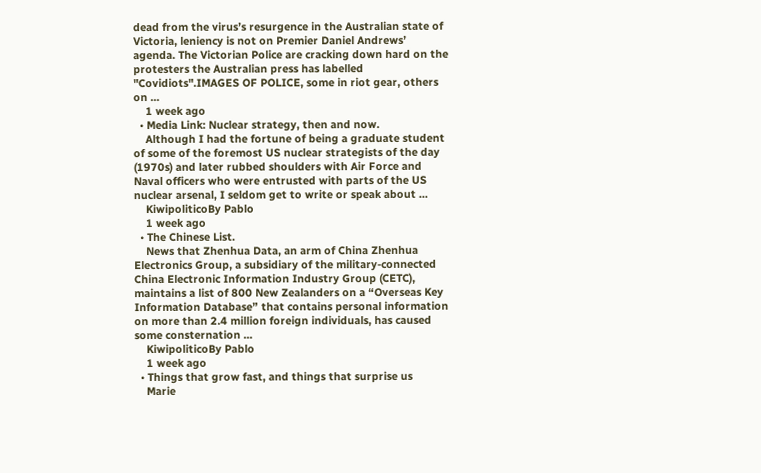dead from the virus’s resurgence in the Australian state of Victoria, leniency is not on Premier Daniel Andrews’ agenda. The Victorian Police are cracking down hard on the protesters the Australian press has labelled "Covidiots".IMAGES OF POLICE, some in riot gear, others on ...
    1 week ago
  • Media Link: Nuclear strategy, then and now.
    Although I had the fortune of being a graduate student of some of the foremost US nuclear strategists of the day (1970s) and later rubbed shoulders with Air Force and Naval officers who were entrusted with parts of the US nuclear arsenal, I seldom get to write or speak about ...
    KiwipoliticoBy Pablo
    1 week ago
  • The Chinese List.
    News that Zhenhua Data, an arm of China Zhenhua Electronics Group, a subsidiary of the military-connected China Electronic Information Industry Group (CETC), maintains a list of 800 New Zealanders on a “Overseas Key Information Database” that contains personal information on more than 2.4 million foreign individuals, has caused some consternation ...
    KiwipoliticoBy Pablo
    1 week ago
  • Things that grow fast, and things that surprise us
    Marie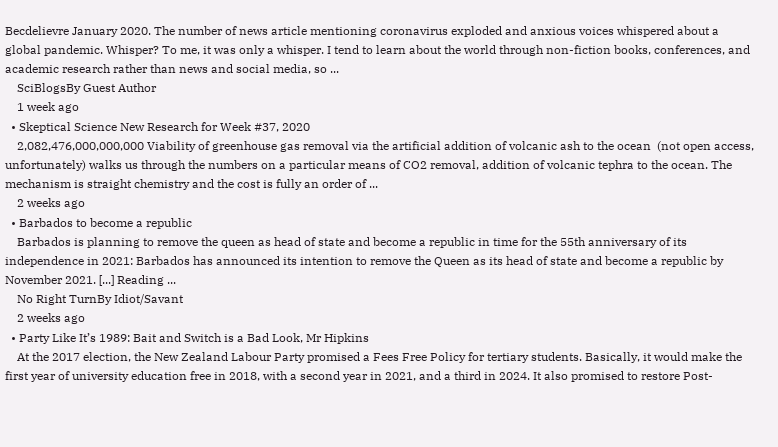Becdelievre January 2020. The number of news article mentioning coronavirus exploded and anxious voices whispered about a global pandemic. Whisper? To me, it was only a whisper. I tend to learn about the world through non-fiction books, conferences, and academic research rather than news and social media, so ...
    SciBlogsBy Guest Author
    1 week ago
  • Skeptical Science New Research for Week #37, 2020
    2,082,476,000,000,000 Viability of greenhouse gas removal via the artificial addition of volcanic ash to the ocean  (not open access, unfortunately) walks us through the numbers on a particular means of CO2 removal, addition of volcanic tephra to the ocean. The mechanism is straight chemistry and the cost is fully an order of ...
    2 weeks ago
  • Barbados to become a republic
    Barbados is planning to remove the queen as head of state and become a republic in time for the 55th anniversary of its independence in 2021: Barbados has announced its intention to remove the Queen as its head of state and become a republic by November 2021. [...] Reading ...
    No Right TurnBy Idiot/Savant
    2 weeks ago
  • Party Like It’s 1989: Bait and Switch is a Bad Look, Mr Hipkins
    At the 2017 election, the New Zealand Labour Party promised a Fees Free Policy for tertiary students. Basically, it would make the first year of university education free in 2018, with a second year in 2021, and a third in 2024. It also promised to restore Post-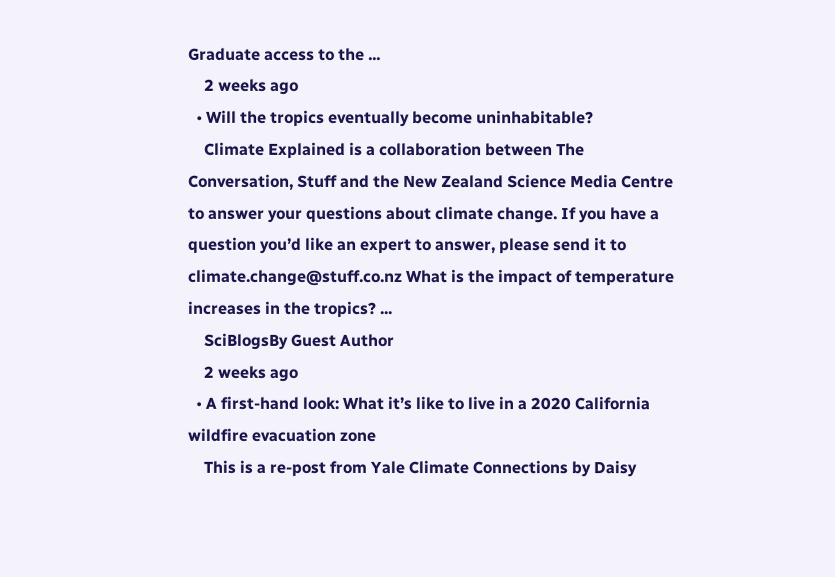Graduate access to the ...
    2 weeks ago
  • Will the tropics eventually become uninhabitable?
    Climate Explained is a collaboration between The Conversation, Stuff and the New Zealand Science Media Centre to answer your questions about climate change. If you have a question you’d like an expert to answer, please send it to climate.change@stuff.co.nz What is the impact of temperature increases in the tropics? ...
    SciBlogsBy Guest Author
    2 weeks ago
  • A first-hand look: What it’s like to live in a 2020 California wildfire evacuation zone
    This is a re-post from Yale Climate Connections by Daisy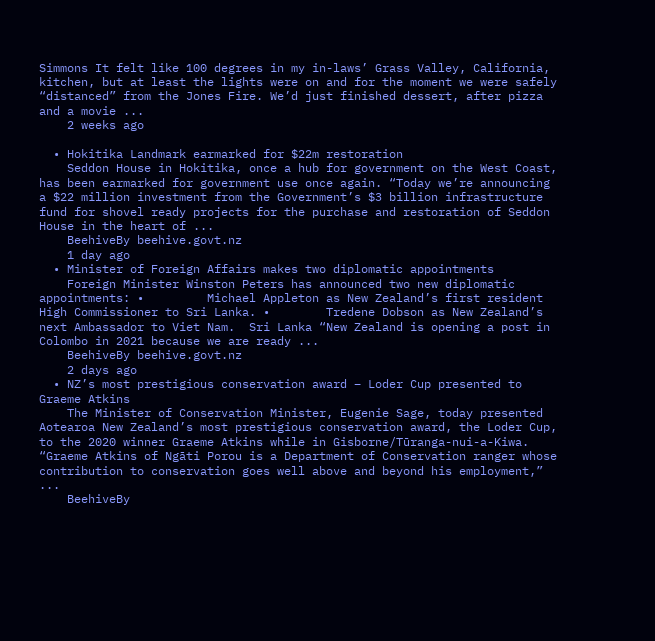Simmons It felt like 100 degrees in my in-laws’ Grass Valley, California, kitchen, but at least the lights were on and for the moment we were safely “distanced” from the Jones Fire. We’d just finished dessert, after pizza and a movie ...
    2 weeks ago

  • Hokitika Landmark earmarked for $22m restoration
    Seddon House in Hokitika, once a hub for government on the West Coast, has been earmarked for government use once again. “Today we’re announcing a $22 million investment from the Government’s $3 billion infrastructure fund for shovel ready projects for the purchase and restoration of Seddon House in the heart of ...
    BeehiveBy beehive.govt.nz
    1 day ago
  • Minister of Foreign Affairs makes two diplomatic appointments
    Foreign Minister Winston Peters has announced two new diplomatic appointments: •         Michael Appleton as New Zealand’s first resident High Commissioner to Sri Lanka. •        Tredene Dobson as New Zealand’s next Ambassador to Viet Nam.  Sri Lanka “New Zealand is opening a post in Colombo in 2021 because we are ready ...
    BeehiveBy beehive.govt.nz
    2 days ago
  • NZ’s most prestigious conservation award – Loder Cup presented to Graeme Atkins
    The Minister of Conservation Minister, Eugenie Sage, today presented Aotearoa New Zealand’s most prestigious conservation award, the Loder Cup, to the 2020 winner Graeme Atkins while in Gisborne/Tūranga-nui-a-Kiwa. “Graeme Atkins of Ngāti Porou is a Department of Conservation ranger whose contribution to conservation goes well above and beyond his employment,” ...
    BeehiveBy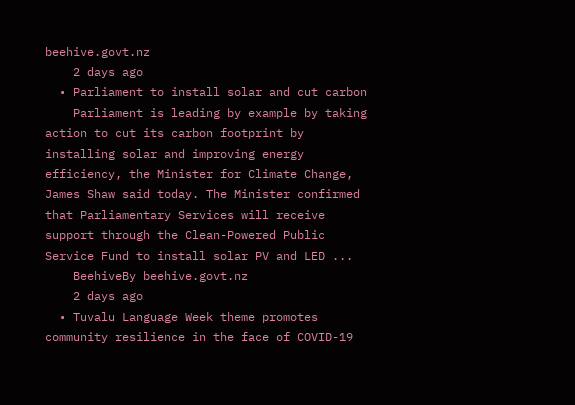beehive.govt.nz
    2 days ago
  • Parliament to install solar and cut carbon
    Parliament is leading by example by taking action to cut its carbon footprint by installing solar and improving energy efficiency, the Minister for Climate Change, James Shaw said today. The Minister confirmed that Parliamentary Services will receive support through the Clean-Powered Public Service Fund to install solar PV and LED ...
    BeehiveBy beehive.govt.nz
    2 days ago
  • Tuvalu Language Week theme promotes community resilience in the face of COVID-19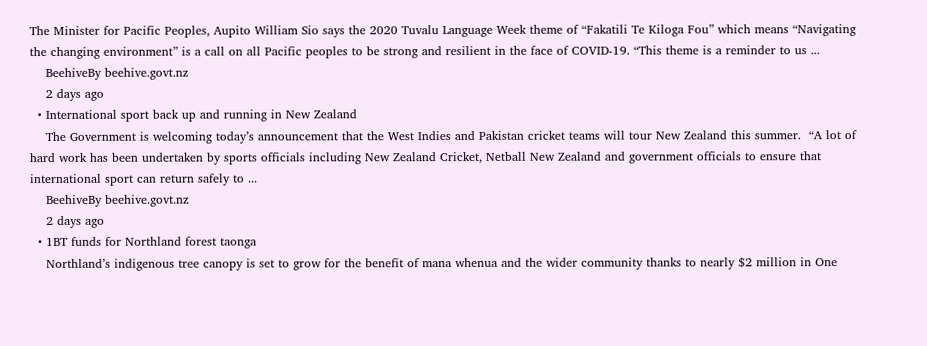The Minister for Pacific Peoples, Aupito William Sio says the 2020 Tuvalu Language Week theme of “Fakatili Te Kiloga Fou” which means “Navigating the changing environment” is a call on all Pacific peoples to be strong and resilient in the face of COVID-19. “This theme is a reminder to us ...
    BeehiveBy beehive.govt.nz
    2 days ago
  • International sport back up and running in New Zealand
    The Government is welcoming today’s announcement that the West Indies and Pakistan cricket teams will tour New Zealand this summer.  “A lot of hard work has been undertaken by sports officials including New Zealand Cricket, Netball New Zealand and government officials to ensure that international sport can return safely to ...
    BeehiveBy beehive.govt.nz
    2 days ago
  • 1BT funds for Northland forest taonga
    Northland’s indigenous tree canopy is set to grow for the benefit of mana whenua and the wider community thanks to nearly $2 million in One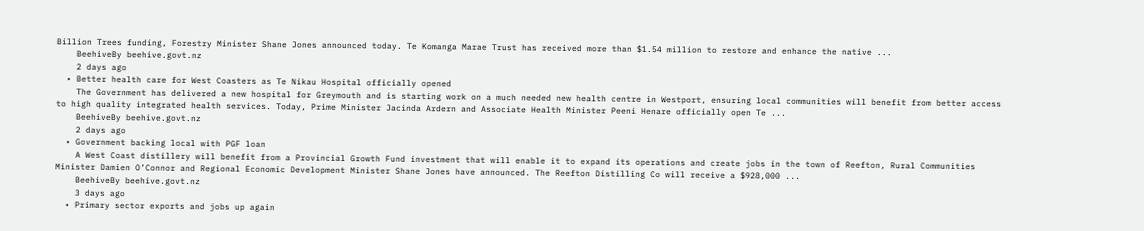Billion Trees funding, Forestry Minister Shane Jones announced today. Te Komanga Marae Trust has received more than $1.54 million to restore and enhance the native ...
    BeehiveBy beehive.govt.nz
    2 days ago
  • Better health care for West Coasters as Te Nikau Hospital officially opened
    The Government has delivered a new hospital for Greymouth and is starting work on a much needed new health centre in Westport, ensuring local communities will benefit from better access to high quality integrated health services. Today, Prime Minister Jacinda Ardern and Associate Health Minister Peeni Henare officially open Te ...
    BeehiveBy beehive.govt.nz
    2 days ago
  • Government backing local with PGF loan
    A West Coast distillery will benefit from a Provincial Growth Fund investment that will enable it to expand its operations and create jobs in the town of Reefton, Rural Communities Minister Damien O’Connor and Regional Economic Development Minister Shane Jones have announced. The Reefton Distilling Co will receive a $928,000 ...
    BeehiveBy beehive.govt.nz
    3 days ago
  • Primary sector exports and jobs up again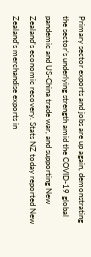Primary sector exports and jobs are up again, demonstrating the sector’s underlying strength amid the COVID-19 global pandemic and US-China trade war, and supporting New Zealand’s economic recovery. Stats NZ today reported New Zealand’s merchandise exports in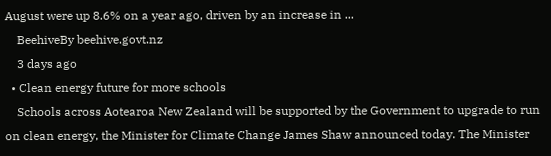August were up 8.6% on a year ago, driven by an increase in ...
    BeehiveBy beehive.govt.nz
    3 days ago
  • Clean energy future for more schools
    Schools across Aotearoa New Zealand will be supported by the Government to upgrade to run on clean energy, the Minister for Climate Change James Shaw announced today. The Minister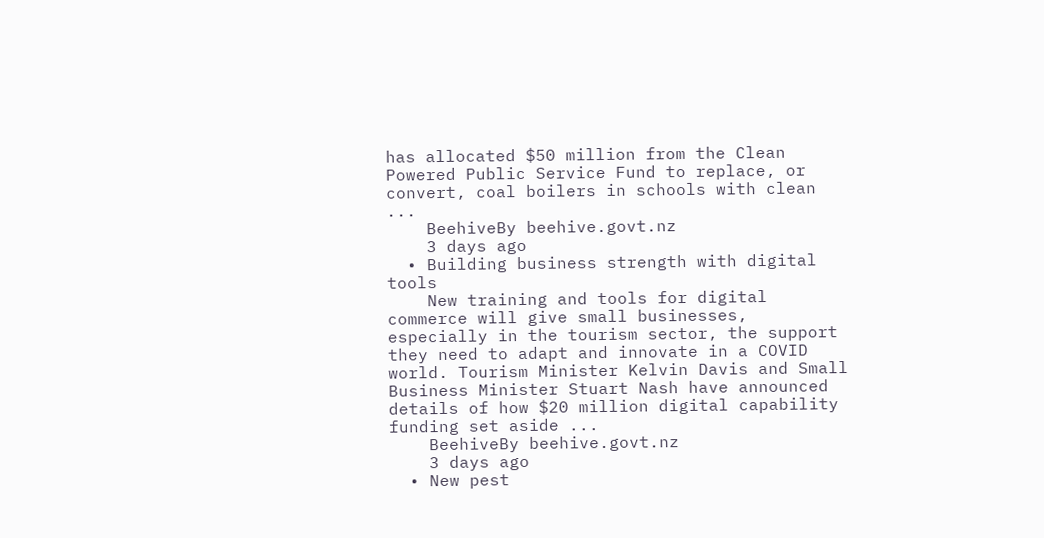has allocated $50 million from the Clean Powered Public Service Fund to replace, or convert, coal boilers in schools with clean ...
    BeehiveBy beehive.govt.nz
    3 days ago
  • Building business strength with digital tools
    New training and tools for digital commerce will give small businesses, especially in the tourism sector, the support they need to adapt and innovate in a COVID world. Tourism Minister Kelvin Davis and Small Business Minister Stuart Nash have announced details of how $20 million digital capability funding set aside ...
    BeehiveBy beehive.govt.nz
    3 days ago
  • New pest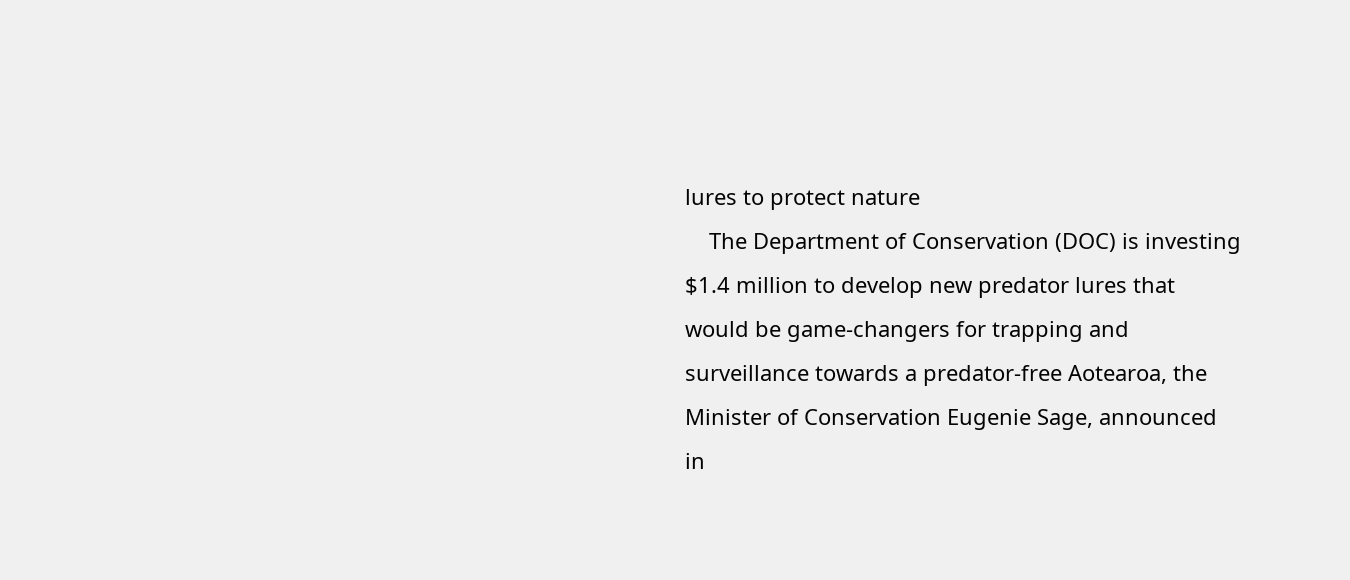lures to protect nature
    The Department of Conservation (DOC) is investing $1.4 million to develop new predator lures that would be game-changers for trapping and surveillance towards a predator-free Aotearoa, the Minister of Conservation Eugenie Sage, announced in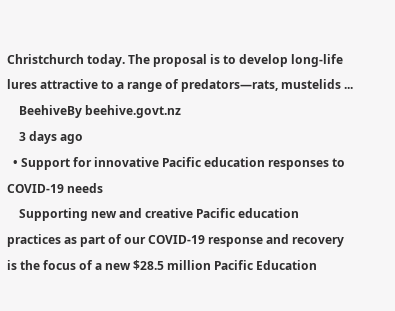Christchurch today. The proposal is to develop long-life lures attractive to a range of predators—rats, mustelids ...
    BeehiveBy beehive.govt.nz
    3 days ago
  • Support for innovative Pacific education responses to COVID-19 needs
    Supporting new and creative Pacific education practices as part of our COVID-19 response and recovery is the focus of a new $28.5 million Pacific Education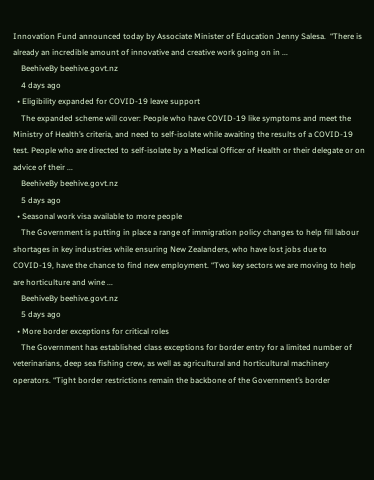Innovation Fund announced today by Associate Minister of Education Jenny Salesa.  “There is already an incredible amount of innovative and creative work going on in ...
    BeehiveBy beehive.govt.nz
    4 days ago
  • Eligibility expanded for COVID-19 leave support
    The expanded scheme will cover: People who have COVID-19 like symptoms and meet the Ministry of Health’s criteria, and need to self-isolate while awaiting the results of a COVID-19 test. People who are directed to self-isolate by a Medical Officer of Health or their delegate or on advice of their ...
    BeehiveBy beehive.govt.nz
    5 days ago
  • Seasonal work visa available to more people
    The Government is putting in place a range of immigration policy changes to help fill labour shortages in key industries while ensuring New Zealanders, who have lost jobs due to COVID-19, have the chance to find new employment. “Two key sectors we are moving to help are horticulture and wine ...
    BeehiveBy beehive.govt.nz
    5 days ago
  • More border exceptions for critical roles
    The Government has established class exceptions for border entry for a limited number of veterinarians, deep sea fishing crew, as well as agricultural and horticultural machinery operators. “Tight border restrictions remain the backbone of the Government’s border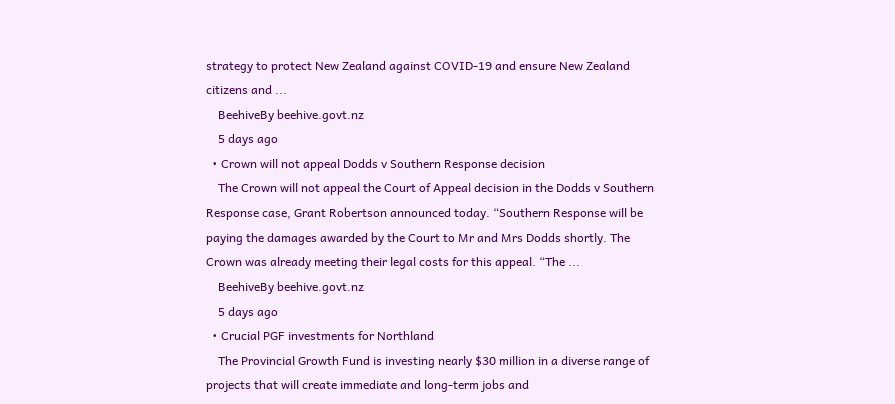strategy to protect New Zealand against COVID-19 and ensure New Zealand citizens and ...
    BeehiveBy beehive.govt.nz
    5 days ago
  • Crown will not appeal Dodds v Southern Response decision
    The Crown will not appeal the Court of Appeal decision in the Dodds v Southern Response case, Grant Robertson announced today. “Southern Response will be paying the damages awarded by the Court to Mr and Mrs Dodds shortly. The Crown was already meeting their legal costs for this appeal. “The ...
    BeehiveBy beehive.govt.nz
    5 days ago
  • Crucial PGF investments for Northland
    The Provincial Growth Fund is investing nearly $30 million in a diverse range of projects that will create immediate and long-term jobs and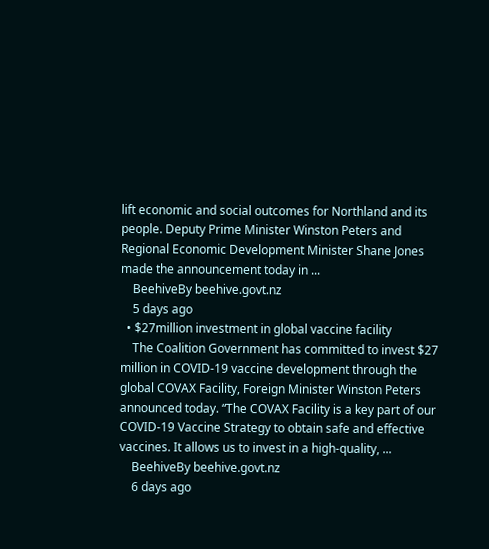lift economic and social outcomes for Northland and its people. Deputy Prime Minister Winston Peters and Regional Economic Development Minister Shane Jones made the announcement today in ...
    BeehiveBy beehive.govt.nz
    5 days ago
  • $27million investment in global vaccine facility
    The Coalition Government has committed to invest $27 million in COVID-19 vaccine development through the global COVAX Facility, Foreign Minister Winston Peters announced today. “The COVAX Facility is a key part of our COVID-19 Vaccine Strategy to obtain safe and effective vaccines. It allows us to invest in a high-quality, ...
    BeehiveBy beehive.govt.nz
    6 days ago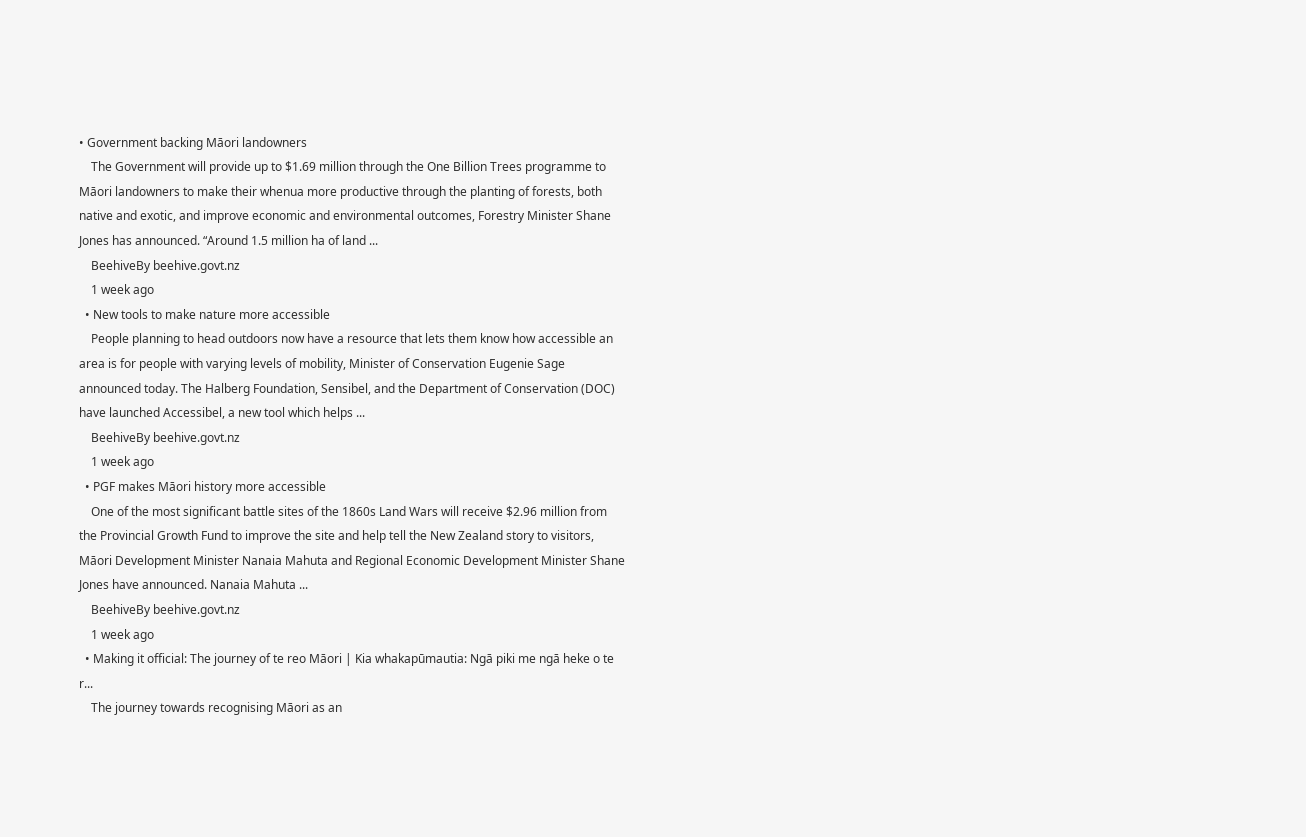• Government backing Māori landowners
    The Government will provide up to $1.69 million through the One Billion Trees programme to Māori landowners to make their whenua more productive through the planting of forests, both native and exotic, and improve economic and environmental outcomes, Forestry Minister Shane Jones has announced. “Around 1.5 million ha of land ...
    BeehiveBy beehive.govt.nz
    1 week ago
  • New tools to make nature more accessible
    People planning to head outdoors now have a resource that lets them know how accessible an area is for people with varying levels of mobility, Minister of Conservation Eugenie Sage announced today. The Halberg Foundation, Sensibel, and the Department of Conservation (DOC) have launched Accessibel, a new tool which helps ...
    BeehiveBy beehive.govt.nz
    1 week ago
  • PGF makes Māori history more accessible
    One of the most significant battle sites of the 1860s Land Wars will receive $2.96 million from the Provincial Growth Fund to improve the site and help tell the New Zealand story to visitors, Māori Development Minister Nanaia Mahuta and Regional Economic Development Minister Shane Jones have announced. Nanaia Mahuta ...
    BeehiveBy beehive.govt.nz
    1 week ago
  • Making it official: The journey of te reo Māori | Kia whakapūmautia: Ngā piki me ngā heke o te r...
    The journey towards recognising Māori as an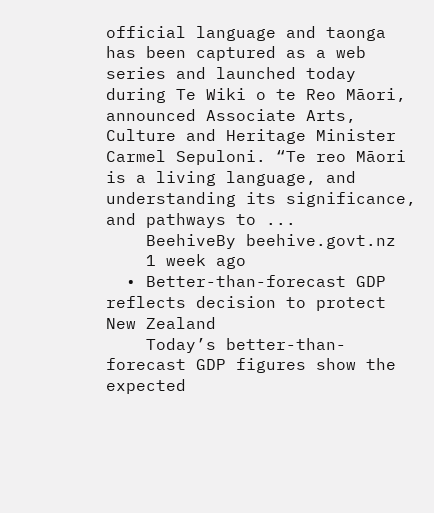official language and taonga has been captured as a web series and launched today during Te Wiki o te Reo Māori, announced Associate Arts, Culture and Heritage Minister Carmel Sepuloni. “Te reo Māori is a living language, and understanding its significance, and pathways to ...
    BeehiveBy beehive.govt.nz
    1 week ago
  • Better-than-forecast GDP reflects decision to protect New Zealand
    Today’s better-than-forecast GDP figures show the expected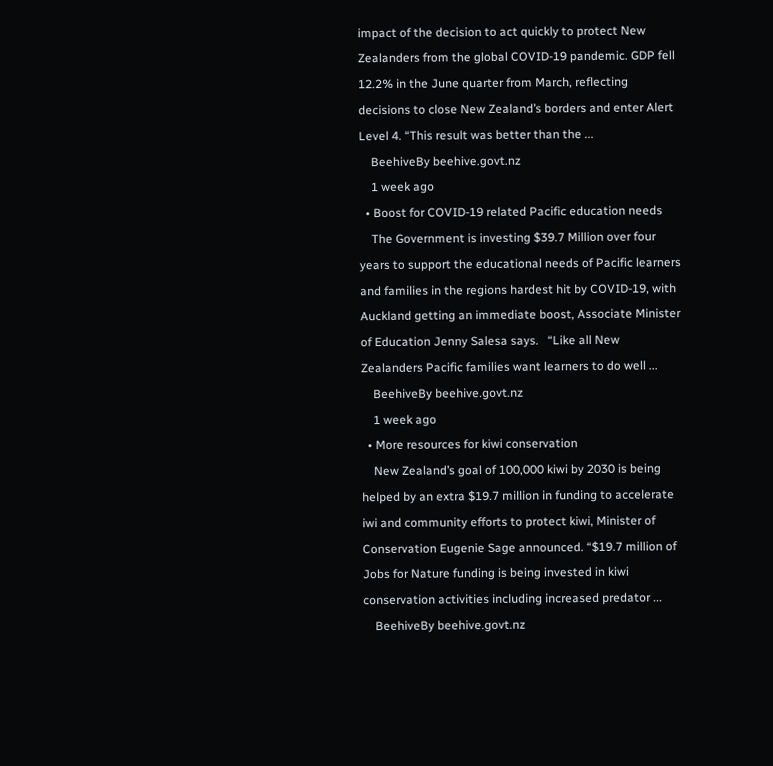impact of the decision to act quickly to protect New Zealanders from the global COVID-19 pandemic. GDP fell 12.2% in the June quarter from March, reflecting decisions to close New Zealand’s borders and enter Alert Level 4. “This result was better than the ...
    BeehiveBy beehive.govt.nz
    1 week ago
  • Boost for COVID-19 related Pacific education needs
    The Government is investing $39.7 Million over four years to support the educational needs of Pacific learners and families in the regions hardest hit by COVID-19, with Auckland getting an immediate boost, Associate Minister of Education Jenny Salesa says.   “Like all New Zealanders Pacific families want learners to do well ...
    BeehiveBy beehive.govt.nz
    1 week ago
  • More resources for kiwi conservation
    New Zealand’s goal of 100,000 kiwi by 2030 is being helped by an extra $19.7 million in funding to accelerate iwi and community efforts to protect kiwi, Minister of Conservation Eugenie Sage announced. “$19.7 million of Jobs for Nature funding is being invested in kiwi conservation activities including increased predator ...
    BeehiveBy beehive.govt.nz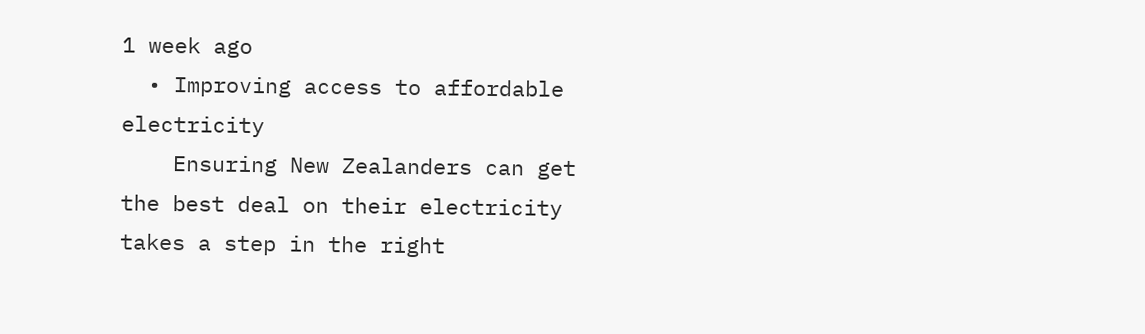1 week ago
  • Improving access to affordable electricity
    Ensuring New Zealanders can get the best deal on their electricity takes a step in the right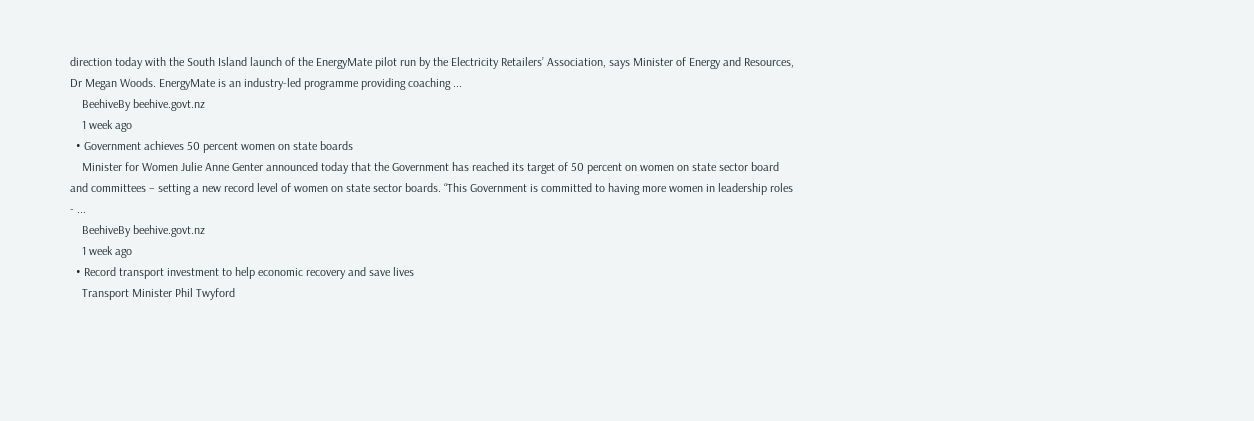direction today with the South Island launch of the EnergyMate pilot run by the Electricity Retailers’ Association, says Minister of Energy and Resources, Dr Megan Woods. EnergyMate is an industry-led programme providing coaching ...
    BeehiveBy beehive.govt.nz
    1 week ago
  • Government achieves 50 percent women on state boards
    Minister for Women Julie Anne Genter announced today that the Government has reached its target of 50 percent on women on state sector board and committees – setting a new record level of women on state sector boards. “This Government is committed to having more women in leadership roles - ...
    BeehiveBy beehive.govt.nz
    1 week ago
  • Record transport investment to help economic recovery and save lives
    Transport Minister Phil Twyford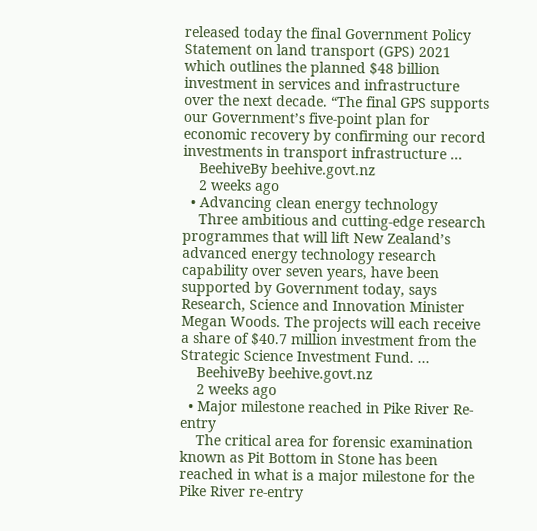released today the final Government Policy Statement on land transport (GPS) 2021 which outlines the planned $48 billion investment in services and infrastructure over the next decade. “The final GPS supports our Government’s five-point plan for economic recovery by confirming our record investments in transport infrastructure ...
    BeehiveBy beehive.govt.nz
    2 weeks ago
  • Advancing clean energy technology
    Three ambitious and cutting-edge research programmes that will lift New Zealand’s advanced energy technology research capability over seven years, have been supported by Government today, says Research, Science and Innovation Minister Megan Woods. The projects will each receive a share of $40.7 million investment from the Strategic Science Investment Fund. ...
    BeehiveBy beehive.govt.nz
    2 weeks ago
  • Major milestone reached in Pike River Re-entry
    The critical area for forensic examination known as Pit Bottom in Stone has been reached in what is a major milestone for the Pike River re-entry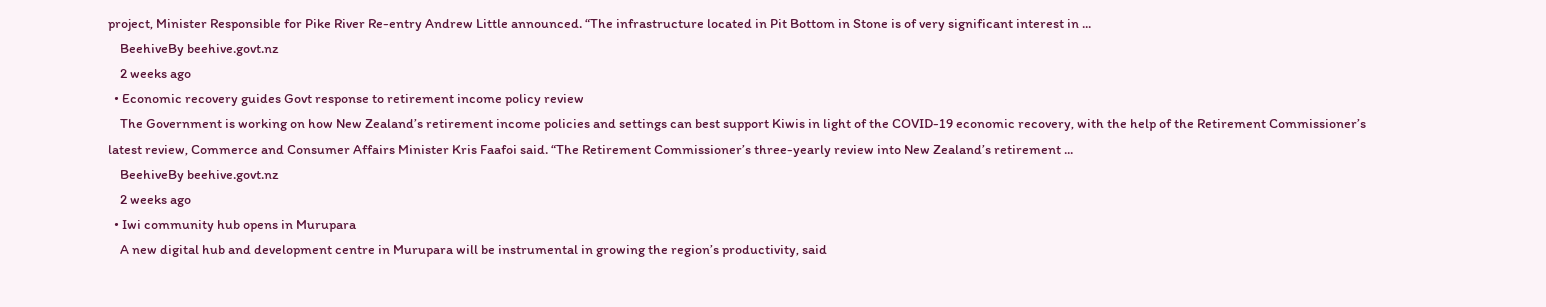project, Minister Responsible for Pike River Re-entry Andrew Little announced. “The infrastructure located in Pit Bottom in Stone is of very significant interest in ...
    BeehiveBy beehive.govt.nz
    2 weeks ago
  • Economic recovery guides Govt response to retirement income policy review
    The Government is working on how New Zealand’s retirement income policies and settings can best support Kiwis in light of the COVID-19 economic recovery, with the help of the Retirement Commissioner’s latest review, Commerce and Consumer Affairs Minister Kris Faafoi said. “The Retirement Commissioner’s three-yearly review into New Zealand’s retirement ...
    BeehiveBy beehive.govt.nz
    2 weeks ago
  • Iwi community hub opens in Murupara
    A new digital hub and development centre in Murupara will be instrumental in growing the region’s productivity, said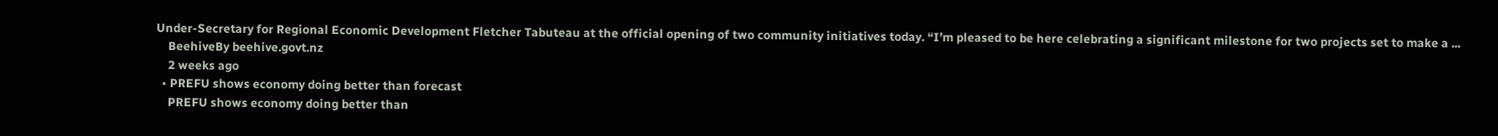Under-Secretary for Regional Economic Development Fletcher Tabuteau at the official opening of two community initiatives today. “I’m pleased to be here celebrating a significant milestone for two projects set to make a ...
    BeehiveBy beehive.govt.nz
    2 weeks ago
  • PREFU shows economy doing better than forecast
    PREFU shows economy doing better than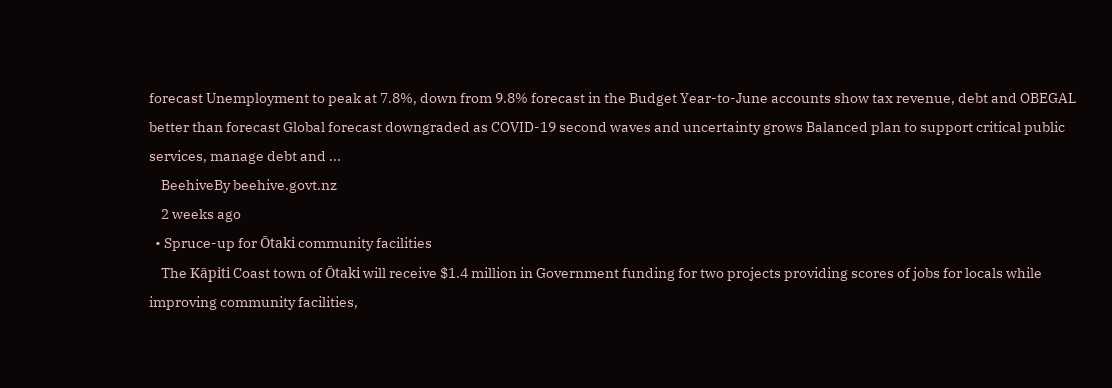forecast Unemployment to peak at 7.8%, down from 9.8% forecast in the Budget Year-to-June accounts show tax revenue, debt and OBEGAL better than forecast Global forecast downgraded as COVID-19 second waves and uncertainty grows Balanced plan to support critical public services, manage debt and ...
    BeehiveBy beehive.govt.nz
    2 weeks ago
  • Spruce-up for Ōtaki community facilities
    The Kāpiti Coast town of Ōtaki will receive $1.4 million in Government funding for two projects providing scores of jobs for locals while improving community facilities,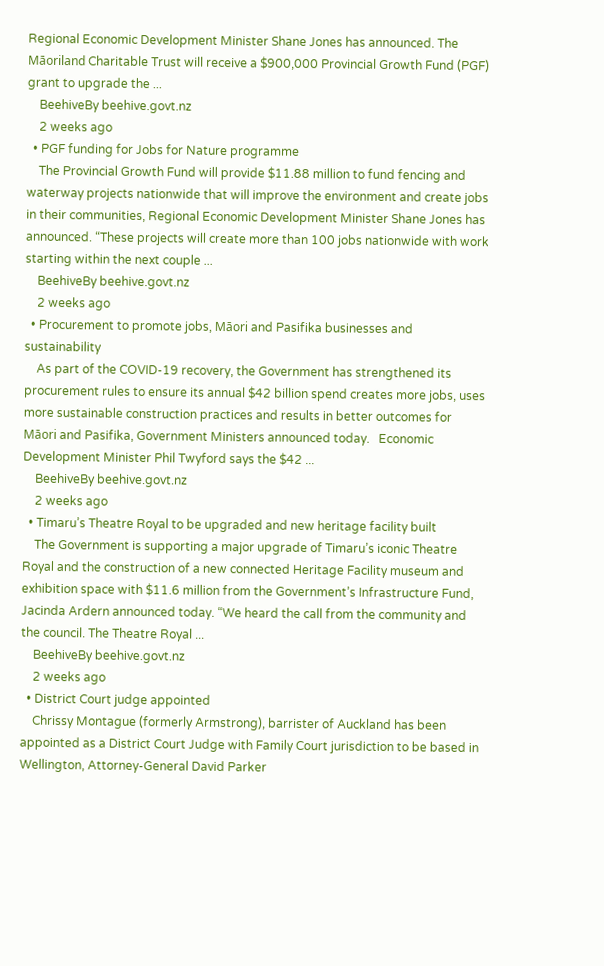Regional Economic Development Minister Shane Jones has announced. The Māoriland Charitable Trust will receive a $900,000 Provincial Growth Fund (PGF) grant to upgrade the ...
    BeehiveBy beehive.govt.nz
    2 weeks ago
  • PGF funding for Jobs for Nature programme
    The Provincial Growth Fund will provide $11.88 million to fund fencing and waterway projects nationwide that will improve the environment and create jobs in their communities, Regional Economic Development Minister Shane Jones has announced. “These projects will create more than 100 jobs nationwide with work starting within the next couple ...
    BeehiveBy beehive.govt.nz
    2 weeks ago
  • Procurement to promote jobs, Māori and Pasifika businesses and sustainability
    As part of the COVID-19 recovery, the Government has strengthened its procurement rules to ensure its annual $42 billion spend creates more jobs, uses more sustainable construction practices and results in better outcomes for Māori and Pasifika, Government Ministers announced today.   Economic Development Minister Phil Twyford says the $42 ...
    BeehiveBy beehive.govt.nz
    2 weeks ago
  • Timaru’s Theatre Royal to be upgraded and new heritage facility built
    The Government is supporting a major upgrade of Timaru’s iconic Theatre Royal and the construction of a new connected Heritage Facility museum and exhibition space with $11.6 million from the Government’s Infrastructure Fund, Jacinda Ardern announced today. “We heard the call from the community and the council. The Theatre Royal ...
    BeehiveBy beehive.govt.nz
    2 weeks ago
  • District Court judge appointed
    Chrissy Montague (formerly Armstrong), barrister of Auckland has been appointed as a District Court Judge with Family Court jurisdiction to be based in Wellington, Attorney-General David Parker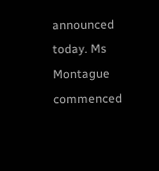announced today. Ms Montague commenced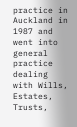practice in Auckland in 1987 and went into general practice dealing with Wills, Estates, Trusts,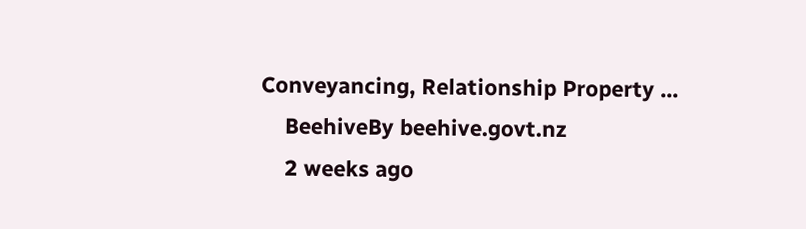Conveyancing, Relationship Property ...
    BeehiveBy beehive.govt.nz
    2 weeks ago